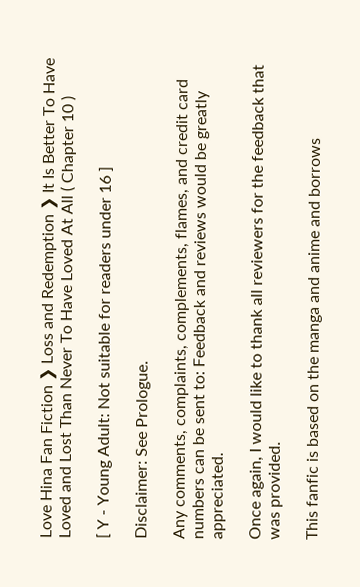Love Hina Fan Fiction ❯ Loss and Redemption ❯ It Is Better To Have Loved and Lost Than Never To Have Loved At All ( Chapter 10 )

[ Y - Young Adult: Not suitable for readers under 16 ]

Disclaimer: See Prologue.

Any comments, complaints, complements, flames, and credit card numbers can be sent to: Feedback and reviews would be greatly appreciated.

Once again, I would like to thank all reviewers for the feedback that was provided.

This fanfic is based on the manga and anime and borrows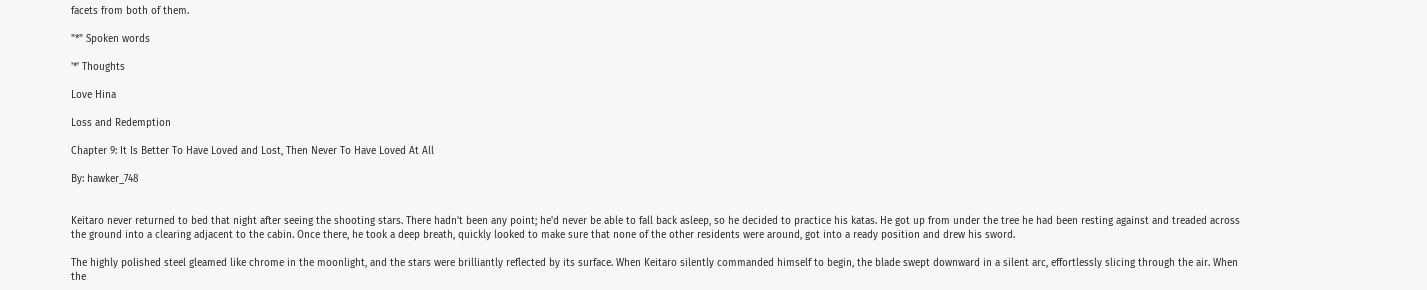facets from both of them.

"*" Spoken words

'*' Thoughts

Love Hina

Loss and Redemption

Chapter 9: It Is Better To Have Loved and Lost, Then Never To Have Loved At All

By: hawker_748


Keitaro never returned to bed that night after seeing the shooting stars. There hadn't been any point; he'd never be able to fall back asleep, so he decided to practice his katas. He got up from under the tree he had been resting against and treaded across the ground into a clearing adjacent to the cabin. Once there, he took a deep breath, quickly looked to make sure that none of the other residents were around, got into a ready position and drew his sword.

The highly polished steel gleamed like chrome in the moonlight, and the stars were brilliantly reflected by its surface. When Keitaro silently commanded himself to begin, the blade swept downward in a silent arc, effortlessly slicing through the air. When the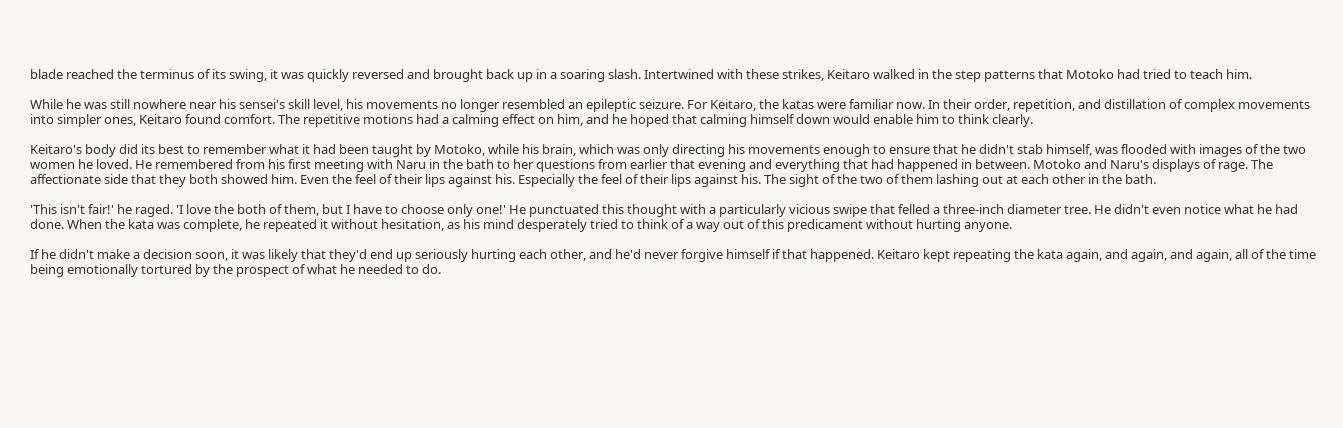blade reached the terminus of its swing, it was quickly reversed and brought back up in a soaring slash. Intertwined with these strikes, Keitaro walked in the step patterns that Motoko had tried to teach him.

While he was still nowhere near his sensei's skill level, his movements no longer resembled an epileptic seizure. For Keitaro, the katas were familiar now. In their order, repetition, and distillation of complex movements into simpler ones, Keitaro found comfort. The repetitive motions had a calming effect on him, and he hoped that calming himself down would enable him to think clearly.

Keitaro's body did its best to remember what it had been taught by Motoko, while his brain, which was only directing his movements enough to ensure that he didn't stab himself, was flooded with images of the two women he loved. He remembered from his first meeting with Naru in the bath to her questions from earlier that evening and everything that had happened in between. Motoko and Naru's displays of rage. The affectionate side that they both showed him. Even the feel of their lips against his. Especially the feel of their lips against his. The sight of the two of them lashing out at each other in the bath.

'This isn't fair!' he raged. 'I love the both of them, but I have to choose only one!' He punctuated this thought with a particularly vicious swipe that felled a three-inch diameter tree. He didn't even notice what he had done. When the kata was complete, he repeated it without hesitation, as his mind desperately tried to think of a way out of this predicament without hurting anyone.

If he didn't make a decision soon, it was likely that they'd end up seriously hurting each other, and he'd never forgive himself if that happened. Keitaro kept repeating the kata again, and again, and again, all of the time being emotionally tortured by the prospect of what he needed to do.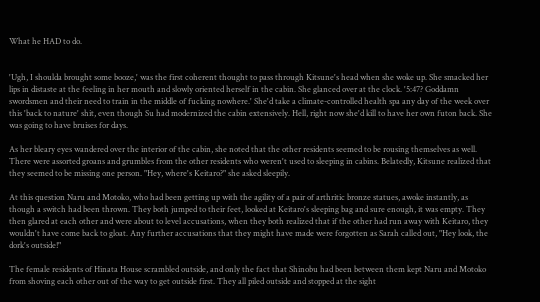What he HAD to do.


'Ugh, I shoulda brought some booze,' was the first coherent thought to pass through Kitsune's head when she woke up. She smacked her lips in distaste at the feeling in her mouth and slowly oriented herself in the cabin. She glanced over at the clock. '5:47? Goddamn swordsmen and their need to train in the middle of fucking nowhere.' She'd take a climate-controlled health spa any day of the week over this 'back to nature' shit, even though Su had modernized the cabin extensively. Hell, right now she'd kill to have her own futon back. She was going to have bruises for days.

As her bleary eyes wandered over the interior of the cabin, she noted that the other residents seemed to be rousing themselves as well. There were assorted groans and grumbles from the other residents who weren't used to sleeping in cabins. Belatedly, Kitsune realized that they seemed to be missing one person. "Hey, where's Keitaro?" she asked sleepily.

At this question Naru and Motoko, who had been getting up with the agility of a pair of arthritic bronze statues, awoke instantly, as though a switch had been thrown. They both jumped to their feet, looked at Keitaro's sleeping bag and sure enough, it was empty. They then glared at each other and were about to level accusations, when they both realized that if the other had run away with Keitaro, they wouldn't have come back to gloat. Any further accusations that they might have made were forgotten as Sarah called out, "Hey look, the dork's outside!"

The female residents of Hinata House scrambled outside, and only the fact that Shinobu had been between them kept Naru and Motoko from shoving each other out of the way to get outside first. They all piled outside and stopped at the sight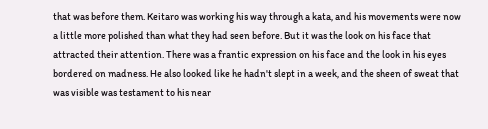that was before them. Keitaro was working his way through a kata, and his movements were now a little more polished than what they had seen before. But it was the look on his face that attracted their attention. There was a frantic expression on his face and the look in his eyes bordered on madness. He also looked like he hadn't slept in a week, and the sheen of sweat that was visible was testament to his near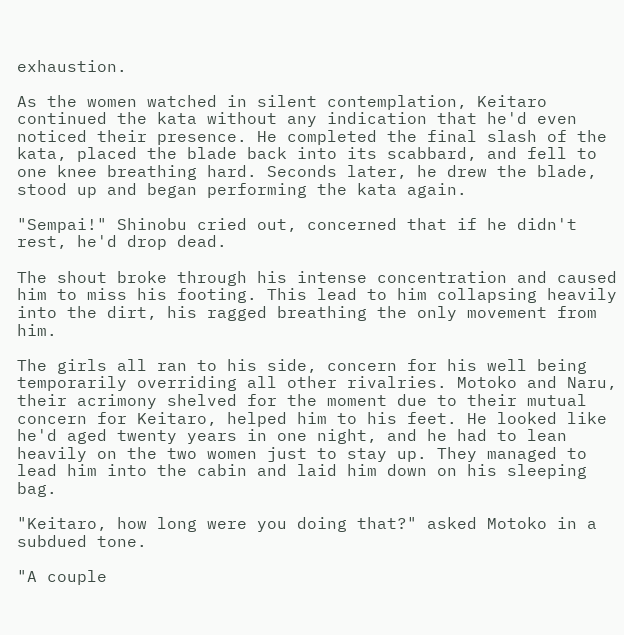exhaustion.

As the women watched in silent contemplation, Keitaro continued the kata without any indication that he'd even noticed their presence. He completed the final slash of the kata, placed the blade back into its scabbard, and fell to one knee breathing hard. Seconds later, he drew the blade, stood up and began performing the kata again.

"Sempai!" Shinobu cried out, concerned that if he didn't rest, he'd drop dead.

The shout broke through his intense concentration and caused him to miss his footing. This lead to him collapsing heavily into the dirt, his ragged breathing the only movement from him.

The girls all ran to his side, concern for his well being temporarily overriding all other rivalries. Motoko and Naru, their acrimony shelved for the moment due to their mutual concern for Keitaro, helped him to his feet. He looked like he'd aged twenty years in one night, and he had to lean heavily on the two women just to stay up. They managed to lead him into the cabin and laid him down on his sleeping bag.

"Keitaro, how long were you doing that?" asked Motoko in a subdued tone.

"A couple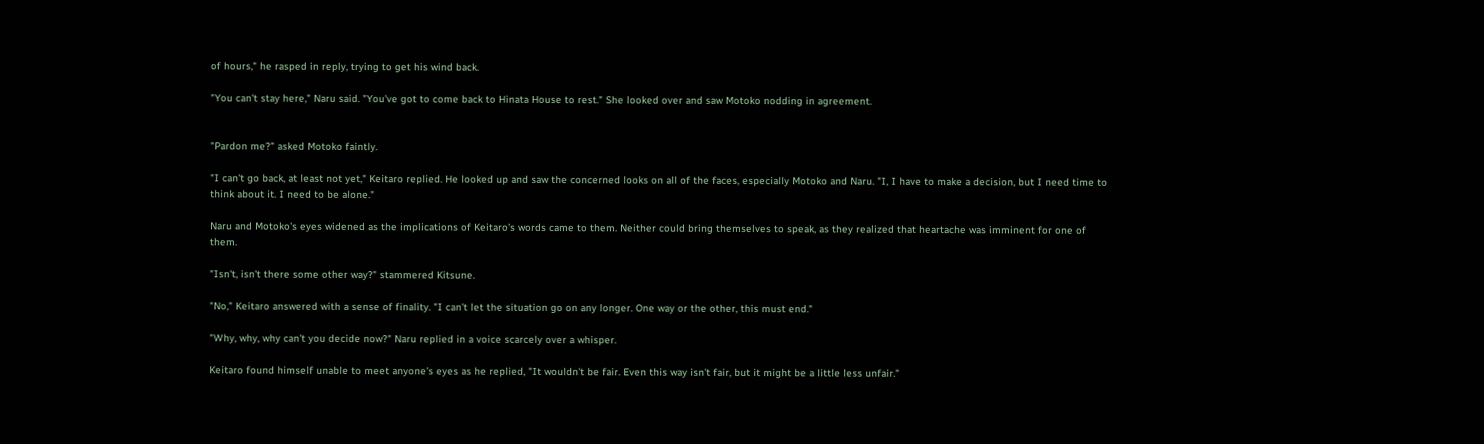of hours," he rasped in reply, trying to get his wind back.

"You can't stay here," Naru said. "You've got to come back to Hinata House to rest." She looked over and saw Motoko nodding in agreement.


"Pardon me?" asked Motoko faintly.

"I can't go back, at least not yet," Keitaro replied. He looked up and saw the concerned looks on all of the faces, especially Motoko and Naru. "I, I have to make a decision, but I need time to think about it. I need to be alone."

Naru and Motoko's eyes widened as the implications of Keitaro's words came to them. Neither could bring themselves to speak, as they realized that heartache was imminent for one of them.

"Isn't, isn't there some other way?" stammered Kitsune.

"No," Keitaro answered with a sense of finality. "I can't let the situation go on any longer. One way or the other, this must end."

"Why, why, why can't you decide now?" Naru replied in a voice scarcely over a whisper.

Keitaro found himself unable to meet anyone's eyes as he replied, "It wouldn't be fair. Even this way isn't fair, but it might be a little less unfair."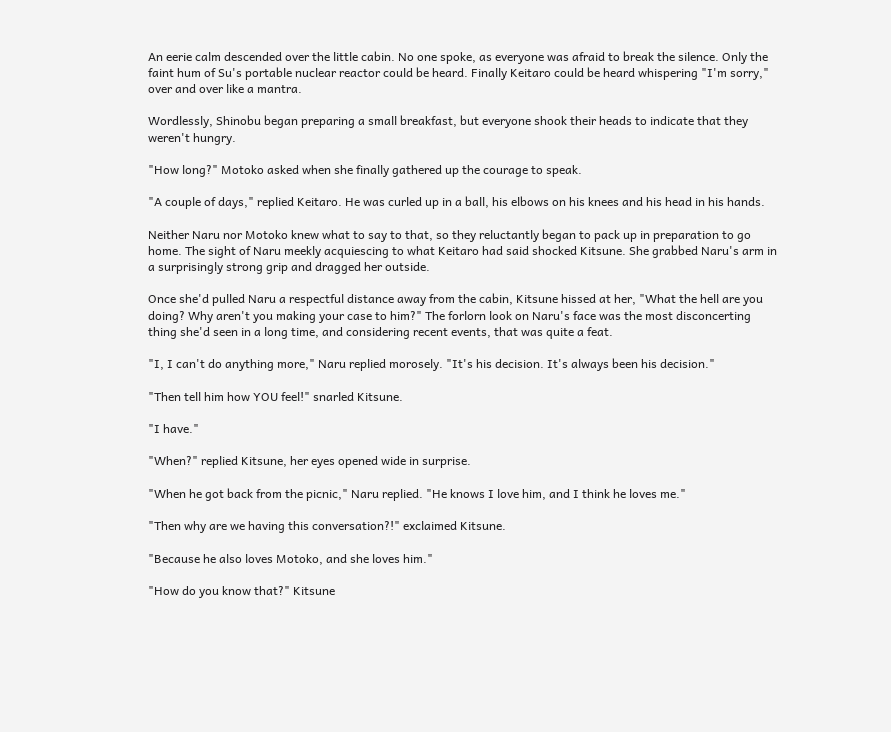An eerie calm descended over the little cabin. No one spoke, as everyone was afraid to break the silence. Only the faint hum of Su's portable nuclear reactor could be heard. Finally Keitaro could be heard whispering "I'm sorry," over and over like a mantra.

Wordlessly, Shinobu began preparing a small breakfast, but everyone shook their heads to indicate that they weren't hungry.

"How long?" Motoko asked when she finally gathered up the courage to speak.

"A couple of days," replied Keitaro. He was curled up in a ball, his elbows on his knees and his head in his hands.

Neither Naru nor Motoko knew what to say to that, so they reluctantly began to pack up in preparation to go home. The sight of Naru meekly acquiescing to what Keitaro had said shocked Kitsune. She grabbed Naru's arm in a surprisingly strong grip and dragged her outside.

Once she'd pulled Naru a respectful distance away from the cabin, Kitsune hissed at her, "What the hell are you doing? Why aren't you making your case to him?" The forlorn look on Naru's face was the most disconcerting thing she'd seen in a long time, and considering recent events, that was quite a feat.

"I, I can't do anything more," Naru replied morosely. "It's his decision. It's always been his decision."

"Then tell him how YOU feel!" snarled Kitsune.

"I have."

"When?" replied Kitsune, her eyes opened wide in surprise.

"When he got back from the picnic," Naru replied. "He knows I love him, and I think he loves me."

"Then why are we having this conversation?!" exclaimed Kitsune.

"Because he also loves Motoko, and she loves him."

"How do you know that?" Kitsune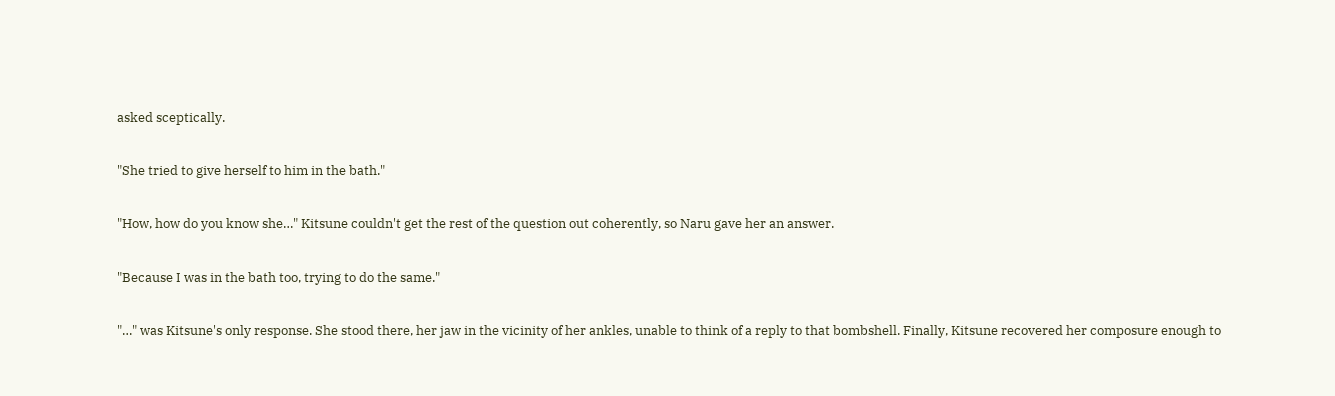asked sceptically.

"She tried to give herself to him in the bath."

"How, how do you know she…" Kitsune couldn't get the rest of the question out coherently, so Naru gave her an answer.

"Because I was in the bath too, trying to do the same."

"…" was Kitsune's only response. She stood there, her jaw in the vicinity of her ankles, unable to think of a reply to that bombshell. Finally, Kitsune recovered her composure enough to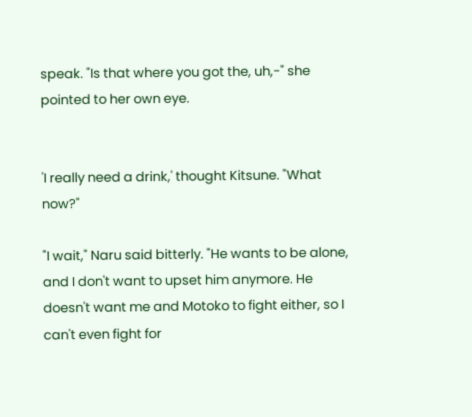speak. "Is that where you got the, uh,-" she pointed to her own eye.


'I really need a drink,' thought Kitsune. "What now?"

"I wait," Naru said bitterly. "He wants to be alone, and I don't want to upset him anymore. He doesn't want me and Motoko to fight either, so I can't even fight for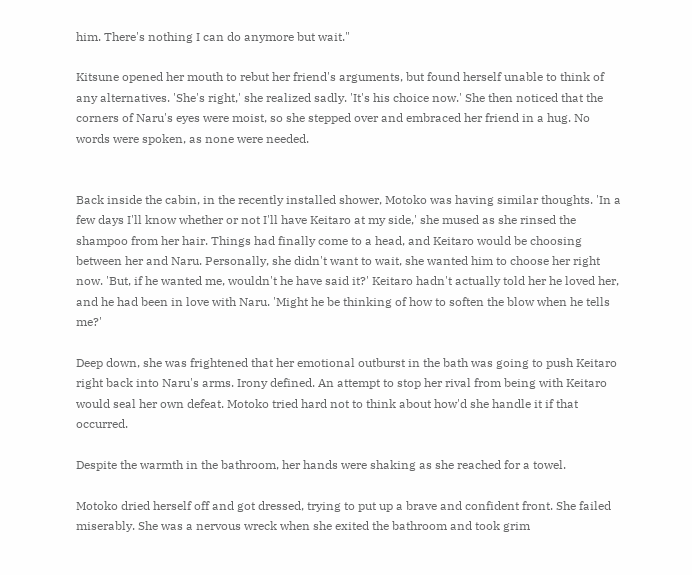him. There's nothing I can do anymore but wait."

Kitsune opened her mouth to rebut her friend's arguments, but found herself unable to think of any alternatives. 'She's right,' she realized sadly. 'It's his choice now.' She then noticed that the corners of Naru's eyes were moist, so she stepped over and embraced her friend in a hug. No words were spoken, as none were needed.


Back inside the cabin, in the recently installed shower, Motoko was having similar thoughts. 'In a few days I'll know whether or not I'll have Keitaro at my side,' she mused as she rinsed the shampoo from her hair. Things had finally come to a head, and Keitaro would be choosing between her and Naru. Personally, she didn't want to wait, she wanted him to choose her right now. 'But, if he wanted me, wouldn't he have said it?' Keitaro hadn't actually told her he loved her, and he had been in love with Naru. 'Might he be thinking of how to soften the blow when he tells me?'

Deep down, she was frightened that her emotional outburst in the bath was going to push Keitaro right back into Naru's arms. Irony defined. An attempt to stop her rival from being with Keitaro would seal her own defeat. Motoko tried hard not to think about how'd she handle it if that occurred.

Despite the warmth in the bathroom, her hands were shaking as she reached for a towel.

Motoko dried herself off and got dressed, trying to put up a brave and confident front. She failed miserably. She was a nervous wreck when she exited the bathroom and took grim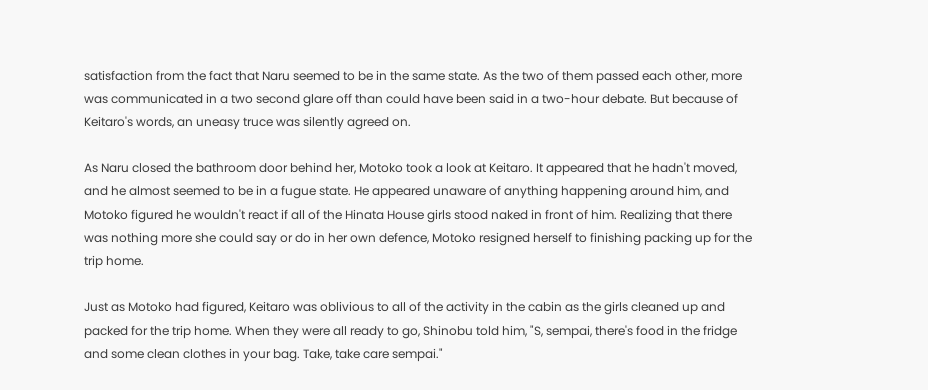satisfaction from the fact that Naru seemed to be in the same state. As the two of them passed each other, more was communicated in a two second glare off than could have been said in a two-hour debate. But because of Keitaro's words, an uneasy truce was silently agreed on.

As Naru closed the bathroom door behind her, Motoko took a look at Keitaro. It appeared that he hadn't moved, and he almost seemed to be in a fugue state. He appeared unaware of anything happening around him, and Motoko figured he wouldn't react if all of the Hinata House girls stood naked in front of him. Realizing that there was nothing more she could say or do in her own defence, Motoko resigned herself to finishing packing up for the trip home.

Just as Motoko had figured, Keitaro was oblivious to all of the activity in the cabin as the girls cleaned up and packed for the trip home. When they were all ready to go, Shinobu told him, "S, sempai, there's food in the fridge and some clean clothes in your bag. Take, take care sempai."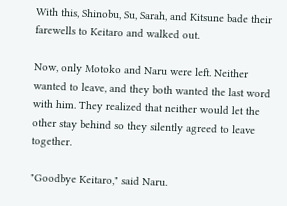With this, Shinobu, Su, Sarah, and Kitsune bade their farewells to Keitaro and walked out.

Now, only Motoko and Naru were left. Neither wanted to leave, and they both wanted the last word with him. They realized that neither would let the other stay behind so they silently agreed to leave together.

"Goodbye Keitaro," said Naru.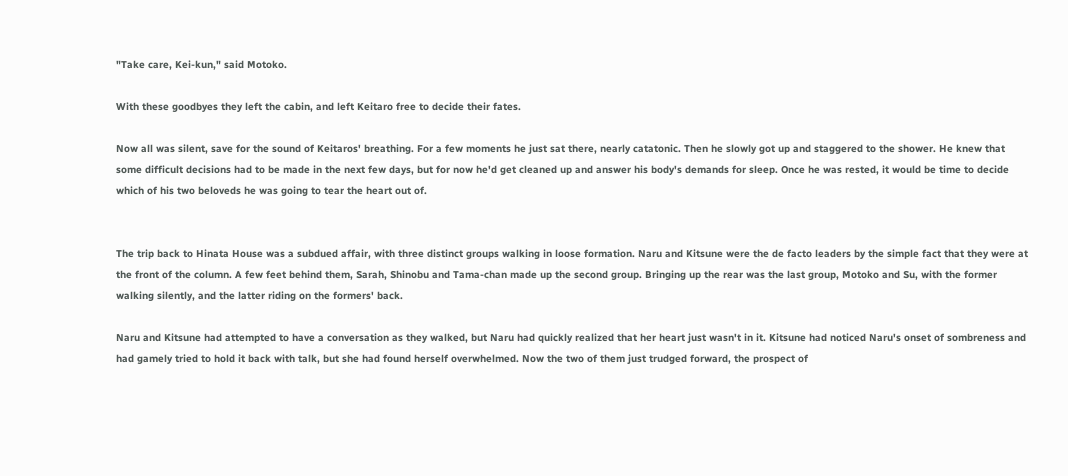"Take care, Kei-kun," said Motoko.

With these goodbyes they left the cabin, and left Keitaro free to decide their fates.

Now all was silent, save for the sound of Keitaros' breathing. For a few moments he just sat there, nearly catatonic. Then he slowly got up and staggered to the shower. He knew that some difficult decisions had to be made in the next few days, but for now he'd get cleaned up and answer his body's demands for sleep. Once he was rested, it would be time to decide which of his two beloveds he was going to tear the heart out of.


The trip back to Hinata House was a subdued affair, with three distinct groups walking in loose formation. Naru and Kitsune were the de facto leaders by the simple fact that they were at the front of the column. A few feet behind them, Sarah, Shinobu and Tama-chan made up the second group. Bringing up the rear was the last group, Motoko and Su, with the former walking silently, and the latter riding on the formers' back.

Naru and Kitsune had attempted to have a conversation as they walked, but Naru had quickly realized that her heart just wasn't in it. Kitsune had noticed Naru's onset of sombreness and had gamely tried to hold it back with talk, but she had found herself overwhelmed. Now the two of them just trudged forward, the prospect of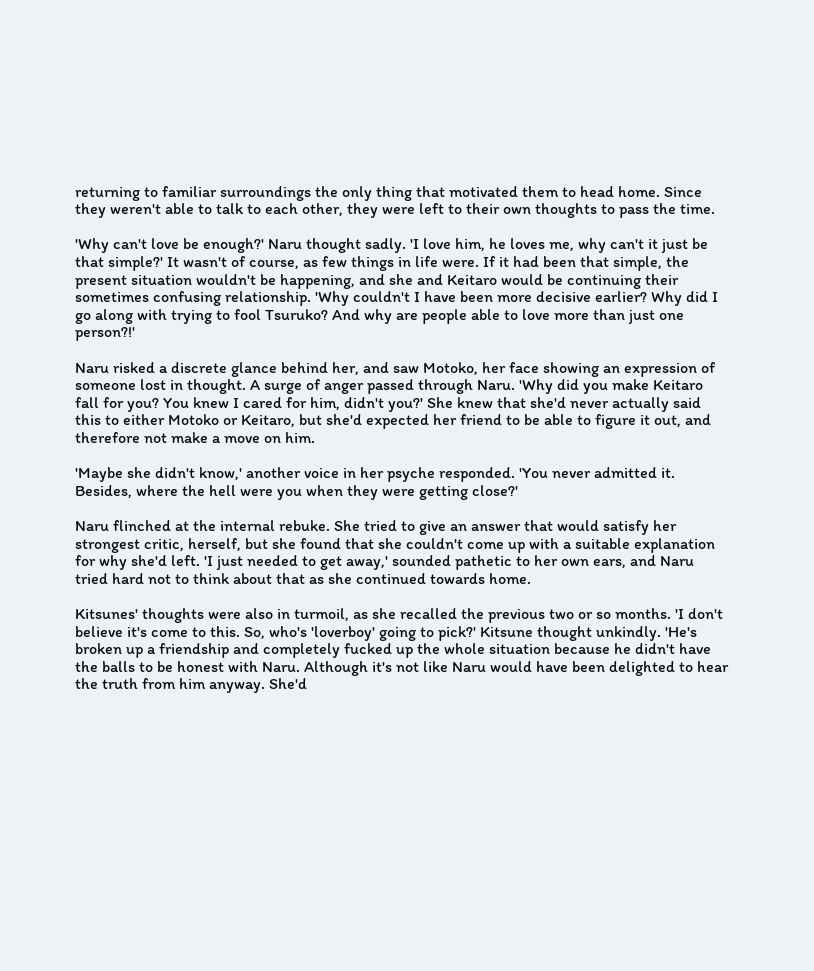returning to familiar surroundings the only thing that motivated them to head home. Since they weren't able to talk to each other, they were left to their own thoughts to pass the time.

'Why can't love be enough?' Naru thought sadly. 'I love him, he loves me, why can't it just be that simple?' It wasn't of course, as few things in life were. If it had been that simple, the present situation wouldn't be happening, and she and Keitaro would be continuing their sometimes confusing relationship. 'Why couldn't I have been more decisive earlier? Why did I go along with trying to fool Tsuruko? And why are people able to love more than just one person?!'

Naru risked a discrete glance behind her, and saw Motoko, her face showing an expression of someone lost in thought. A surge of anger passed through Naru. 'Why did you make Keitaro fall for you? You knew I cared for him, didn't you?' She knew that she'd never actually said this to either Motoko or Keitaro, but she'd expected her friend to be able to figure it out, and therefore not make a move on him.

'Maybe she didn't know,' another voice in her psyche responded. 'You never admitted it. Besides, where the hell were you when they were getting close?'

Naru flinched at the internal rebuke. She tried to give an answer that would satisfy her strongest critic, herself, but she found that she couldn't come up with a suitable explanation for why she'd left. 'I just needed to get away,' sounded pathetic to her own ears, and Naru tried hard not to think about that as she continued towards home.

Kitsunes' thoughts were also in turmoil, as she recalled the previous two or so months. 'I don't believe it's come to this. So, who's 'loverboy' going to pick?' Kitsune thought unkindly. 'He's broken up a friendship and completely fucked up the whole situation because he didn't have the balls to be honest with Naru. Although it's not like Naru would have been delighted to hear the truth from him anyway. She'd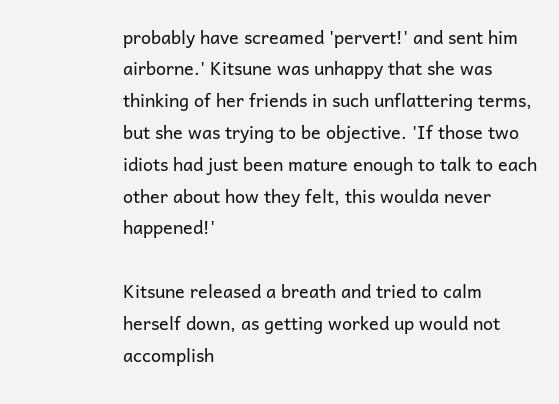probably have screamed 'pervert!' and sent him airborne.' Kitsune was unhappy that she was thinking of her friends in such unflattering terms, but she was trying to be objective. 'If those two idiots had just been mature enough to talk to each other about how they felt, this woulda never happened!'

Kitsune released a breath and tried to calm herself down, as getting worked up would not accomplish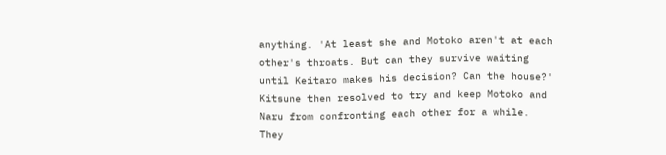anything. 'At least she and Motoko aren't at each other's throats. But can they survive waiting until Keitaro makes his decision? Can the house?' Kitsune then resolved to try and keep Motoko and Naru from confronting each other for a while. They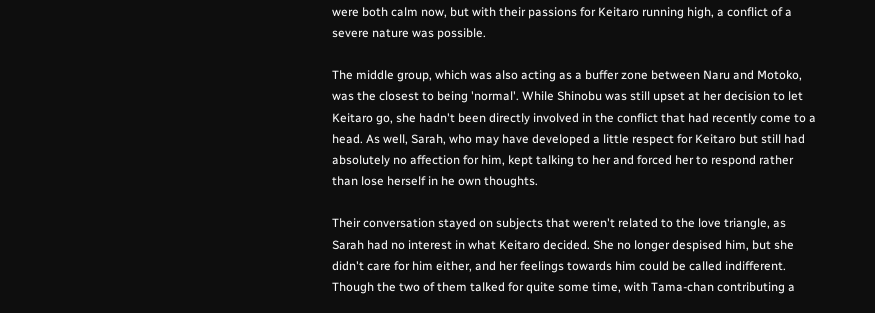were both calm now, but with their passions for Keitaro running high, a conflict of a severe nature was possible.

The middle group, which was also acting as a buffer zone between Naru and Motoko, was the closest to being 'normal'. While Shinobu was still upset at her decision to let Keitaro go, she hadn't been directly involved in the conflict that had recently come to a head. As well, Sarah, who may have developed a little respect for Keitaro but still had absolutely no affection for him, kept talking to her and forced her to respond rather than lose herself in he own thoughts.

Their conversation stayed on subjects that weren't related to the love triangle, as Sarah had no interest in what Keitaro decided. She no longer despised him, but she didn't care for him either, and her feelings towards him could be called indifferent. Though the two of them talked for quite some time, with Tama-chan contributing a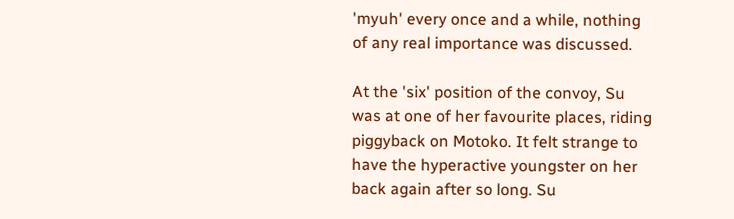'myuh' every once and a while, nothing of any real importance was discussed.

At the 'six' position of the convoy, Su was at one of her favourite places, riding piggyback on Motoko. It felt strange to have the hyperactive youngster on her back again after so long. Su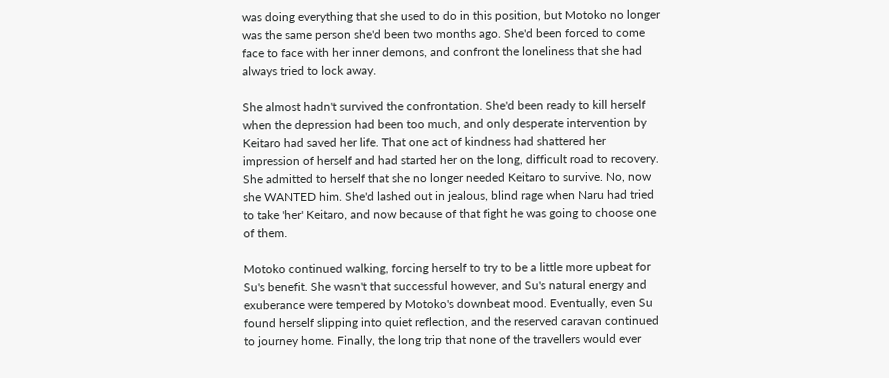was doing everything that she used to do in this position, but Motoko no longer was the same person she'd been two months ago. She'd been forced to come face to face with her inner demons, and confront the loneliness that she had always tried to lock away.

She almost hadn't survived the confrontation. She'd been ready to kill herself when the depression had been too much, and only desperate intervention by Keitaro had saved her life. That one act of kindness had shattered her impression of herself and had started her on the long, difficult road to recovery. She admitted to herself that she no longer needed Keitaro to survive. No, now she WANTED him. She'd lashed out in jealous, blind rage when Naru had tried to take 'her' Keitaro, and now because of that fight he was going to choose one of them.

Motoko continued walking, forcing herself to try to be a little more upbeat for Su's benefit. She wasn't that successful however, and Su's natural energy and exuberance were tempered by Motoko's downbeat mood. Eventually, even Su found herself slipping into quiet reflection, and the reserved caravan continued to journey home. Finally, the long trip that none of the travellers would ever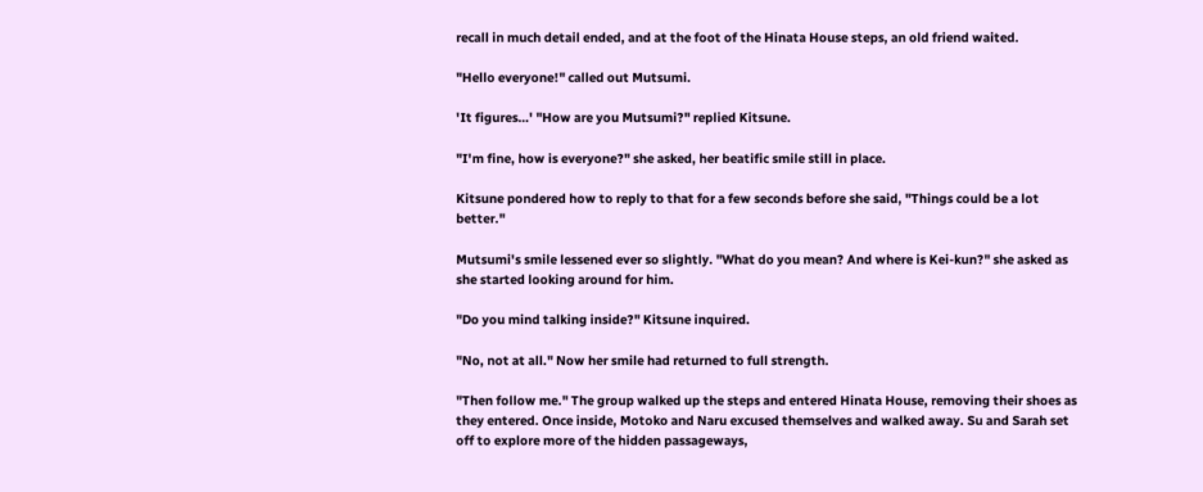recall in much detail ended, and at the foot of the Hinata House steps, an old friend waited.

"Hello everyone!" called out Mutsumi.

'It figures…' "How are you Mutsumi?" replied Kitsune.

"I'm fine, how is everyone?" she asked, her beatific smile still in place.

Kitsune pondered how to reply to that for a few seconds before she said, "Things could be a lot better."

Mutsumi's smile lessened ever so slightly. "What do you mean? And where is Kei-kun?" she asked as she started looking around for him.

"Do you mind talking inside?" Kitsune inquired.

"No, not at all." Now her smile had returned to full strength.

"Then follow me." The group walked up the steps and entered Hinata House, removing their shoes as they entered. Once inside, Motoko and Naru excused themselves and walked away. Su and Sarah set off to explore more of the hidden passageways,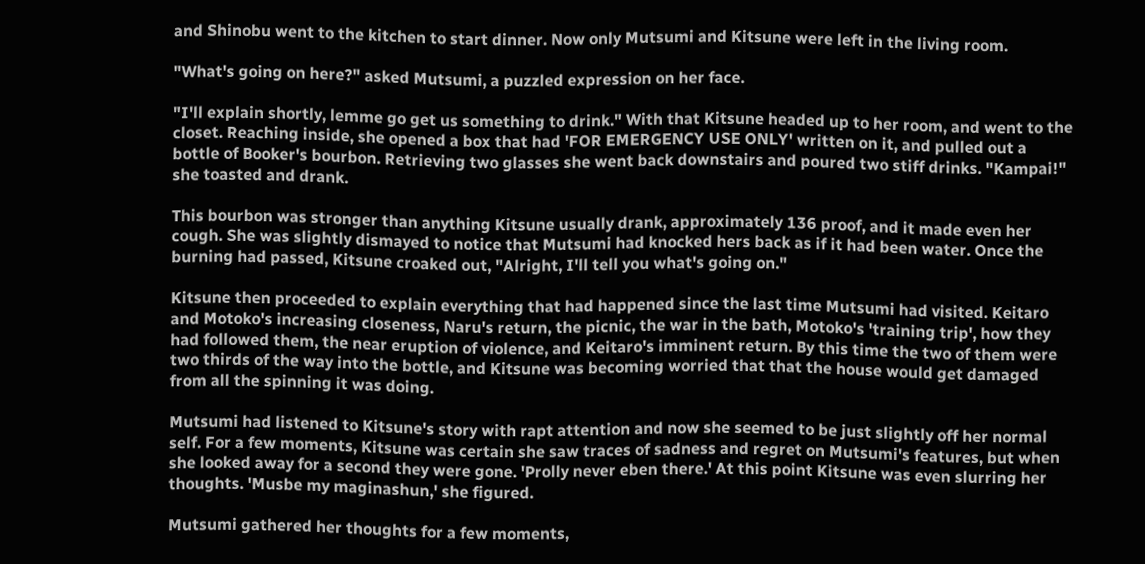and Shinobu went to the kitchen to start dinner. Now only Mutsumi and Kitsune were left in the living room.

"What's going on here?" asked Mutsumi, a puzzled expression on her face.

"I'll explain shortly, lemme go get us something to drink." With that Kitsune headed up to her room, and went to the closet. Reaching inside, she opened a box that had 'FOR EMERGENCY USE ONLY' written on it, and pulled out a bottle of Booker's bourbon. Retrieving two glasses she went back downstairs and poured two stiff drinks. "Kampai!" she toasted and drank.

This bourbon was stronger than anything Kitsune usually drank, approximately 136 proof, and it made even her cough. She was slightly dismayed to notice that Mutsumi had knocked hers back as if it had been water. Once the burning had passed, Kitsune croaked out, "Alright, I'll tell you what's going on."

Kitsune then proceeded to explain everything that had happened since the last time Mutsumi had visited. Keitaro and Motoko's increasing closeness, Naru's return, the picnic, the war in the bath, Motoko's 'training trip', how they had followed them, the near eruption of violence, and Keitaro's imminent return. By this time the two of them were two thirds of the way into the bottle, and Kitsune was becoming worried that that the house would get damaged from all the spinning it was doing.

Mutsumi had listened to Kitsune's story with rapt attention and now she seemed to be just slightly off her normal self. For a few moments, Kitsune was certain she saw traces of sadness and regret on Mutsumi's features, but when she looked away for a second they were gone. 'Prolly never eben there.' At this point Kitsune was even slurring her thoughts. 'Musbe my maginashun,' she figured.

Mutsumi gathered her thoughts for a few moments,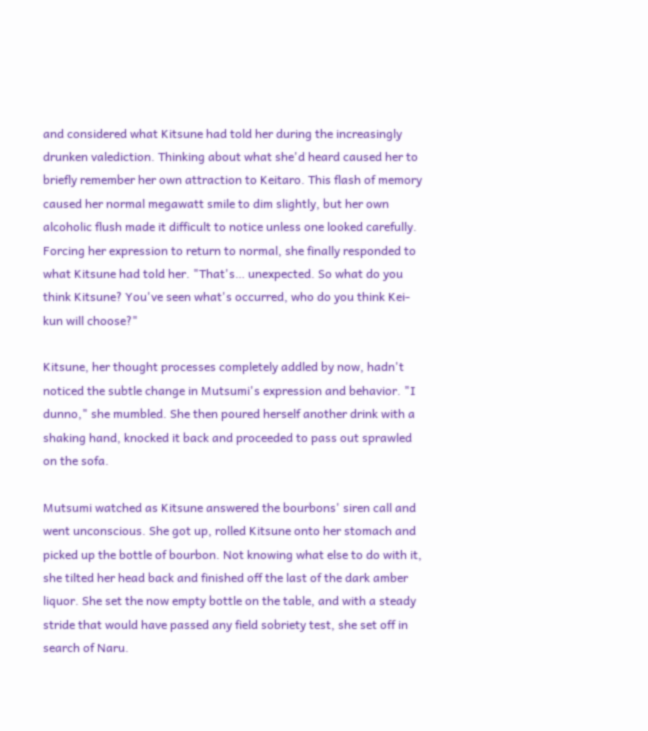and considered what Kitsune had told her during the increasingly drunken valediction. Thinking about what she'd heard caused her to briefly remember her own attraction to Keitaro. This flash of memory caused her normal megawatt smile to dim slightly, but her own alcoholic flush made it difficult to notice unless one looked carefully. Forcing her expression to return to normal, she finally responded to what Kitsune had told her. "That's… unexpected. So what do you think Kitsune? You've seen what's occurred, who do you think Kei-kun will choose?"

Kitsune, her thought processes completely addled by now, hadn't noticed the subtle change in Mutsumi's expression and behavior. "I dunno," she mumbled. She then poured herself another drink with a shaking hand, knocked it back and proceeded to pass out sprawled on the sofa.

Mutsumi watched as Kitsune answered the bourbons' siren call and went unconscious. She got up, rolled Kitsune onto her stomach and picked up the bottle of bourbon. Not knowing what else to do with it, she tilted her head back and finished off the last of the dark amber liquor. She set the now empty bottle on the table, and with a steady stride that would have passed any field sobriety test, she set off in search of Naru.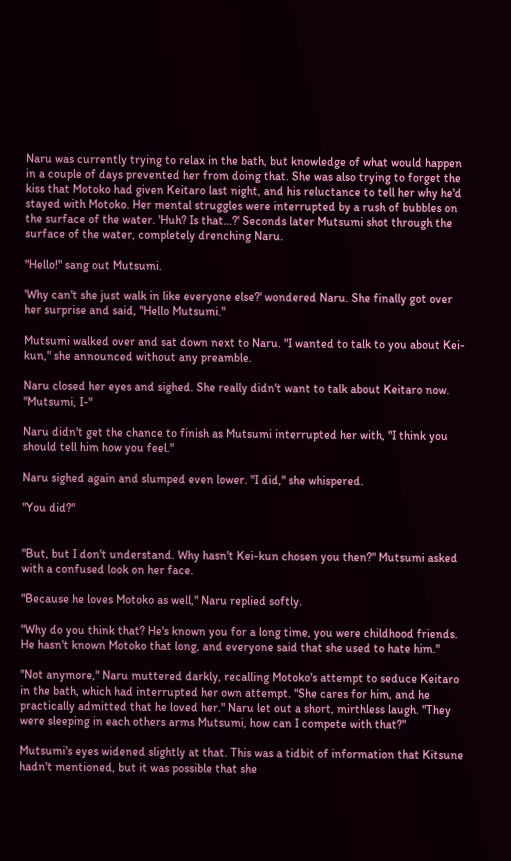Naru was currently trying to relax in the bath, but knowledge of what would happen in a couple of days prevented her from doing that. She was also trying to forget the kiss that Motoko had given Keitaro last night, and his reluctance to tell her why he'd stayed with Motoko. Her mental struggles were interrupted by a rush of bubbles on the surface of the water. 'Huh? Is that…?' Seconds later Mutsumi shot through the surface of the water, completely drenching Naru.

"Hello!" sang out Mutsumi.

'Why can't she just walk in like everyone else?' wondered Naru. She finally got over her surprise and said, "Hello Mutsumi."

Mutsumi walked over and sat down next to Naru. "I wanted to talk to you about Kei-kun," she announced without any preamble.

Naru closed her eyes and sighed. She really didn't want to talk about Keitaro now. "Mutsumi, I-"

Naru didn't get the chance to finish as Mutsumi interrupted her with, "I think you should tell him how you feel."

Naru sighed again and slumped even lower. "I did," she whispered.

"You did?"


"But, but I don't understand. Why hasn't Kei-kun chosen you then?" Mutsumi asked with a confused look on her face.

"Because he loves Motoko as well," Naru replied softly.

"Why do you think that? He's known you for a long time, you were childhood friends. He hasn't known Motoko that long, and everyone said that she used to hate him."

"Not anymore," Naru muttered darkly, recalling Motoko's attempt to seduce Keitaro in the bath, which had interrupted her own attempt. "She cares for him, and he practically admitted that he loved her." Naru let out a short, mirthless laugh. "They were sleeping in each others arms Mutsumi, how can I compete with that?"

Mutsumi's eyes widened slightly at that. This was a tidbit of information that Kitsune hadn't mentioned, but it was possible that she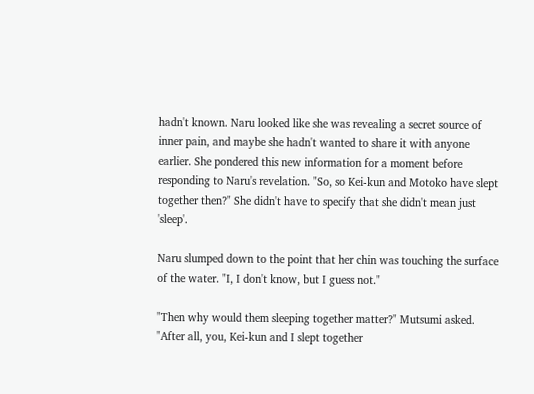hadn't known. Naru looked like she was revealing a secret source of inner pain, and maybe she hadn't wanted to share it with anyone earlier. She pondered this new information for a moment before responding to Naru's revelation. "So, so Kei-kun and Motoko have slept together then?" She didn't have to specify that she didn't mean just 'sleep'.

Naru slumped down to the point that her chin was touching the surface of the water. "I, I don't know, but I guess not."

"Then why would them sleeping together matter?" Mutsumi asked. "After all, you, Kei-kun and I slept together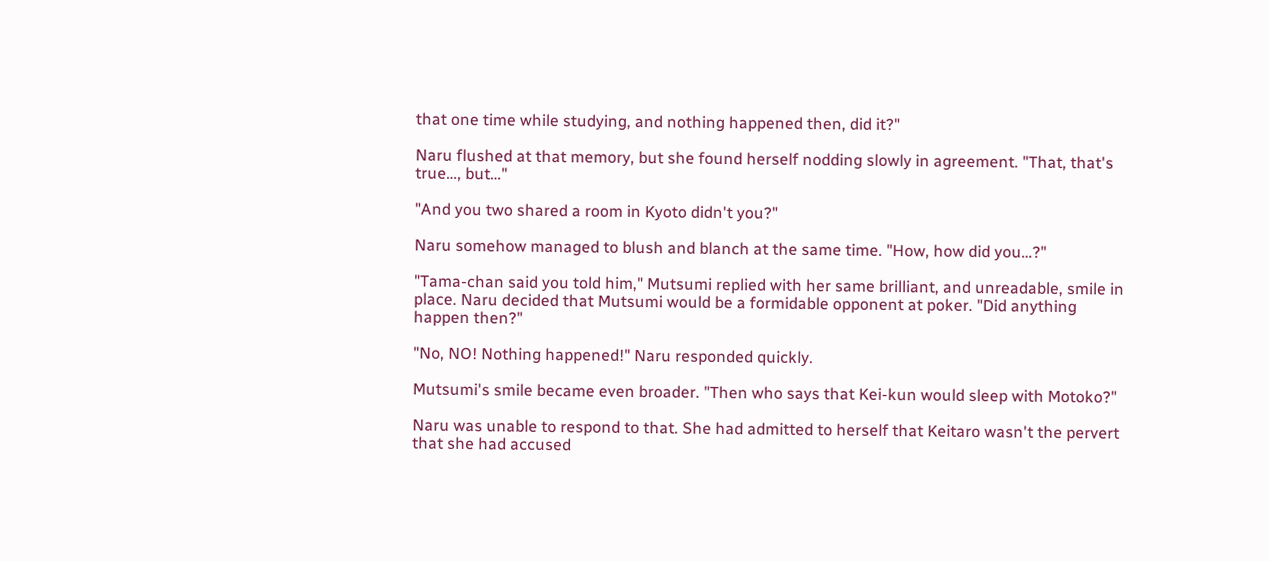that one time while studying, and nothing happened then, did it?"

Naru flushed at that memory, but she found herself nodding slowly in agreement. "That, that's true…, but…"

"And you two shared a room in Kyoto didn't you?"

Naru somehow managed to blush and blanch at the same time. "How, how did you…?"

"Tama-chan said you told him," Mutsumi replied with her same brilliant, and unreadable, smile in place. Naru decided that Mutsumi would be a formidable opponent at poker. "Did anything happen then?"

"No, NO! Nothing happened!" Naru responded quickly.

Mutsumi's smile became even broader. "Then who says that Kei-kun would sleep with Motoko?"

Naru was unable to respond to that. She had admitted to herself that Keitaro wasn't the pervert that she had accused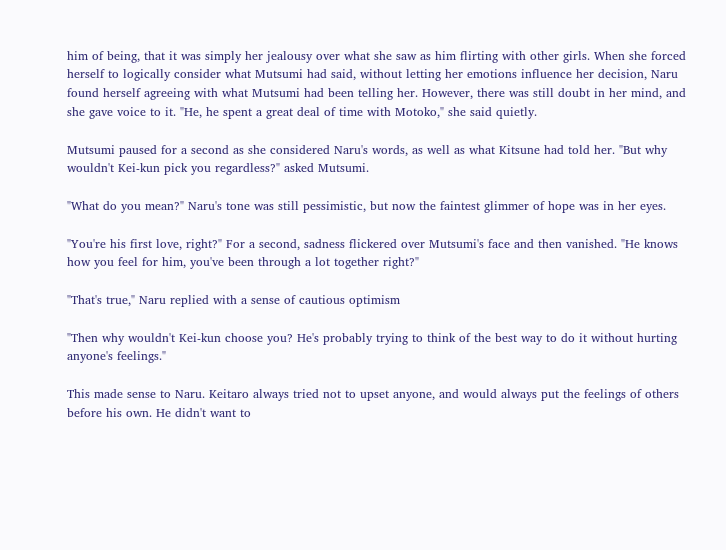him of being, that it was simply her jealousy over what she saw as him flirting with other girls. When she forced herself to logically consider what Mutsumi had said, without letting her emotions influence her decision, Naru found herself agreeing with what Mutsumi had been telling her. However, there was still doubt in her mind, and she gave voice to it. "He, he spent a great deal of time with Motoko," she said quietly.

Mutsumi paused for a second as she considered Naru's words, as well as what Kitsune had told her. "But why wouldn't Kei-kun pick you regardless?" asked Mutsumi.

"What do you mean?" Naru's tone was still pessimistic, but now the faintest glimmer of hope was in her eyes.

"You're his first love, right?" For a second, sadness flickered over Mutsumi's face and then vanished. "He knows how you feel for him, you've been through a lot together right?"

"That's true," Naru replied with a sense of cautious optimism

"Then why wouldn't Kei-kun choose you? He's probably trying to think of the best way to do it without hurting anyone's feelings."

This made sense to Naru. Keitaro always tried not to upset anyone, and would always put the feelings of others before his own. He didn't want to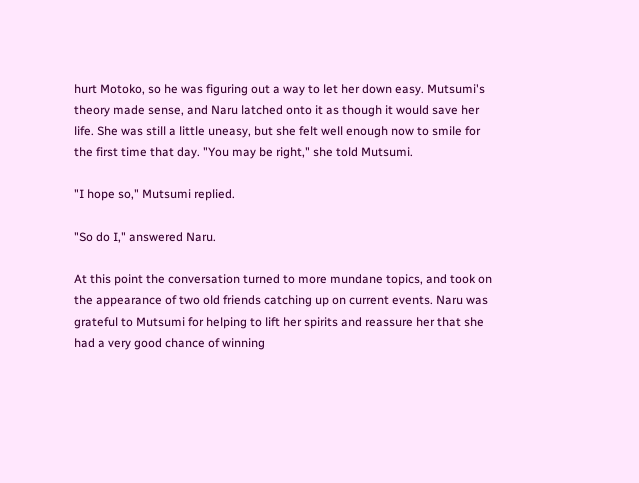hurt Motoko, so he was figuring out a way to let her down easy. Mutsumi's theory made sense, and Naru latched onto it as though it would save her life. She was still a little uneasy, but she felt well enough now to smile for the first time that day. "You may be right," she told Mutsumi.

"I hope so," Mutsumi replied.

"So do I," answered Naru.

At this point the conversation turned to more mundane topics, and took on the appearance of two old friends catching up on current events. Naru was grateful to Mutsumi for helping to lift her spirits and reassure her that she had a very good chance of winning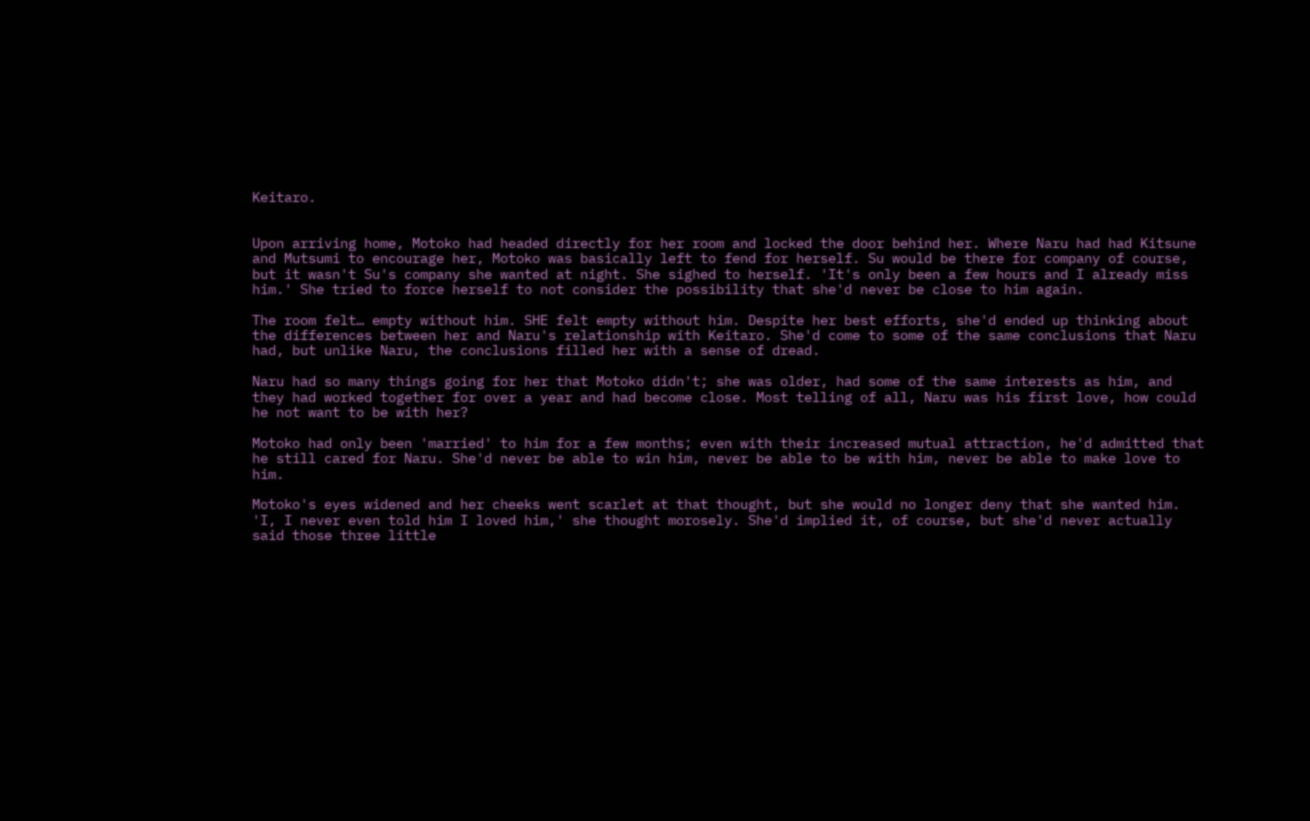Keitaro.


Upon arriving home, Motoko had headed directly for her room and locked the door behind her. Where Naru had had Kitsune and Mutsumi to encourage her, Motoko was basically left to fend for herself. Su would be there for company of course, but it wasn't Su's company she wanted at night. She sighed to herself. 'It's only been a few hours and I already miss him.' She tried to force herself to not consider the possibility that she'd never be close to him again.

The room felt… empty without him. SHE felt empty without him. Despite her best efforts, she'd ended up thinking about the differences between her and Naru's relationship with Keitaro. She'd come to some of the same conclusions that Naru had, but unlike Naru, the conclusions filled her with a sense of dread.

Naru had so many things going for her that Motoko didn't; she was older, had some of the same interests as him, and they had worked together for over a year and had become close. Most telling of all, Naru was his first love, how could he not want to be with her?

Motoko had only been 'married' to him for a few months; even with their increased mutual attraction, he'd admitted that he still cared for Naru. She'd never be able to win him, never be able to be with him, never be able to make love to him.

Motoko's eyes widened and her cheeks went scarlet at that thought, but she would no longer deny that she wanted him. 'I, I never even told him I loved him,' she thought morosely. She'd implied it, of course, but she'd never actually said those three little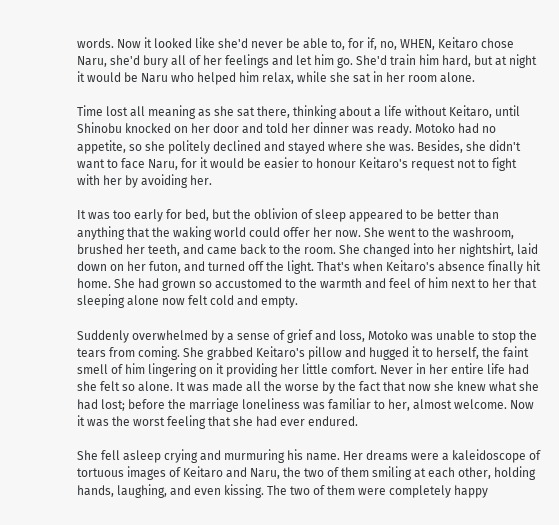words. Now it looked like she'd never be able to, for if, no, WHEN, Keitaro chose Naru, she'd bury all of her feelings and let him go. She'd train him hard, but at night it would be Naru who helped him relax, while she sat in her room alone.

Time lost all meaning as she sat there, thinking about a life without Keitaro, until Shinobu knocked on her door and told her dinner was ready. Motoko had no appetite, so she politely declined and stayed where she was. Besides, she didn't want to face Naru, for it would be easier to honour Keitaro's request not to fight with her by avoiding her.

It was too early for bed, but the oblivion of sleep appeared to be better than anything that the waking world could offer her now. She went to the washroom, brushed her teeth, and came back to the room. She changed into her nightshirt, laid down on her futon, and turned off the light. That's when Keitaro's absence finally hit home. She had grown so accustomed to the warmth and feel of him next to her that sleeping alone now felt cold and empty.

Suddenly overwhelmed by a sense of grief and loss, Motoko was unable to stop the tears from coming. She grabbed Keitaro's pillow and hugged it to herself, the faint smell of him lingering on it providing her little comfort. Never in her entire life had she felt so alone. It was made all the worse by the fact that now she knew what she had lost; before the marriage loneliness was familiar to her, almost welcome. Now it was the worst feeling that she had ever endured.

She fell asleep crying and murmuring his name. Her dreams were a kaleidoscope of tortuous images of Keitaro and Naru, the two of them smiling at each other, holding hands, laughing, and even kissing. The two of them were completely happy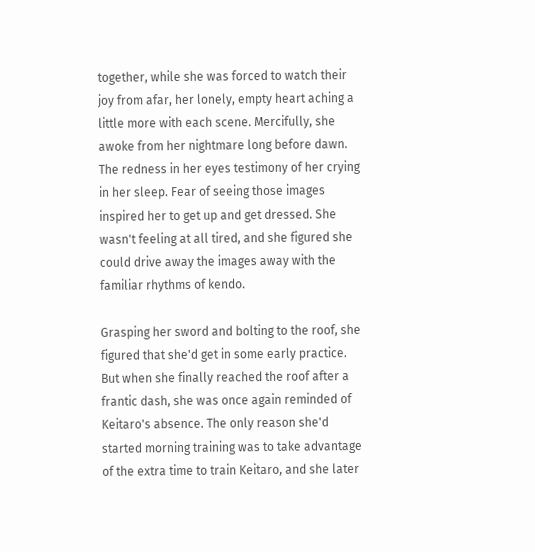together, while she was forced to watch their joy from afar, her lonely, empty heart aching a little more with each scene. Mercifully, she awoke from her nightmare long before dawn. The redness in her eyes testimony of her crying in her sleep. Fear of seeing those images inspired her to get up and get dressed. She wasn't feeling at all tired, and she figured she could drive away the images away with the familiar rhythms of kendo.

Grasping her sword and bolting to the roof, she figured that she'd get in some early practice. But when she finally reached the roof after a frantic dash, she was once again reminded of Keitaro's absence. The only reason she'd started morning training was to take advantage of the extra time to train Keitaro, and she later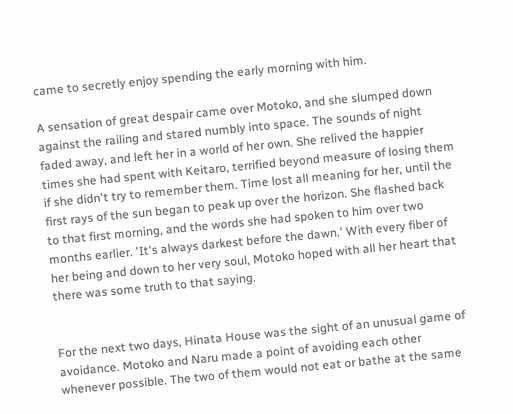came to secretly enjoy spending the early morning with him.

A sensation of great despair came over Motoko, and she slumped down against the railing and stared numbly into space. The sounds of night faded away, and left her in a world of her own. She relived the happier times she had spent with Keitaro, terrified beyond measure of losing them if she didn't try to remember them. Time lost all meaning for her, until the first rays of the sun began to peak up over the horizon. She flashed back to that first morning, and the words she had spoken to him over two months earlier. 'It's always darkest before the dawn.' With every fiber of her being and down to her very soul, Motoko hoped with all her heart that there was some truth to that saying.


For the next two days, Hinata House was the sight of an unusual game of avoidance. Motoko and Naru made a point of avoiding each other whenever possible. The two of them would not eat or bathe at the same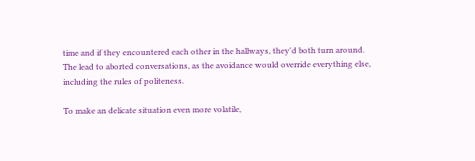time and if they encountered each other in the hallways, they'd both turn around. The lead to aborted conversations, as the avoidance would override everything else, including the rules of politeness.

To make an delicate situation even more volatile,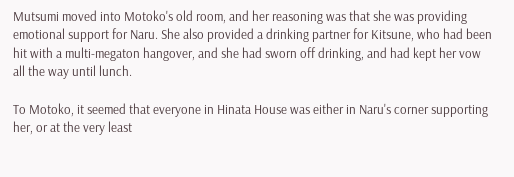Mutsumi moved into Motoko's old room, and her reasoning was that she was providing emotional support for Naru. She also provided a drinking partner for Kitsune, who had been hit with a multi-megaton hangover, and she had sworn off drinking, and had kept her vow all the way until lunch.

To Motoko, it seemed that everyone in Hinata House was either in Naru's corner supporting her, or at the very least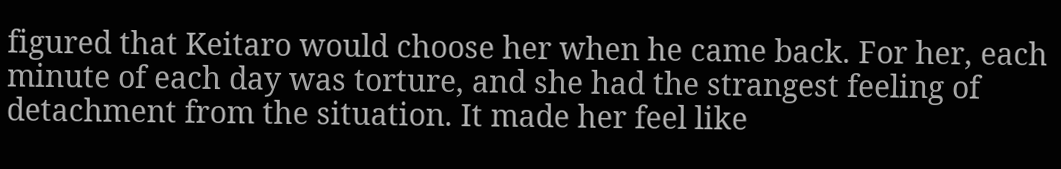figured that Keitaro would choose her when he came back. For her, each minute of each day was torture, and she had the strangest feeling of detachment from the situation. It made her feel like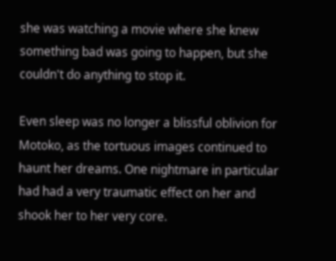she was watching a movie where she knew something bad was going to happen, but she couldn't do anything to stop it.

Even sleep was no longer a blissful oblivion for Motoko, as the tortuous images continued to haunt her dreams. One nightmare in particular had had a very traumatic effect on her and shook her to her very core.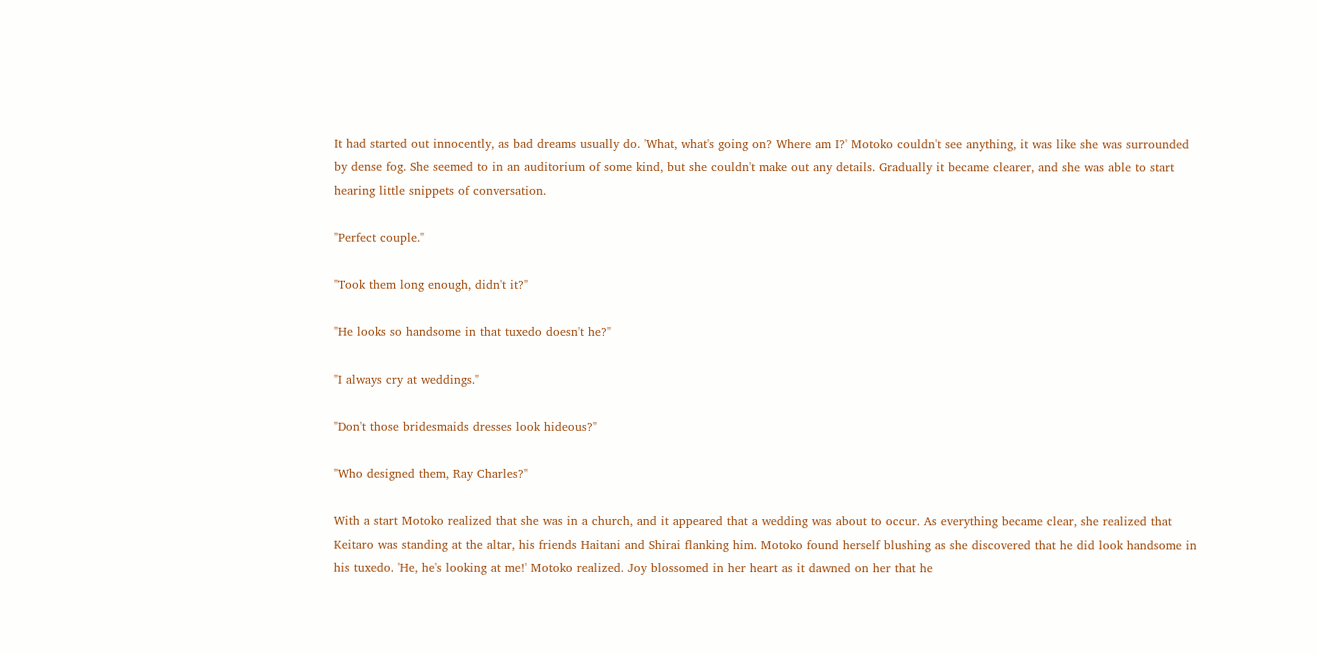It had started out innocently, as bad dreams usually do. 'What, what's going on? Where am I?' Motoko couldn't see anything, it was like she was surrounded by dense fog. She seemed to in an auditorium of some kind, but she couldn't make out any details. Gradually it became clearer, and she was able to start hearing little snippets of conversation.

"Perfect couple."

"Took them long enough, didn't it?"

"He looks so handsome in that tuxedo doesn't he?"

"I always cry at weddings."

"Don't those bridesmaids dresses look hideous?"

"Who designed them, Ray Charles?"

With a start Motoko realized that she was in a church, and it appeared that a wedding was about to occur. As everything became clear, she realized that Keitaro was standing at the altar, his friends Haitani and Shirai flanking him. Motoko found herself blushing as she discovered that he did look handsome in his tuxedo. 'He, he's looking at me!' Motoko realized. Joy blossomed in her heart as it dawned on her that he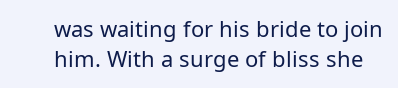was waiting for his bride to join him. With a surge of bliss she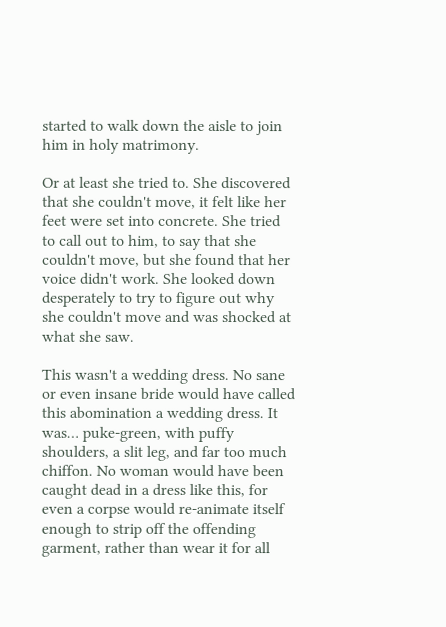started to walk down the aisle to join him in holy matrimony.

Or at least she tried to. She discovered that she couldn't move, it felt like her feet were set into concrete. She tried to call out to him, to say that she couldn't move, but she found that her voice didn't work. She looked down desperately to try to figure out why she couldn't move and was shocked at what she saw.

This wasn't a wedding dress. No sane or even insane bride would have called this abomination a wedding dress. It was… puke-green, with puffy shoulders, a slit leg, and far too much chiffon. No woman would have been caught dead in a dress like this, for even a corpse would re-animate itself enough to strip off the offending garment, rather than wear it for all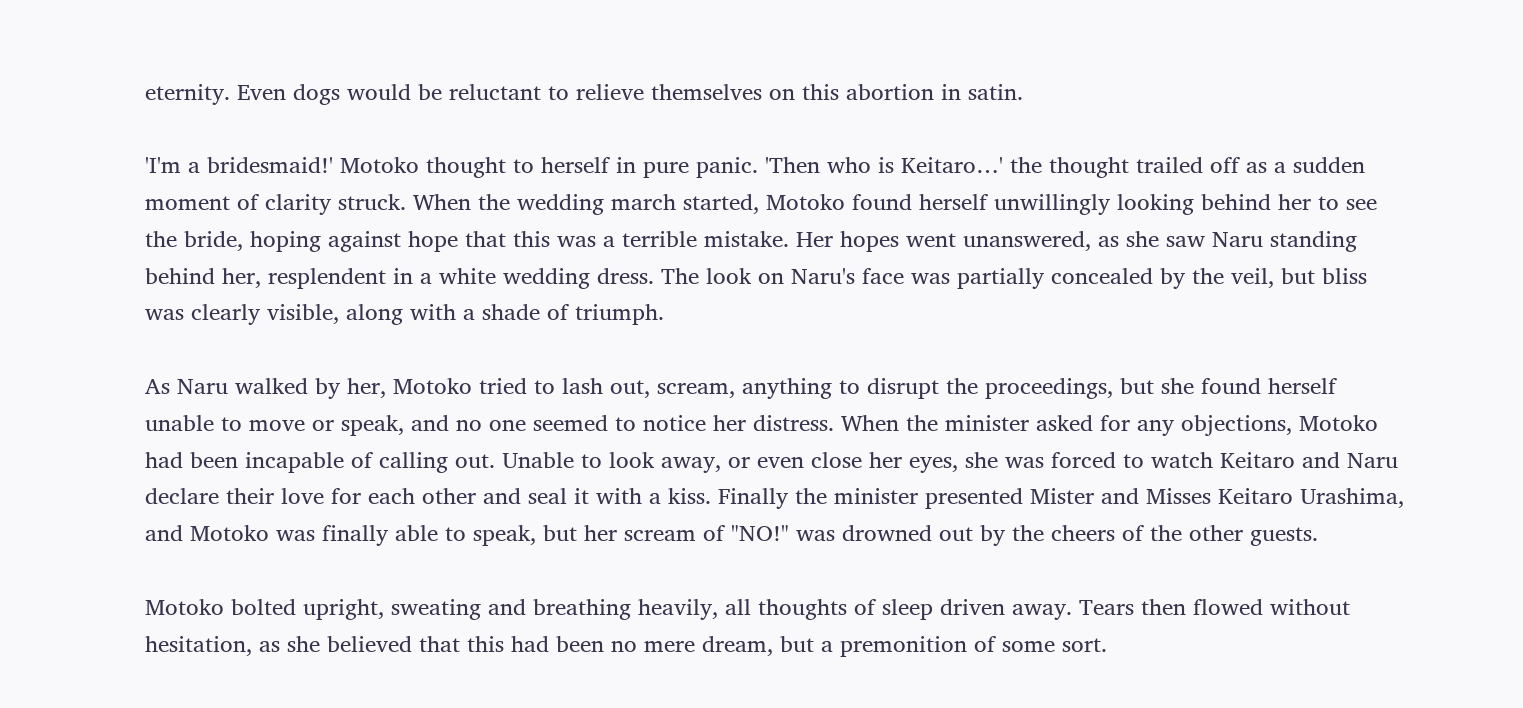eternity. Even dogs would be reluctant to relieve themselves on this abortion in satin.

'I'm a bridesmaid!' Motoko thought to herself in pure panic. 'Then who is Keitaro…' the thought trailed off as a sudden moment of clarity struck. When the wedding march started, Motoko found herself unwillingly looking behind her to see the bride, hoping against hope that this was a terrible mistake. Her hopes went unanswered, as she saw Naru standing behind her, resplendent in a white wedding dress. The look on Naru's face was partially concealed by the veil, but bliss was clearly visible, along with a shade of triumph.

As Naru walked by her, Motoko tried to lash out, scream, anything to disrupt the proceedings, but she found herself unable to move or speak, and no one seemed to notice her distress. When the minister asked for any objections, Motoko had been incapable of calling out. Unable to look away, or even close her eyes, she was forced to watch Keitaro and Naru declare their love for each other and seal it with a kiss. Finally the minister presented Mister and Misses Keitaro Urashima, and Motoko was finally able to speak, but her scream of "NO!" was drowned out by the cheers of the other guests.

Motoko bolted upright, sweating and breathing heavily, all thoughts of sleep driven away. Tears then flowed without hesitation, as she believed that this had been no mere dream, but a premonition of some sort.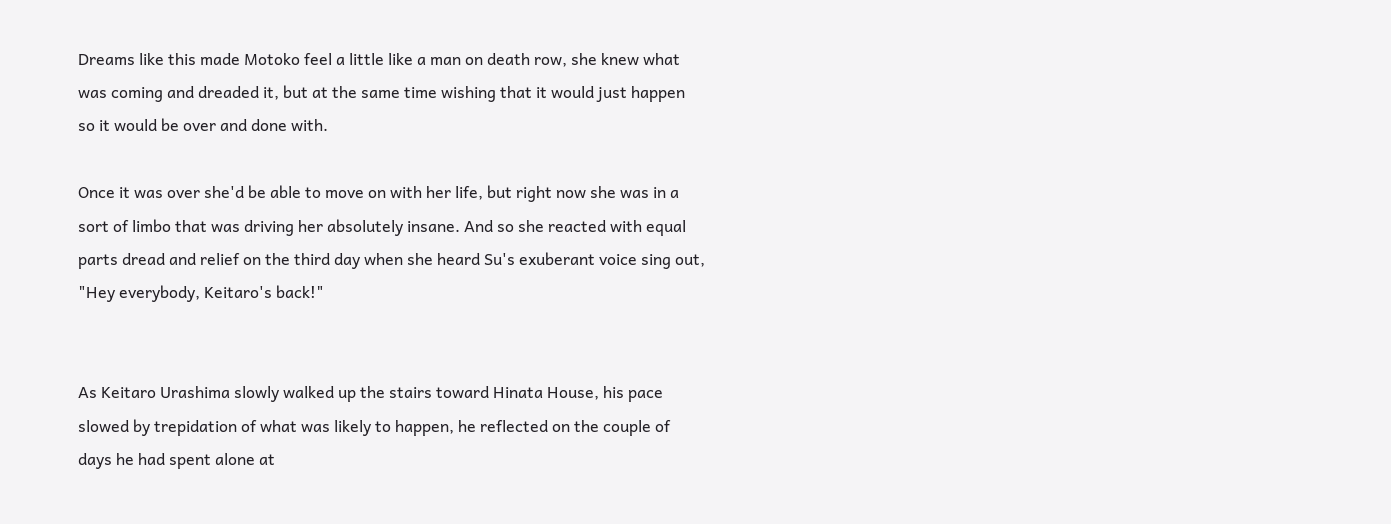Dreams like this made Motoko feel a little like a man on death row, she knew what was coming and dreaded it, but at the same time wishing that it would just happen so it would be over and done with.

Once it was over she'd be able to move on with her life, but right now she was in a sort of limbo that was driving her absolutely insane. And so she reacted with equal parts dread and relief on the third day when she heard Su's exuberant voice sing out, "Hey everybody, Keitaro's back!"


As Keitaro Urashima slowly walked up the stairs toward Hinata House, his pace slowed by trepidation of what was likely to happen, he reflected on the couple of days he had spent alone at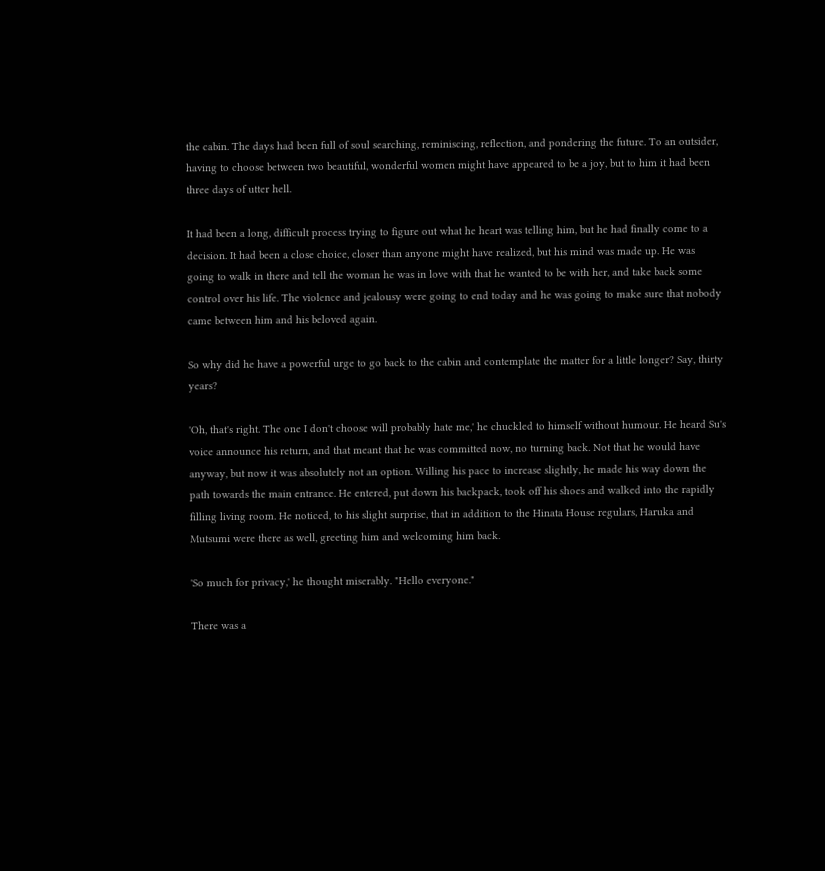the cabin. The days had been full of soul searching, reminiscing, reflection, and pondering the future. To an outsider, having to choose between two beautiful, wonderful women might have appeared to be a joy, but to him it had been three days of utter hell.

It had been a long, difficult process trying to figure out what he heart was telling him, but he had finally come to a decision. It had been a close choice, closer than anyone might have realized, but his mind was made up. He was going to walk in there and tell the woman he was in love with that he wanted to be with her, and take back some control over his life. The violence and jealousy were going to end today and he was going to make sure that nobody came between him and his beloved again.

So why did he have a powerful urge to go back to the cabin and contemplate the matter for a little longer? Say, thirty years?

'Oh, that's right. The one I don't choose will probably hate me,' he chuckled to himself without humour. He heard Su's voice announce his return, and that meant that he was committed now, no turning back. Not that he would have anyway, but now it was absolutely not an option. Willing his pace to increase slightly, he made his way down the path towards the main entrance. He entered, put down his backpack, took off his shoes and walked into the rapidly filling living room. He noticed, to his slight surprise, that in addition to the Hinata House regulars, Haruka and Mutsumi were there as well, greeting him and welcoming him back.

'So much for privacy,' he thought miserably. "Hello everyone."

There was a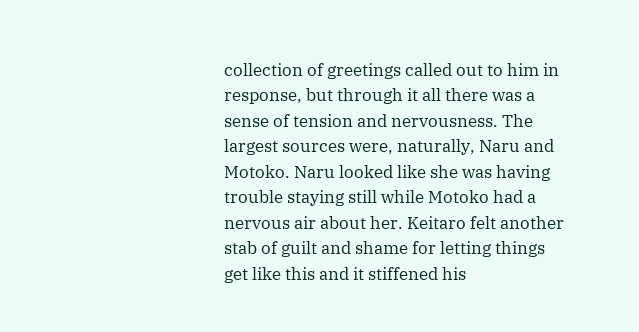collection of greetings called out to him in response, but through it all there was a sense of tension and nervousness. The largest sources were, naturally, Naru and Motoko. Naru looked like she was having trouble staying still while Motoko had a nervous air about her. Keitaro felt another stab of guilt and shame for letting things get like this and it stiffened his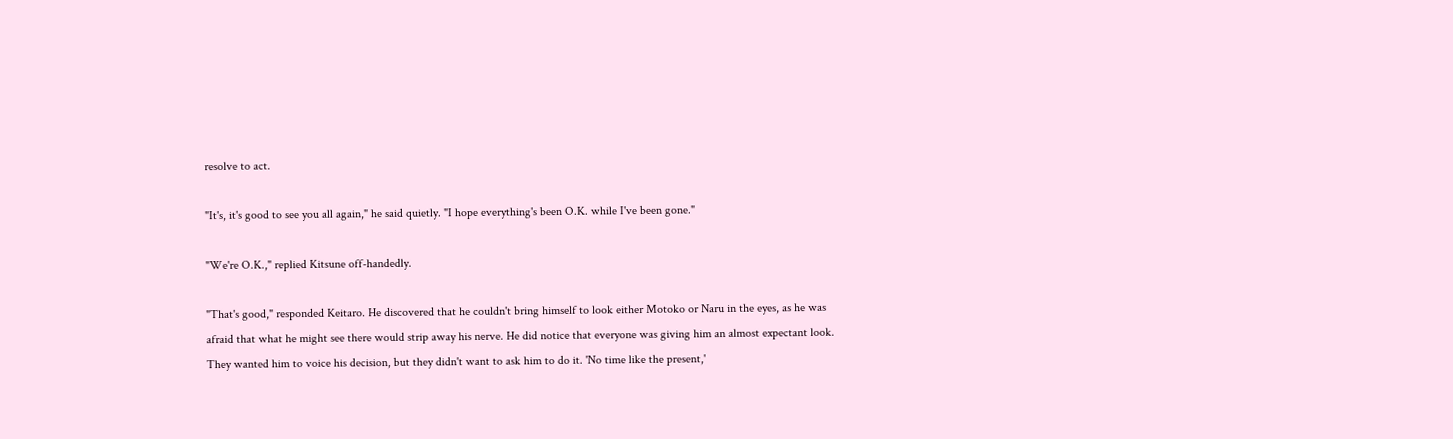resolve to act.

"It's, it's good to see you all again," he said quietly. "I hope everything's been O.K. while I've been gone."

"We're O.K.," replied Kitsune off-handedly.

"That's good," responded Keitaro. He discovered that he couldn't bring himself to look either Motoko or Naru in the eyes, as he was afraid that what he might see there would strip away his nerve. He did notice that everyone was giving him an almost expectant look. They wanted him to voice his decision, but they didn't want to ask him to do it. 'No time like the present,'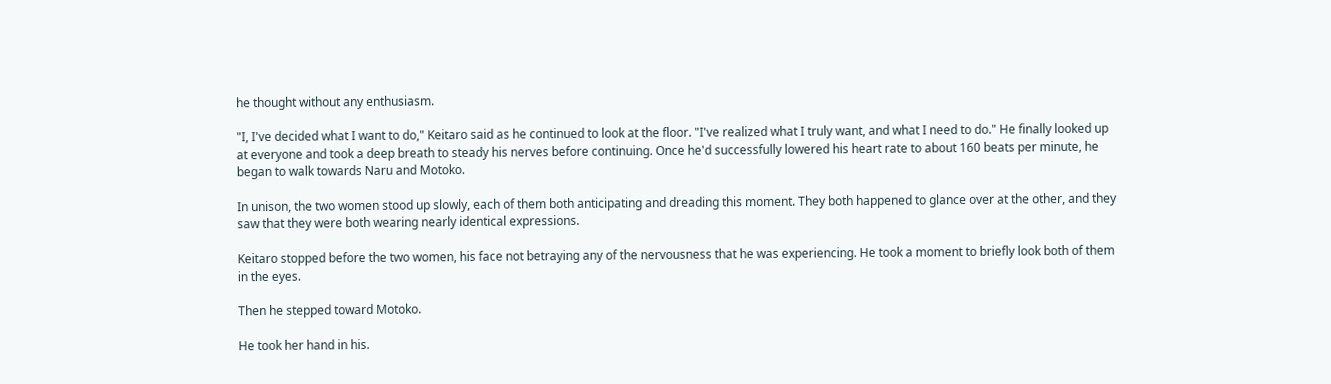he thought without any enthusiasm.

"I, I've decided what I want to do," Keitaro said as he continued to look at the floor. "I've realized what I truly want, and what I need to do." He finally looked up at everyone and took a deep breath to steady his nerves before continuing. Once he'd successfully lowered his heart rate to about 160 beats per minute, he began to walk towards Naru and Motoko.

In unison, the two women stood up slowly, each of them both anticipating and dreading this moment. They both happened to glance over at the other, and they saw that they were both wearing nearly identical expressions.

Keitaro stopped before the two women, his face not betraying any of the nervousness that he was experiencing. He took a moment to briefly look both of them in the eyes.

Then he stepped toward Motoko.

He took her hand in his.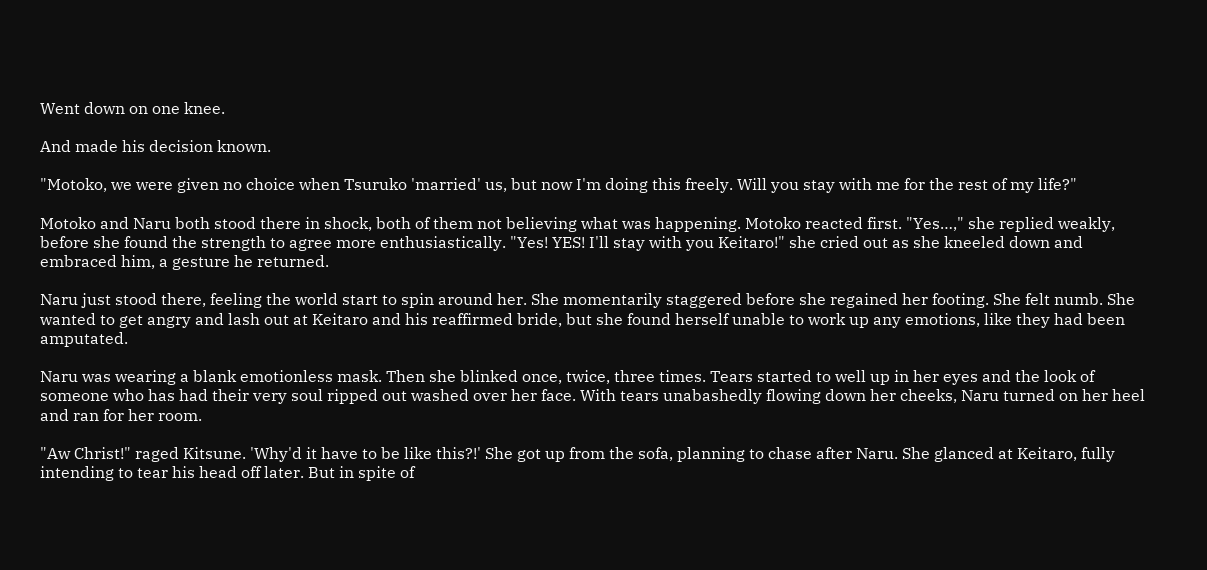Went down on one knee.

And made his decision known.

"Motoko, we were given no choice when Tsuruko 'married' us, but now I'm doing this freely. Will you stay with me for the rest of my life?"

Motoko and Naru both stood there in shock, both of them not believing what was happening. Motoko reacted first. "Yes…," she replied weakly, before she found the strength to agree more enthusiastically. "Yes! YES! I'll stay with you Keitaro!" she cried out as she kneeled down and embraced him, a gesture he returned.

Naru just stood there, feeling the world start to spin around her. She momentarily staggered before she regained her footing. She felt numb. She wanted to get angry and lash out at Keitaro and his reaffirmed bride, but she found herself unable to work up any emotions, like they had been amputated.

Naru was wearing a blank emotionless mask. Then she blinked once, twice, three times. Tears started to well up in her eyes and the look of someone who has had their very soul ripped out washed over her face. With tears unabashedly flowing down her cheeks, Naru turned on her heel and ran for her room.

"Aw Christ!" raged Kitsune. 'Why'd it have to be like this?!' She got up from the sofa, planning to chase after Naru. She glanced at Keitaro, fully intending to tear his head off later. But in spite of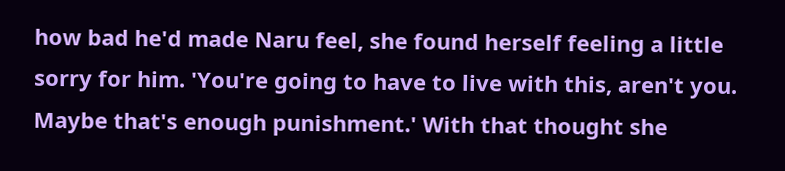how bad he'd made Naru feel, she found herself feeling a little sorry for him. 'You're going to have to live with this, aren't you. Maybe that's enough punishment.' With that thought she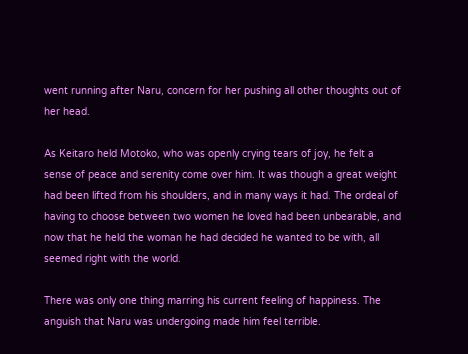went running after Naru, concern for her pushing all other thoughts out of her head.

As Keitaro held Motoko, who was openly crying tears of joy, he felt a sense of peace and serenity come over him. It was though a great weight had been lifted from his shoulders, and in many ways it had. The ordeal of having to choose between two women he loved had been unbearable, and now that he held the woman he had decided he wanted to be with, all seemed right with the world.

There was only one thing marring his current feeling of happiness. The anguish that Naru was undergoing made him feel terrible.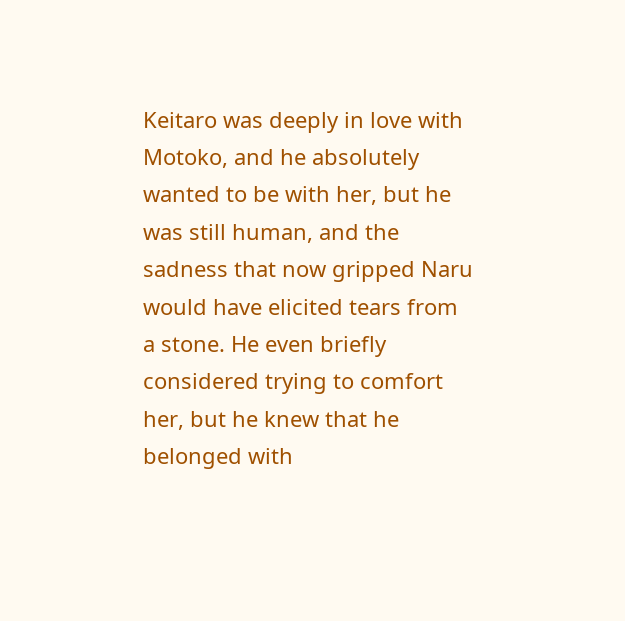Keitaro was deeply in love with Motoko, and he absolutely wanted to be with her, but he was still human, and the sadness that now gripped Naru would have elicited tears from a stone. He even briefly considered trying to comfort her, but he knew that he belonged with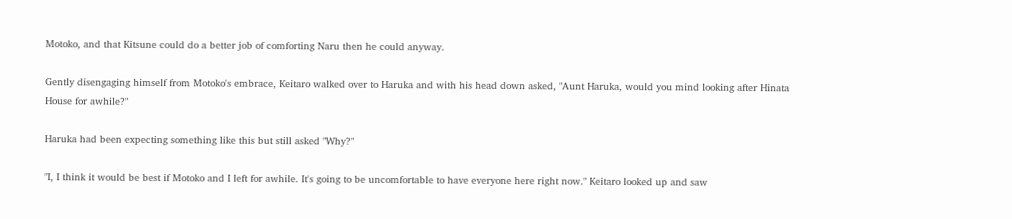Motoko, and that Kitsune could do a better job of comforting Naru then he could anyway.

Gently disengaging himself from Motoko's embrace, Keitaro walked over to Haruka and with his head down asked, "Aunt Haruka, would you mind looking after Hinata House for awhile?"

Haruka had been expecting something like this but still asked "Why?"

"I, I think it would be best if Motoko and I left for awhile. It's going to be uncomfortable to have everyone here right now." Keitaro looked up and saw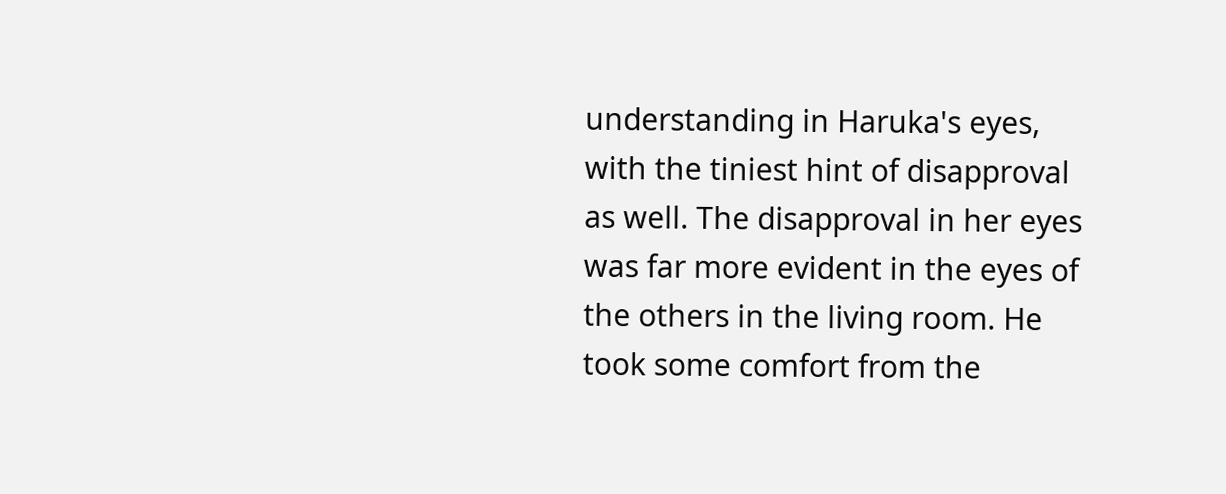understanding in Haruka's eyes, with the tiniest hint of disapproval as well. The disapproval in her eyes was far more evident in the eyes of the others in the living room. He took some comfort from the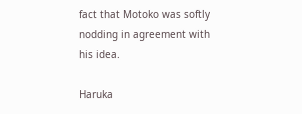fact that Motoko was softly nodding in agreement with his idea.

Haruka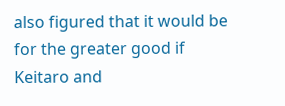also figured that it would be for the greater good if Keitaro and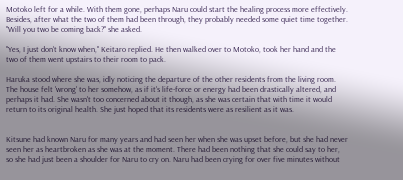Motoko left for a while. With them gone, perhaps Naru could start the healing process more effectively. Besides, after what the two of them had been through, they probably needed some quiet time together. "Will you two be coming back?" she asked.

"Yes, I just don't know when," Keitaro replied. He then walked over to Motoko, took her hand and the two of them went upstairs to their room to pack.

Haruka stood where she was, idly noticing the departure of the other residents from the living room. The house felt 'wrong' to her somehow, as if it's life-force or energy had been drastically altered, and perhaps it had. She wasn't too concerned about it though, as she was certain that with time it would return to its original health. She just hoped that its residents were as resilient as it was.


Kitsune had known Naru for many years and had seen her when she was upset before, but she had never seen her as heartbroken as she was at the moment. There had been nothing that she could say to her, so she had just been a shoulder for Naru to cry on. Naru had been crying for over five minutes without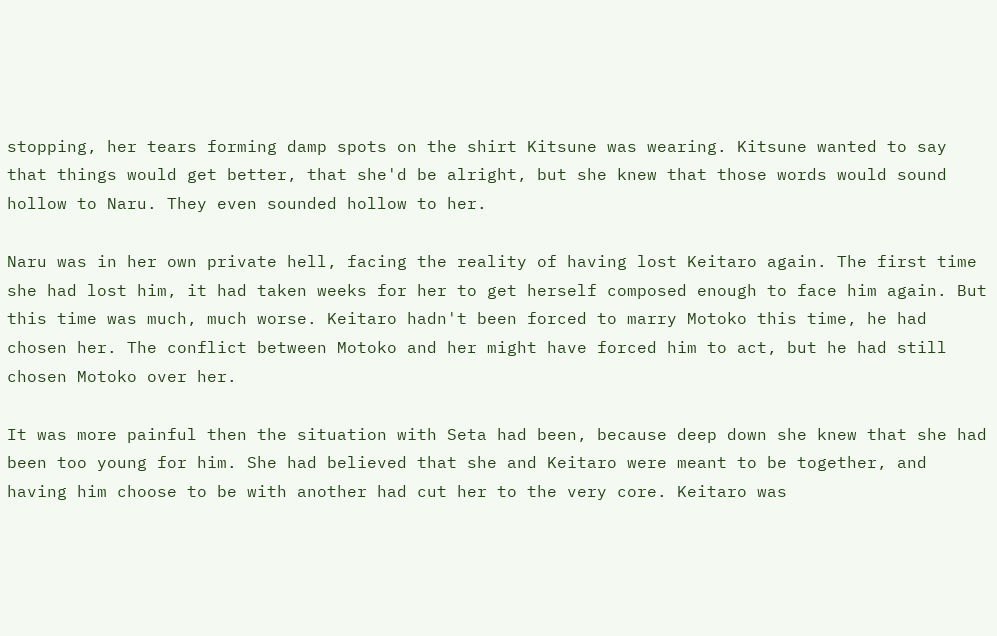stopping, her tears forming damp spots on the shirt Kitsune was wearing. Kitsune wanted to say that things would get better, that she'd be alright, but she knew that those words would sound hollow to Naru. They even sounded hollow to her.

Naru was in her own private hell, facing the reality of having lost Keitaro again. The first time she had lost him, it had taken weeks for her to get herself composed enough to face him again. But this time was much, much worse. Keitaro hadn't been forced to marry Motoko this time, he had chosen her. The conflict between Motoko and her might have forced him to act, but he had still chosen Motoko over her.

It was more painful then the situation with Seta had been, because deep down she knew that she had been too young for him. She had believed that she and Keitaro were meant to be together, and having him choose to be with another had cut her to the very core. Keitaro was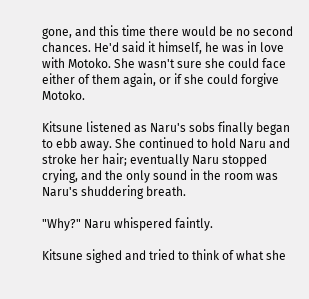gone, and this time there would be no second chances. He'd said it himself, he was in love with Motoko. She wasn't sure she could face either of them again, or if she could forgive Motoko.

Kitsune listened as Naru's sobs finally began to ebb away. She continued to hold Naru and stroke her hair; eventually Naru stopped crying, and the only sound in the room was Naru's shuddering breath.

"Why?" Naru whispered faintly.

Kitsune sighed and tried to think of what she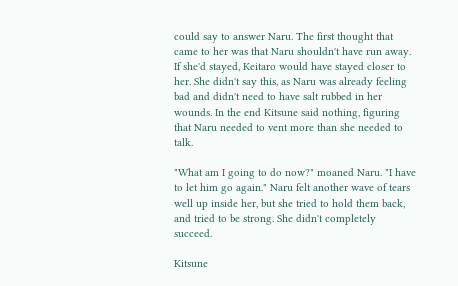could say to answer Naru. The first thought that came to her was that Naru shouldn't have run away. If she'd stayed, Keitaro would have stayed closer to her. She didn't say this, as Naru was already feeling bad and didn't need to have salt rubbed in her wounds. In the end Kitsune said nothing, figuring that Naru needed to vent more than she needed to talk.

"What am I going to do now?" moaned Naru. "I have to let him go again." Naru felt another wave of tears well up inside her, but she tried to hold them back, and tried to be strong. She didn't completely succeed.

Kitsune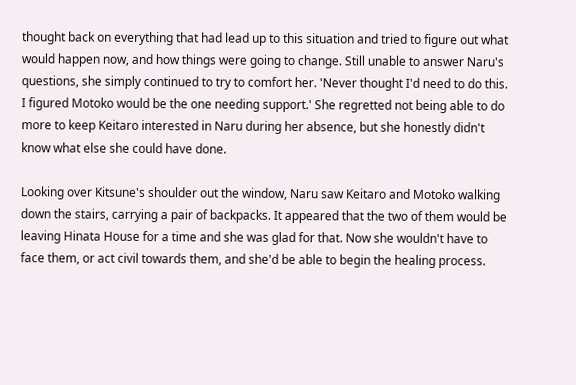thought back on everything that had lead up to this situation and tried to figure out what would happen now, and how things were going to change. Still unable to answer Naru's questions, she simply continued to try to comfort her. 'Never thought I'd need to do this. I figured Motoko would be the one needing support.' She regretted not being able to do more to keep Keitaro interested in Naru during her absence, but she honestly didn't know what else she could have done.

Looking over Kitsune's shoulder out the window, Naru saw Keitaro and Motoko walking down the stairs, carrying a pair of backpacks. It appeared that the two of them would be leaving Hinata House for a time and she was glad for that. Now she wouldn't have to face them, or act civil towards them, and she'd be able to begin the healing process.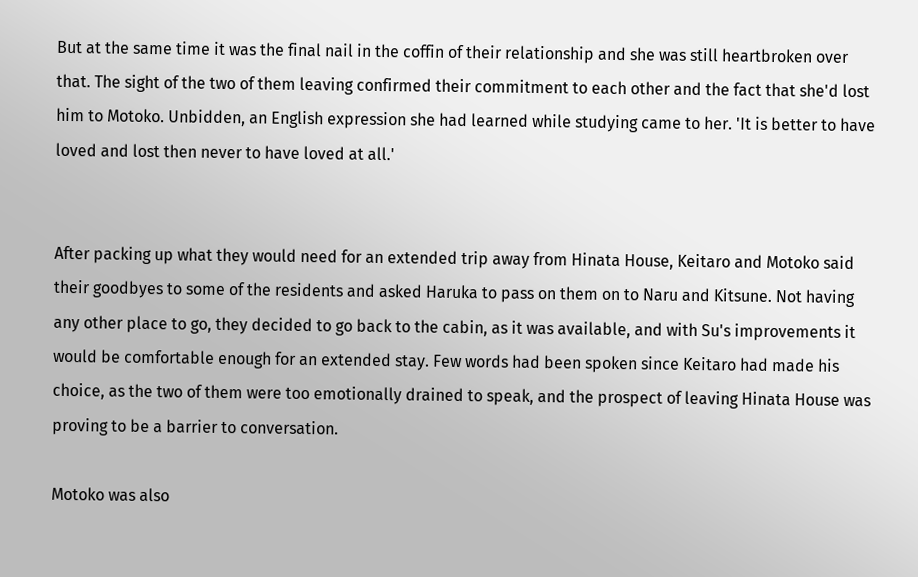But at the same time it was the final nail in the coffin of their relationship and she was still heartbroken over that. The sight of the two of them leaving confirmed their commitment to each other and the fact that she'd lost him to Motoko. Unbidden, an English expression she had learned while studying came to her. 'It is better to have loved and lost then never to have loved at all.'


After packing up what they would need for an extended trip away from Hinata House, Keitaro and Motoko said their goodbyes to some of the residents and asked Haruka to pass on them on to Naru and Kitsune. Not having any other place to go, they decided to go back to the cabin, as it was available, and with Su's improvements it would be comfortable enough for an extended stay. Few words had been spoken since Keitaro had made his choice, as the two of them were too emotionally drained to speak, and the prospect of leaving Hinata House was proving to be a barrier to conversation.

Motoko was also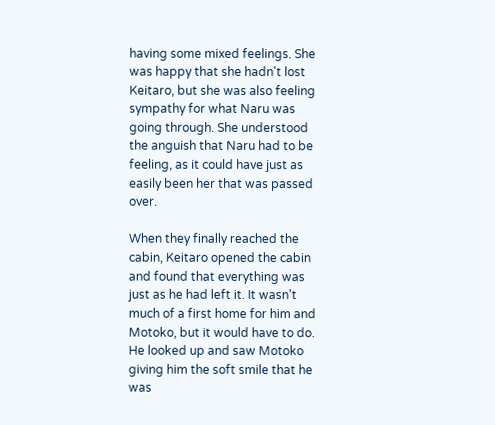having some mixed feelings. She was happy that she hadn't lost Keitaro, but she was also feeling sympathy for what Naru was going through. She understood the anguish that Naru had to be feeling, as it could have just as easily been her that was passed over.

When they finally reached the cabin, Keitaro opened the cabin and found that everything was just as he had left it. It wasn't much of a first home for him and Motoko, but it would have to do. He looked up and saw Motoko giving him the soft smile that he was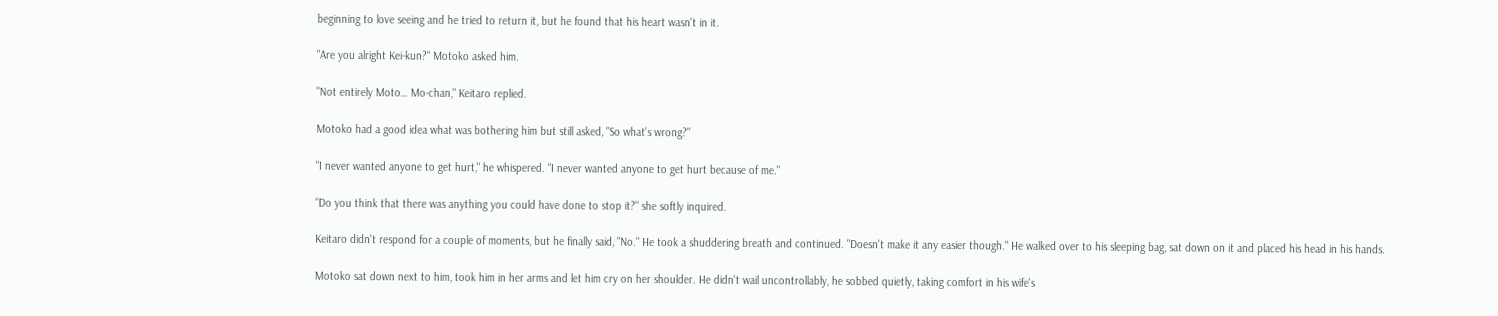beginning to love seeing and he tried to return it, but he found that his heart wasn't in it.

"Are you alright Kei-kun?" Motoko asked him.

"Not entirely Moto… Mo-chan," Keitaro replied.

Motoko had a good idea what was bothering him but still asked, "So what's wrong?"

"I never wanted anyone to get hurt," he whispered. "I never wanted anyone to get hurt because of me."

"Do you think that there was anything you could have done to stop it?" she softly inquired.

Keitaro didn't respond for a couple of moments, but he finally said, "No." He took a shuddering breath and continued. "Doesn't make it any easier though." He walked over to his sleeping bag, sat down on it and placed his head in his hands.

Motoko sat down next to him, took him in her arms and let him cry on her shoulder. He didn't wail uncontrollably, he sobbed quietly, taking comfort in his wife's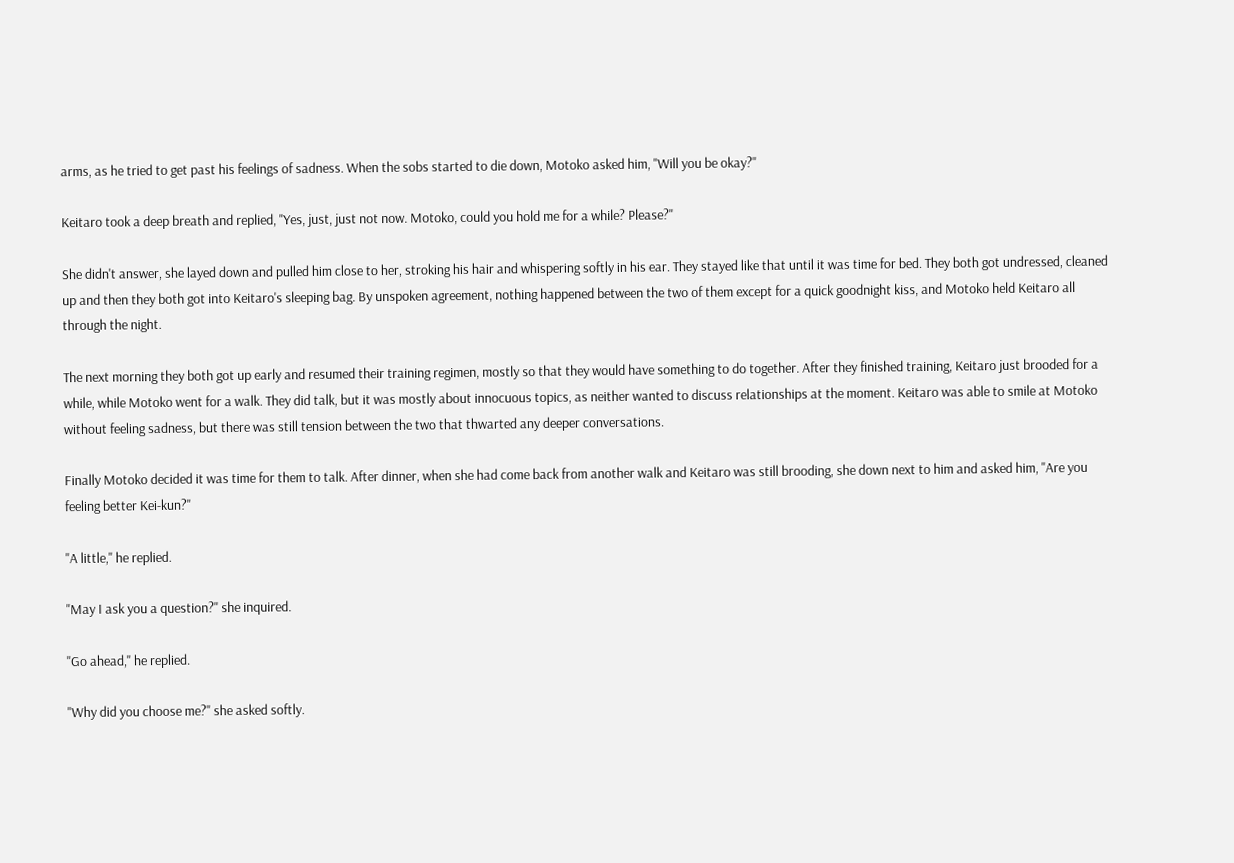arms, as he tried to get past his feelings of sadness. When the sobs started to die down, Motoko asked him, "Will you be okay?"

Keitaro took a deep breath and replied, "Yes, just, just not now. Motoko, could you hold me for a while? Please?"

She didn't answer, she layed down and pulled him close to her, stroking his hair and whispering softly in his ear. They stayed like that until it was time for bed. They both got undressed, cleaned up and then they both got into Keitaro's sleeping bag. By unspoken agreement, nothing happened between the two of them except for a quick goodnight kiss, and Motoko held Keitaro all through the night.

The next morning they both got up early and resumed their training regimen, mostly so that they would have something to do together. After they finished training, Keitaro just brooded for a while, while Motoko went for a walk. They did talk, but it was mostly about innocuous topics, as neither wanted to discuss relationships at the moment. Keitaro was able to smile at Motoko without feeling sadness, but there was still tension between the two that thwarted any deeper conversations.

Finally Motoko decided it was time for them to talk. After dinner, when she had come back from another walk and Keitaro was still brooding, she down next to him and asked him, "Are you feeling better Kei-kun?"

"A little," he replied.

"May I ask you a question?" she inquired.

"Go ahead," he replied.

"Why did you choose me?" she asked softly.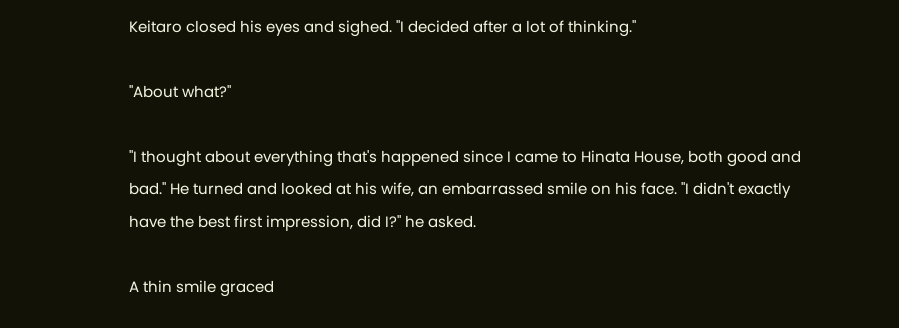Keitaro closed his eyes and sighed. "I decided after a lot of thinking."

"About what?"

"I thought about everything that's happened since I came to Hinata House, both good and bad." He turned and looked at his wife, an embarrassed smile on his face. "I didn't exactly have the best first impression, did I?" he asked.

A thin smile graced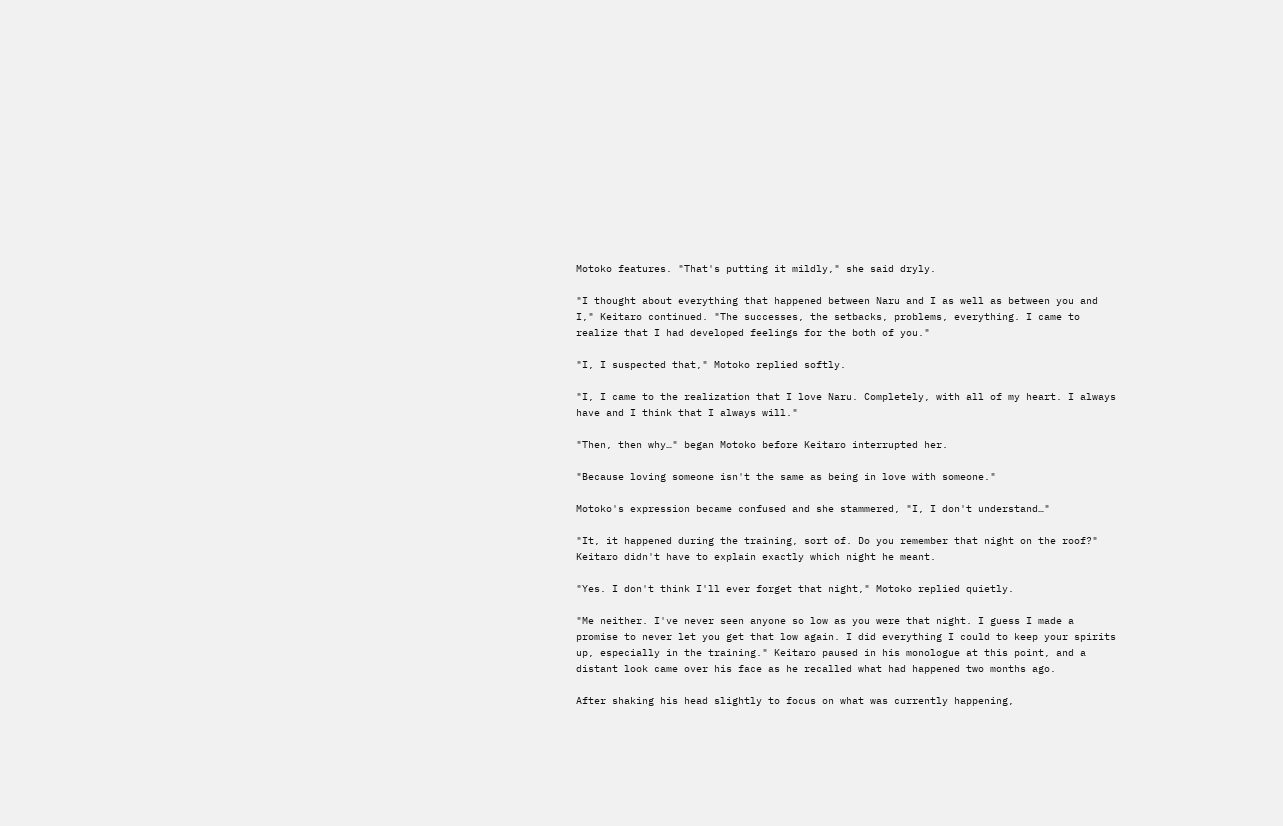Motoko features. "That's putting it mildly," she said dryly.

"I thought about everything that happened between Naru and I as well as between you and I," Keitaro continued. "The successes, the setbacks, problems, everything. I came to realize that I had developed feelings for the both of you."

"I, I suspected that," Motoko replied softly.

"I, I came to the realization that I love Naru. Completely, with all of my heart. I always have and I think that I always will."

"Then, then why…" began Motoko before Keitaro interrupted her.

"Because loving someone isn't the same as being in love with someone."

Motoko's expression became confused and she stammered, "I, I don't understand…"

"It, it happened during the training, sort of. Do you remember that night on the roof?" Keitaro didn't have to explain exactly which night he meant.

"Yes. I don't think I'll ever forget that night," Motoko replied quietly.

"Me neither. I've never seen anyone so low as you were that night. I guess I made a promise to never let you get that low again. I did everything I could to keep your spirits up, especially in the training." Keitaro paused in his monologue at this point, and a distant look came over his face as he recalled what had happened two months ago.

After shaking his head slightly to focus on what was currently happening,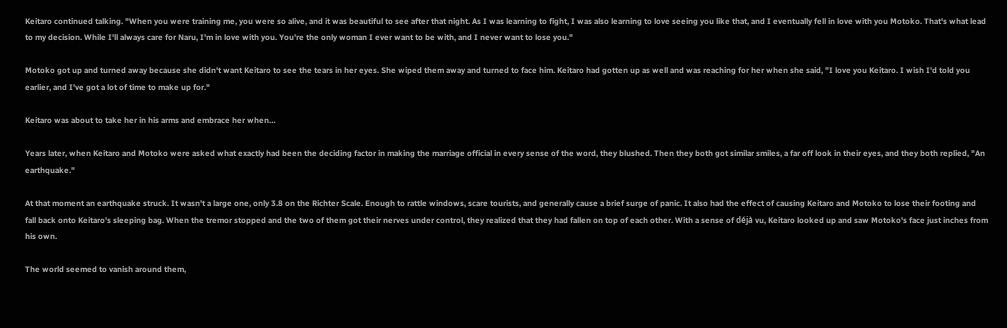Keitaro continued talking. "When you were training me, you were so alive, and it was beautiful to see after that night. As I was learning to fight, I was also learning to love seeing you like that, and I eventually fell in love with you Motoko. That's what lead to my decision. While I'll always care for Naru, I'm in love with you. You're the only woman I ever want to be with, and I never want to lose you."

Motoko got up and turned away because she didn't want Keitaro to see the tears in her eyes. She wiped them away and turned to face him. Keitaro had gotten up as well and was reaching for her when she said, "I love you Keitaro. I wish I'd told you earlier, and I've got a lot of time to make up for."

Keitaro was about to take her in his arms and embrace her when…

Years later, when Keitaro and Motoko were asked what exactly had been the deciding factor in making the marriage official in every sense of the word, they blushed. Then they both got similar smiles, a far off look in their eyes, and they both replied, "An earthquake."

At that moment an earthquake struck. It wasn't a large one, only 3.8 on the Richter Scale. Enough to rattle windows, scare tourists, and generally cause a brief surge of panic. It also had the effect of causing Keitaro and Motoko to lose their footing and fall back onto Keitaro's sleeping bag. When the tremor stopped and the two of them got their nerves under control, they realized that they had fallen on top of each other. With a sense of déjà vu, Keitaro looked up and saw Motoko's face just inches from his own.

The world seemed to vanish around them,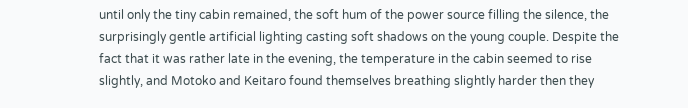until only the tiny cabin remained, the soft hum of the power source filling the silence, the surprisingly gentle artificial lighting casting soft shadows on the young couple. Despite the fact that it was rather late in the evening, the temperature in the cabin seemed to rise slightly, and Motoko and Keitaro found themselves breathing slightly harder then they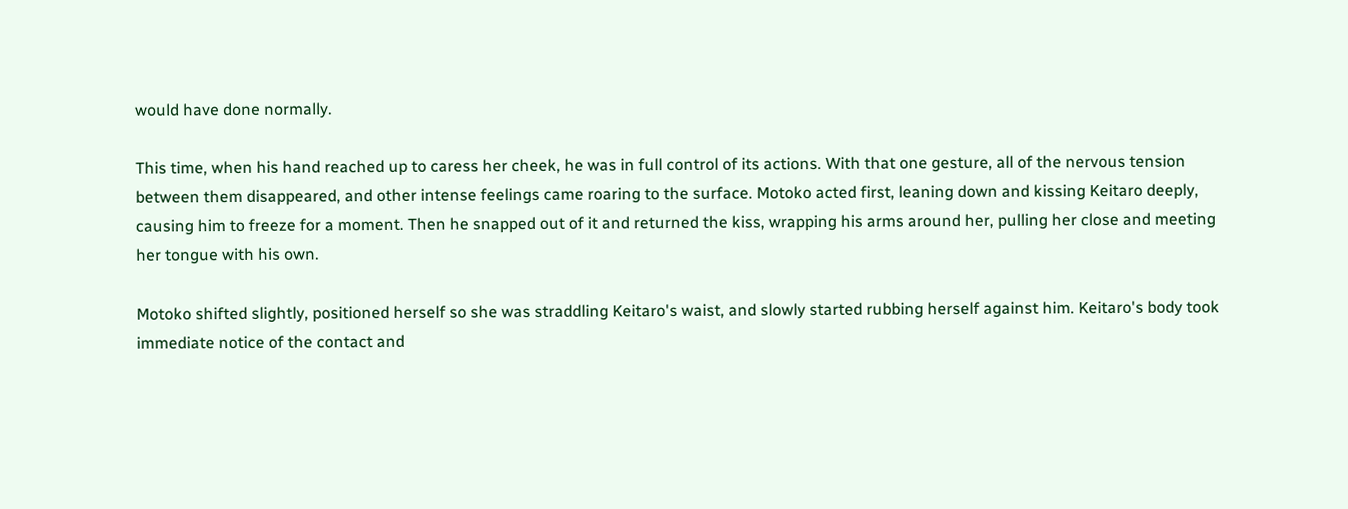would have done normally.

This time, when his hand reached up to caress her cheek, he was in full control of its actions. With that one gesture, all of the nervous tension between them disappeared, and other intense feelings came roaring to the surface. Motoko acted first, leaning down and kissing Keitaro deeply, causing him to freeze for a moment. Then he snapped out of it and returned the kiss, wrapping his arms around her, pulling her close and meeting her tongue with his own.

Motoko shifted slightly, positioned herself so she was straddling Keitaro's waist, and slowly started rubbing herself against him. Keitaro's body took immediate notice of the contact and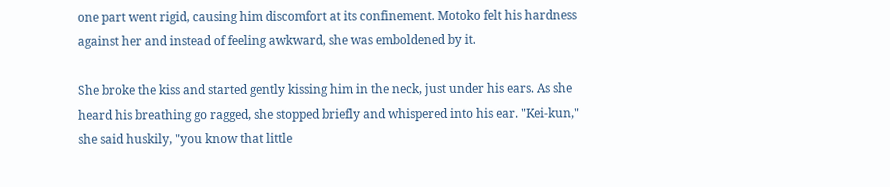one part went rigid, causing him discomfort at its confinement. Motoko felt his hardness against her and instead of feeling awkward, she was emboldened by it.

She broke the kiss and started gently kissing him in the neck, just under his ears. As she heard his breathing go ragged, she stopped briefly and whispered into his ear. "Kei-kun," she said huskily, "you know that little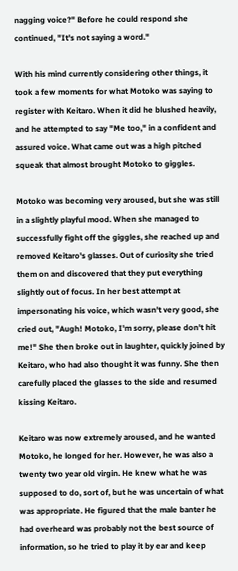nagging voice?" Before he could respond she continued, "It's not saying a word."

With his mind currently considering other things, it took a few moments for what Motoko was saying to register with Keitaro. When it did he blushed heavily, and he attempted to say "Me too," in a confident and assured voice. What came out was a high pitched squeak that almost brought Motoko to giggles.

Motoko was becoming very aroused, but she was still in a slightly playful mood. When she managed to successfully fight off the giggles, she reached up and removed Keitaro's glasses. Out of curiosity she tried them on and discovered that they put everything slightly out of focus. In her best attempt at impersonating his voice, which wasn't very good, she cried out, "Augh! Motoko, I'm sorry, please don't hit me!" She then broke out in laughter, quickly joined by Keitaro, who had also thought it was funny. She then carefully placed the glasses to the side and resumed kissing Keitaro.

Keitaro was now extremely aroused, and he wanted Motoko, he longed for her. However, he was also a twenty two year old virgin. He knew what he was supposed to do, sort of, but he was uncertain of what was appropriate. He figured that the male banter he had overheard was probably not the best source of information, so he tried to play it by ear and keep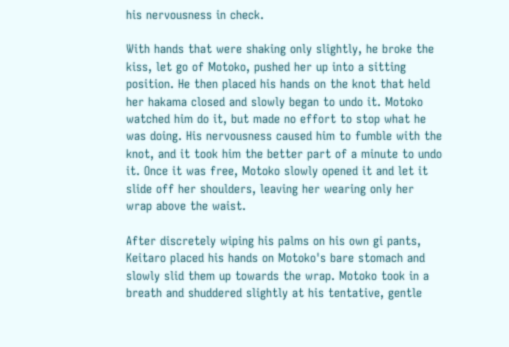his nervousness in check.

With hands that were shaking only slightly, he broke the kiss, let go of Motoko, pushed her up into a sitting position. He then placed his hands on the knot that held her hakama closed and slowly began to undo it. Motoko watched him do it, but made no effort to stop what he was doing. His nervousness caused him to fumble with the knot, and it took him the better part of a minute to undo it. Once it was free, Motoko slowly opened it and let it slide off her shoulders, leaving her wearing only her wrap above the waist.

After discretely wiping his palms on his own gi pants, Keitaro placed his hands on Motoko's bare stomach and slowly slid them up towards the wrap. Motoko took in a breath and shuddered slightly at his tentative, gentle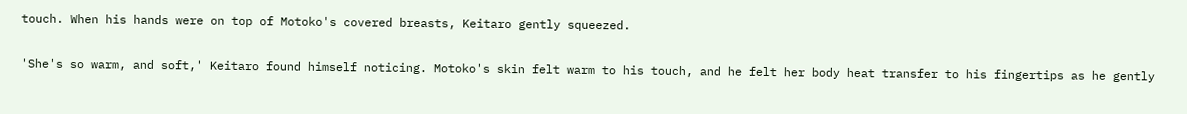touch. When his hands were on top of Motoko's covered breasts, Keitaro gently squeezed.

'She's so warm, and soft,' Keitaro found himself noticing. Motoko's skin felt warm to his touch, and he felt her body heat transfer to his fingertips as he gently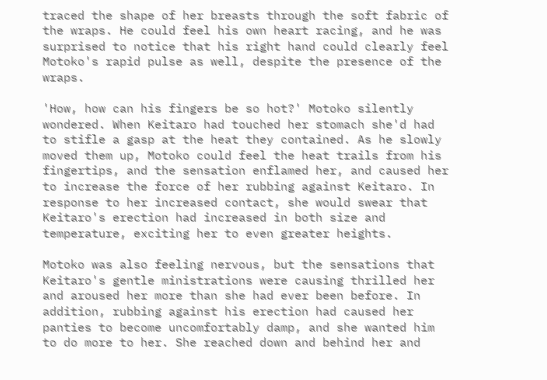traced the shape of her breasts through the soft fabric of the wraps. He could feel his own heart racing, and he was surprised to notice that his right hand could clearly feel Motoko's rapid pulse as well, despite the presence of the wraps.

'How, how can his fingers be so hot?' Motoko silently wondered. When Keitaro had touched her stomach she'd had to stifle a gasp at the heat they contained. As he slowly moved them up, Motoko could feel the heat trails from his fingertips, and the sensation enflamed her, and caused her to increase the force of her rubbing against Keitaro. In response to her increased contact, she would swear that Keitaro's erection had increased in both size and temperature, exciting her to even greater heights.

Motoko was also feeling nervous, but the sensations that Keitaro's gentle ministrations were causing thrilled her and aroused her more than she had ever been before. In addition, rubbing against his erection had caused her panties to become uncomfortably damp, and she wanted him to do more to her. She reached down and behind her and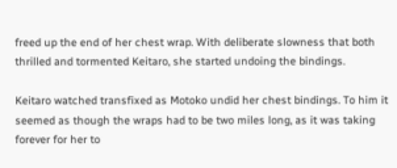freed up the end of her chest wrap. With deliberate slowness that both thrilled and tormented Keitaro, she started undoing the bindings.

Keitaro watched transfixed as Motoko undid her chest bindings. To him it seemed as though the wraps had to be two miles long, as it was taking forever for her to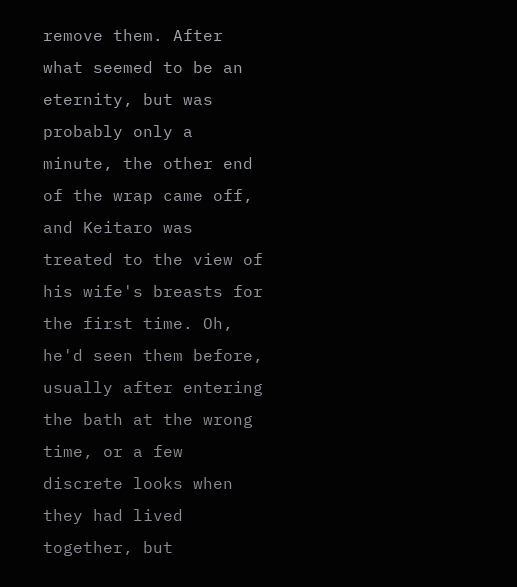remove them. After what seemed to be an eternity, but was probably only a minute, the other end of the wrap came off, and Keitaro was treated to the view of his wife's breasts for the first time. Oh, he'd seen them before, usually after entering the bath at the wrong time, or a few discrete looks when they had lived together, but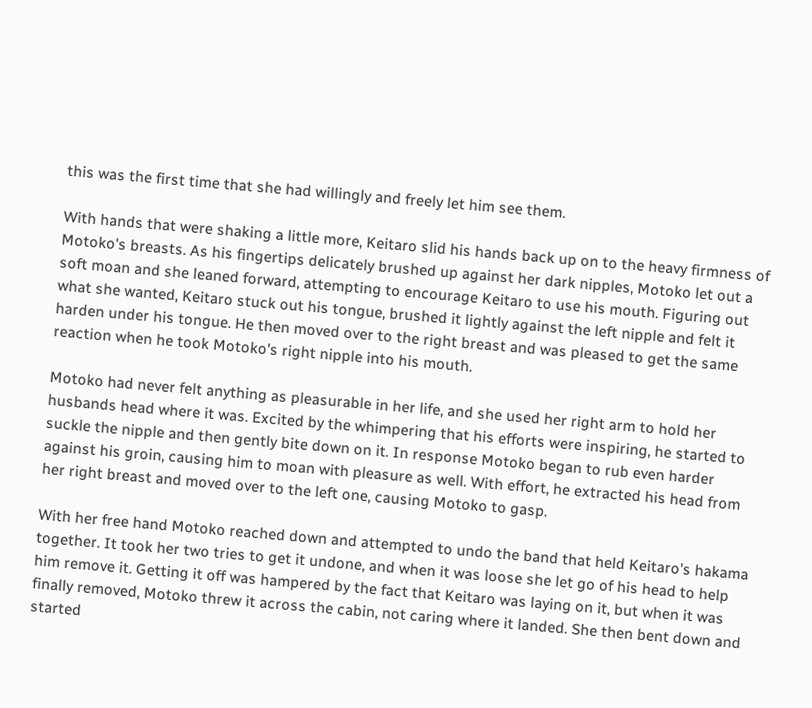this was the first time that she had willingly and freely let him see them.

With hands that were shaking a little more, Keitaro slid his hands back up on to the heavy firmness of Motoko's breasts. As his fingertips delicately brushed up against her dark nipples, Motoko let out a soft moan and she leaned forward, attempting to encourage Keitaro to use his mouth. Figuring out what she wanted, Keitaro stuck out his tongue, brushed it lightly against the left nipple and felt it harden under his tongue. He then moved over to the right breast and was pleased to get the same reaction when he took Motoko's right nipple into his mouth.

Motoko had never felt anything as pleasurable in her life, and she used her right arm to hold her husbands head where it was. Excited by the whimpering that his efforts were inspiring, he started to suckle the nipple and then gently bite down on it. In response Motoko began to rub even harder against his groin, causing him to moan with pleasure as well. With effort, he extracted his head from her right breast and moved over to the left one, causing Motoko to gasp.

With her free hand Motoko reached down and attempted to undo the band that held Keitaro's hakama together. It took her two tries to get it undone, and when it was loose she let go of his head to help him remove it. Getting it off was hampered by the fact that Keitaro was laying on it, but when it was finally removed, Motoko threw it across the cabin, not caring where it landed. She then bent down and started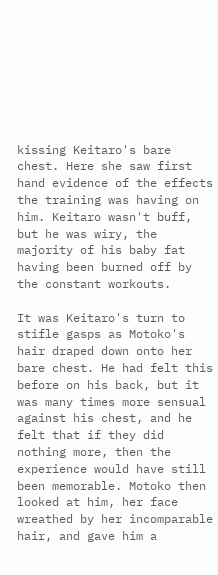kissing Keitaro's bare chest. Here she saw first hand evidence of the effects the training was having on him. Keitaro wasn't buff, but he was wiry, the majority of his baby fat having been burned off by the constant workouts.

It was Keitaro's turn to stifle gasps as Motoko's hair draped down onto her bare chest. He had felt this before on his back, but it was many times more sensual against his chest, and he felt that if they did nothing more, then the experience would have still been memorable. Motoko then looked at him, her face wreathed by her incomparable hair, and gave him a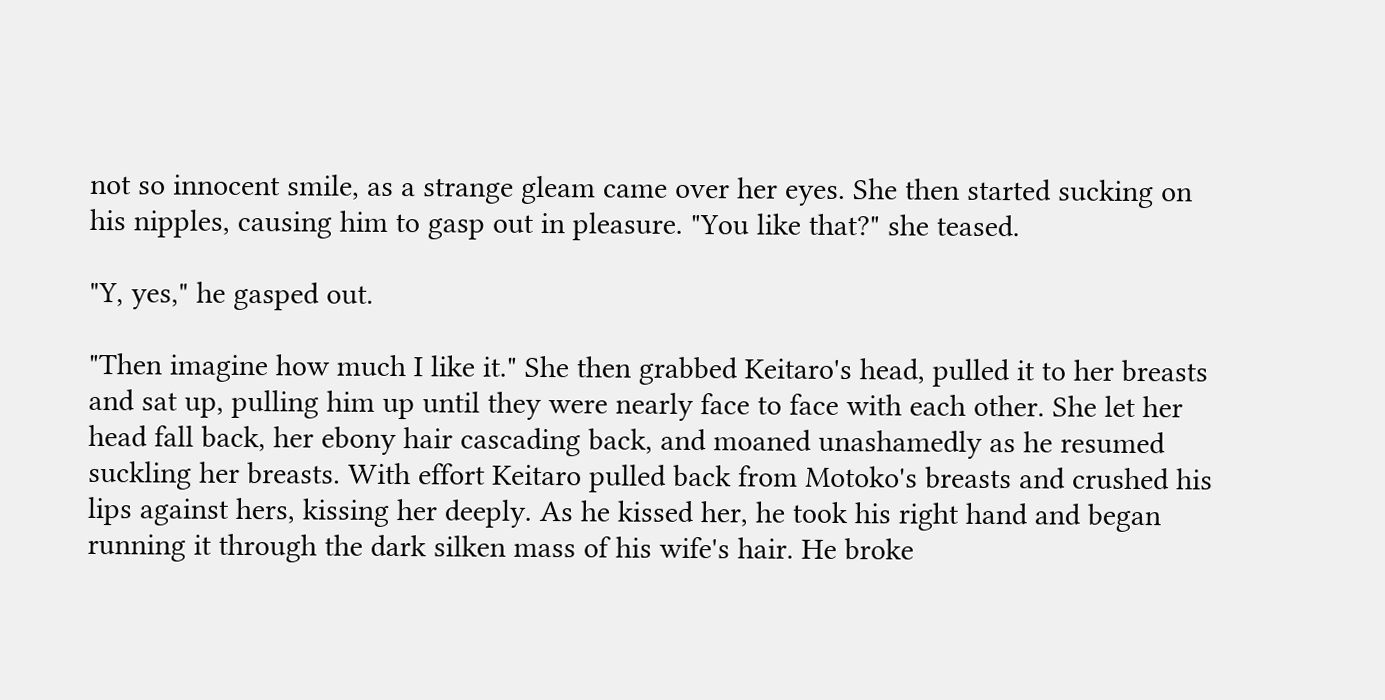not so innocent smile, as a strange gleam came over her eyes. She then started sucking on his nipples, causing him to gasp out in pleasure. "You like that?" she teased.

"Y, yes," he gasped out.

"Then imagine how much I like it." She then grabbed Keitaro's head, pulled it to her breasts and sat up, pulling him up until they were nearly face to face with each other. She let her head fall back, her ebony hair cascading back, and moaned unashamedly as he resumed suckling her breasts. With effort Keitaro pulled back from Motoko's breasts and crushed his lips against hers, kissing her deeply. As he kissed her, he took his right hand and began running it through the dark silken mass of his wife's hair. He broke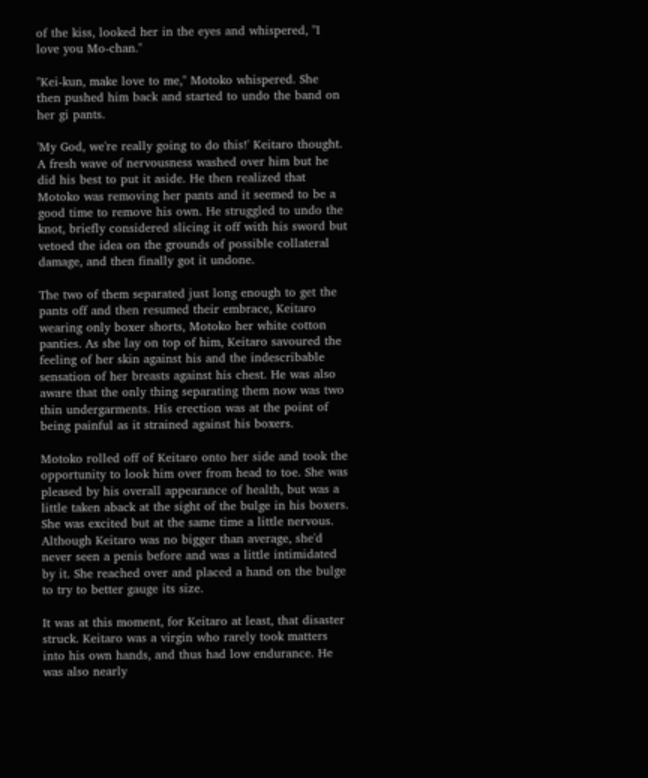of the kiss, looked her in the eyes and whispered, "I love you Mo-chan."

"Kei-kun, make love to me," Motoko whispered. She then pushed him back and started to undo the band on her gi pants.

'My God, we're really going to do this!' Keitaro thought. A fresh wave of nervousness washed over him but he did his best to put it aside. He then realized that Motoko was removing her pants and it seemed to be a good time to remove his own. He struggled to undo the knot, briefly considered slicing it off with his sword but vetoed the idea on the grounds of possible collateral damage, and then finally got it undone.

The two of them separated just long enough to get the pants off and then resumed their embrace, Keitaro wearing only boxer shorts, Motoko her white cotton panties. As she lay on top of him, Keitaro savoured the feeling of her skin against his and the indescribable sensation of her breasts against his chest. He was also aware that the only thing separating them now was two thin undergarments. His erection was at the point of being painful as it strained against his boxers.

Motoko rolled off of Keitaro onto her side and took the opportunity to look him over from head to toe. She was pleased by his overall appearance of health, but was a little taken aback at the sight of the bulge in his boxers. She was excited but at the same time a little nervous. Although Keitaro was no bigger than average, she'd never seen a penis before and was a little intimidated by it. She reached over and placed a hand on the bulge to try to better gauge its size.

It was at this moment, for Keitaro at least, that disaster struck. Keitaro was a virgin who rarely took matters into his own hands, and thus had low endurance. He was also nearly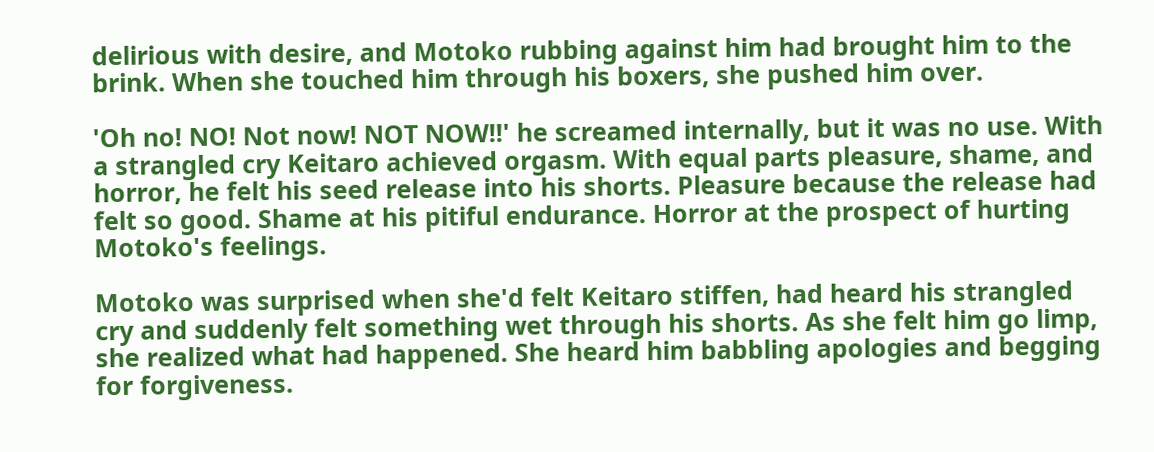delirious with desire, and Motoko rubbing against him had brought him to the brink. When she touched him through his boxers, she pushed him over.

'Oh no! NO! Not now! NOT NOW!!' he screamed internally, but it was no use. With a strangled cry Keitaro achieved orgasm. With equal parts pleasure, shame, and horror, he felt his seed release into his shorts. Pleasure because the release had felt so good. Shame at his pitiful endurance. Horror at the prospect of hurting Motoko's feelings.

Motoko was surprised when she'd felt Keitaro stiffen, had heard his strangled cry and suddenly felt something wet through his shorts. As she felt him go limp, she realized what had happened. She heard him babbling apologies and begging for forgiveness.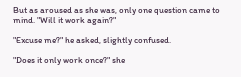But as aroused as she was, only one question came to mind. "Will it work again?"

"Excuse me?" he asked, slightly confused.

"Does it only work once?" she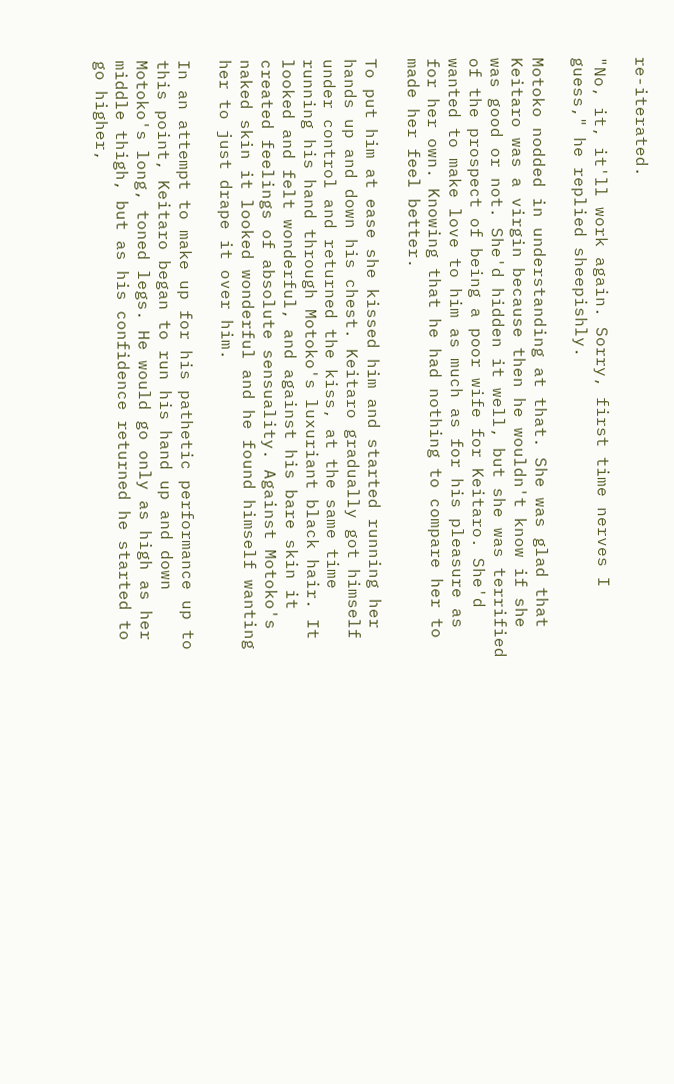re-iterated.

"No, it, it'll work again. Sorry, first time nerves I guess," he replied sheepishly.

Motoko nodded in understanding at that. She was glad that Keitaro was a virgin because then he wouldn't know if she was good or not. She'd hidden it well, but she was terrified of the prospect of being a poor wife for Keitaro. She'd wanted to make love to him as much as for his pleasure as for her own. Knowing that he had nothing to compare her to made her feel better.

To put him at ease she kissed him and started running her hands up and down his chest. Keitaro gradually got himself under control and returned the kiss, at the same time running his hand through Motoko's luxuriant black hair. It looked and felt wonderful, and against his bare skin it created feelings of absolute sensuality. Against Motoko's naked skin it looked wonderful and he found himself wanting her to just drape it over him.

In an attempt to make up for his pathetic performance up to this point, Keitaro began to run his hand up and down Motoko's long, toned legs. He would go only as high as her middle thigh, but as his confidence returned he started to go higher,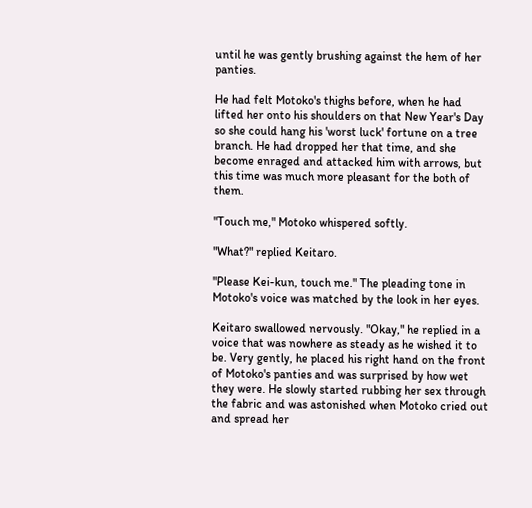until he was gently brushing against the hem of her panties.

He had felt Motoko's thighs before, when he had lifted her onto his shoulders on that New Year's Day so she could hang his 'worst luck' fortune on a tree branch. He had dropped her that time, and she become enraged and attacked him with arrows, but this time was much more pleasant for the both of them.

"Touch me," Motoko whispered softly.

"What?" replied Keitaro.

"Please Kei-kun, touch me." The pleading tone in Motoko's voice was matched by the look in her eyes.

Keitaro swallowed nervously. "Okay," he replied in a voice that was nowhere as steady as he wished it to be. Very gently, he placed his right hand on the front of Motoko's panties and was surprised by how wet they were. He slowly started rubbing her sex through the fabric and was astonished when Motoko cried out and spread her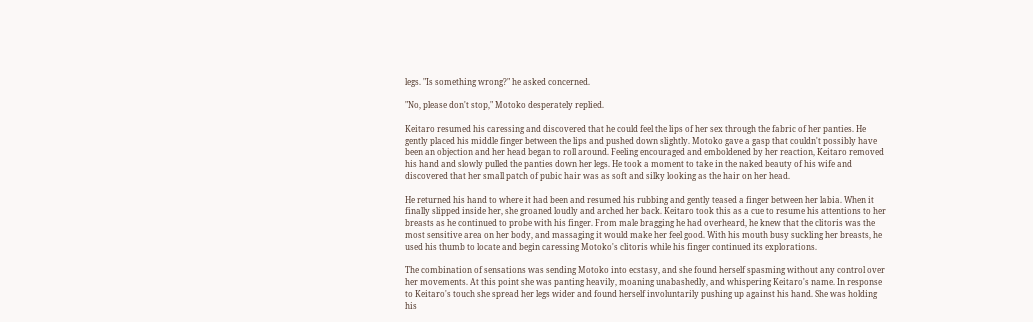legs. "Is something wrong?" he asked concerned.

"No, please don't stop," Motoko desperately replied.

Keitaro resumed his caressing and discovered that he could feel the lips of her sex through the fabric of her panties. He gently placed his middle finger between the lips and pushed down slightly. Motoko gave a gasp that couldn't possibly have been an objection and her head began to roll around. Feeling encouraged and emboldened by her reaction, Keitaro removed his hand and slowly pulled the panties down her legs. He took a moment to take in the naked beauty of his wife and discovered that her small patch of pubic hair was as soft and silky looking as the hair on her head.

He returned his hand to where it had been and resumed his rubbing and gently teased a finger between her labia. When it finally slipped inside her, she groaned loudly and arched her back. Keitaro took this as a cue to resume his attentions to her breasts as he continued to probe with his finger. From male bragging he had overheard, he knew that the clitoris was the most sensitive area on her body, and massaging it would make her feel good. With his mouth busy suckling her breasts, he used his thumb to locate and begin caressing Motoko's clitoris while his finger continued its explorations.

The combination of sensations was sending Motoko into ecstasy, and she found herself spasming without any control over her movements. At this point she was panting heavily, moaning unabashedly, and whispering Keitaro's name. In response to Keitaro's touch she spread her legs wider and found herself involuntarily pushing up against his hand. She was holding his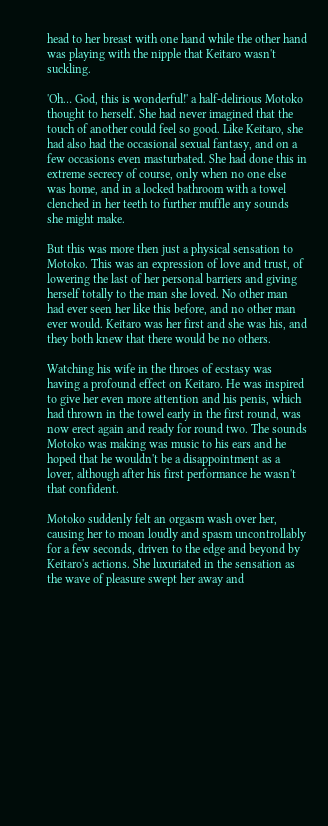head to her breast with one hand while the other hand was playing with the nipple that Keitaro wasn't suckling.

'Oh… God, this is wonderful!' a half-delirious Motoko thought to herself. She had never imagined that the touch of another could feel so good. Like Keitaro, she had also had the occasional sexual fantasy, and on a few occasions even masturbated. She had done this in extreme secrecy of course, only when no one else was home, and in a locked bathroom with a towel clenched in her teeth to further muffle any sounds she might make.

But this was more then just a physical sensation to Motoko. This was an expression of love and trust, of lowering the last of her personal barriers and giving herself totally to the man she loved. No other man had ever seen her like this before, and no other man ever would. Keitaro was her first and she was his, and they both knew that there would be no others.

Watching his wife in the throes of ecstasy was having a profound effect on Keitaro. He was inspired to give her even more attention and his penis, which had thrown in the towel early in the first round, was now erect again and ready for round two. The sounds Motoko was making was music to his ears and he hoped that he wouldn't be a disappointment as a lover, although after his first performance he wasn't that confident.

Motoko suddenly felt an orgasm wash over her, causing her to moan loudly and spasm uncontrollably for a few seconds, driven to the edge and beyond by Keitaro's actions. She luxuriated in the sensation as the wave of pleasure swept her away and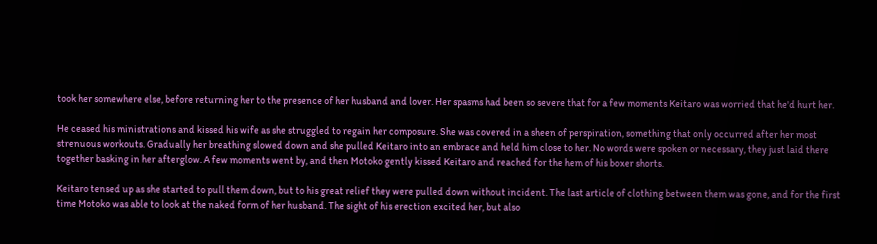took her somewhere else, before returning her to the presence of her husband and lover. Her spasms had been so severe that for a few moments Keitaro was worried that he'd hurt her.

He ceased his ministrations and kissed his wife as she struggled to regain her composure. She was covered in a sheen of perspiration, something that only occurred after her most strenuous workouts. Gradually her breathing slowed down and she pulled Keitaro into an embrace and held him close to her. No words were spoken or necessary, they just laid there together basking in her afterglow. A few moments went by, and then Motoko gently kissed Keitaro and reached for the hem of his boxer shorts.

Keitaro tensed up as she started to pull them down, but to his great relief they were pulled down without incident. The last article of clothing between them was gone, and for the first time Motoko was able to look at the naked form of her husband. The sight of his erection excited her, but also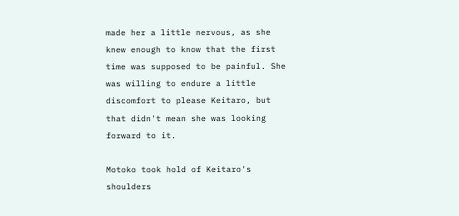made her a little nervous, as she knew enough to know that the first time was supposed to be painful. She was willing to endure a little discomfort to please Keitaro, but that didn't mean she was looking forward to it.

Motoko took hold of Keitaro's shoulders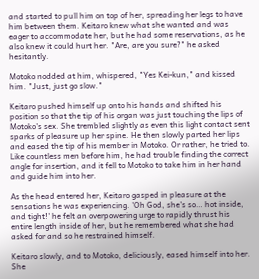and started to pull him on top of her, spreading her legs to have him between them. Keitaro knew what she wanted and was eager to accommodate her, but he had some reservations, as he also knew it could hurt her. "Are, are you sure?" he asked hesitantly.

Motoko nodded at him, whispered, "Yes Kei-kun," and kissed him. "Just, just go slow."

Keitaro pushed himself up onto his hands and shifted his position so that the tip of his organ was just touching the lips of Motoko's sex. She trembled slightly as even this light contact sent sparks of pleasure up her spine. He then slowly parted her lips and eased the tip of his member in Motoko. Or rather, he tried to. Like countless men before him, he had trouble finding the correct angle for insertion, and it fell to Motoko to take him in her hand and guide him into her.

As the head entered her, Keitaro gasped in pleasure at the sensations he was experiencing. 'Oh God, she's so… hot inside, and tight!' he felt an overpowering urge to rapidly thrust his entire length inside of her, but he remembered what she had asked for and so he restrained himself.

Keitaro slowly, and to Motoko, deliciously, eased himself into her. She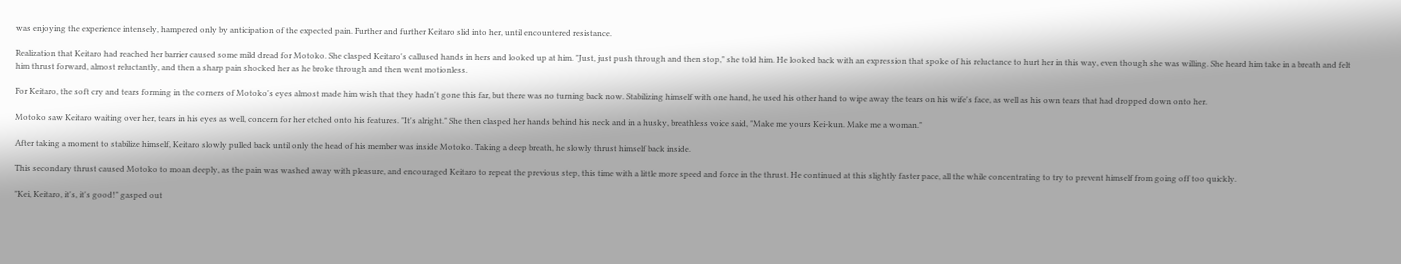was enjoying the experience intensely, hampered only by anticipation of the expected pain. Further and further Keitaro slid into her, until encountered resistance.

Realization that Keitaro had reached her barrier caused some mild dread for Motoko. She clasped Keitaro's callused hands in hers and looked up at him. "Just, just push through and then stop," she told him. He looked back with an expression that spoke of his reluctance to hurt her in this way, even though she was willing. She heard him take in a breath and felt him thrust forward, almost reluctantly, and then a sharp pain shocked her as he broke through and then went motionless.

For Keitaro, the soft cry and tears forming in the corners of Motoko's eyes almost made him wish that they hadn't gone this far, but there was no turning back now. Stabilizing himself with one hand, he used his other hand to wipe away the tears on his wife's face, as well as his own tears that had dropped down onto her.

Motoko saw Keitaro waiting over her, tears in his eyes as well, concern for her etched onto his features. "It's alright." She then clasped her hands behind his neck and in a husky, breathless voice said, "Make me yours Kei-kun. Make me a woman."

After taking a moment to stabilize himself, Keitaro slowly pulled back until only the head of his member was inside Motoko. Taking a deep breath, he slowly thrust himself back inside.

This secondary thrust caused Motoko to moan deeply, as the pain was washed away with pleasure, and encouraged Keitaro to repeat the previous step, this time with a little more speed and force in the thrust. He continued at this slightly faster pace, all the while concentrating to try to prevent himself from going off too quickly.

"Kei, Keitaro, it's, it's good!" gasped out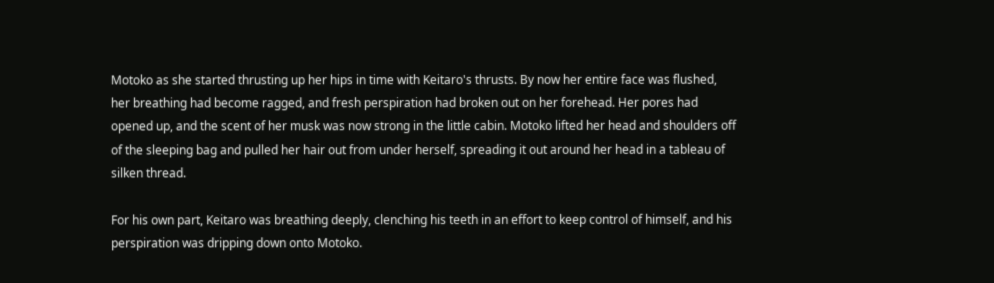Motoko as she started thrusting up her hips in time with Keitaro's thrusts. By now her entire face was flushed, her breathing had become ragged, and fresh perspiration had broken out on her forehead. Her pores had opened up, and the scent of her musk was now strong in the little cabin. Motoko lifted her head and shoulders off of the sleeping bag and pulled her hair out from under herself, spreading it out around her head in a tableau of silken thread.

For his own part, Keitaro was breathing deeply, clenching his teeth in an effort to keep control of himself, and his perspiration was dripping down onto Motoko.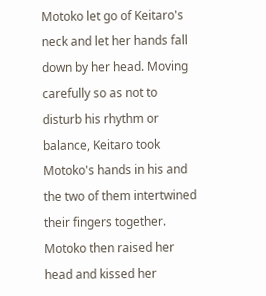Motoko let go of Keitaro's neck and let her hands fall down by her head. Moving carefully so as not to disturb his rhythm or balance, Keitaro took Motoko's hands in his and the two of them intertwined their fingers together. Motoko then raised her head and kissed her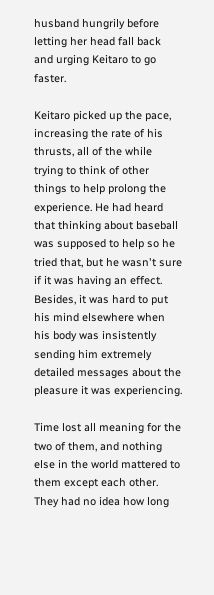husband hungrily before letting her head fall back and urging Keitaro to go faster.

Keitaro picked up the pace, increasing the rate of his thrusts, all of the while trying to think of other things to help prolong the experience. He had heard that thinking about baseball was supposed to help so he tried that, but he wasn't sure if it was having an effect. Besides, it was hard to put his mind elsewhere when his body was insistently sending him extremely detailed messages about the pleasure it was experiencing.

Time lost all meaning for the two of them, and nothing else in the world mattered to them except each other. They had no idea how long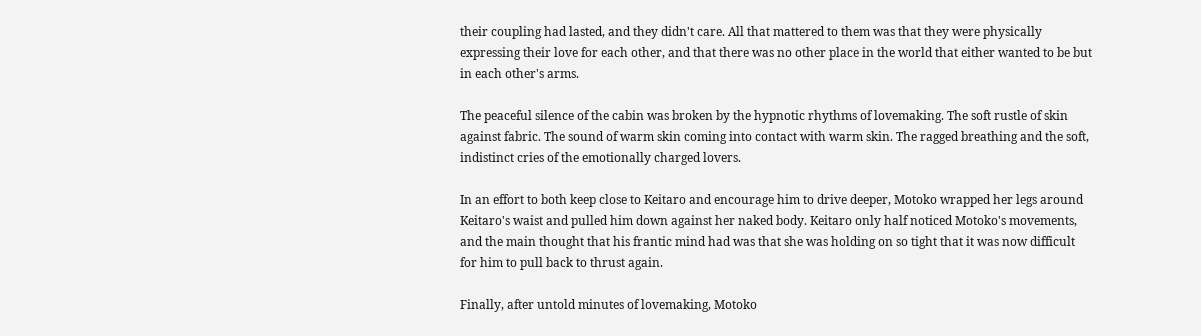their coupling had lasted, and they didn't care. All that mattered to them was that they were physically expressing their love for each other, and that there was no other place in the world that either wanted to be but in each other's arms.

The peaceful silence of the cabin was broken by the hypnotic rhythms of lovemaking. The soft rustle of skin against fabric. The sound of warm skin coming into contact with warm skin. The ragged breathing and the soft, indistinct cries of the emotionally charged lovers.

In an effort to both keep close to Keitaro and encourage him to drive deeper, Motoko wrapped her legs around Keitaro's waist and pulled him down against her naked body. Keitaro only half noticed Motoko's movements, and the main thought that his frantic mind had was that she was holding on so tight that it was now difficult for him to pull back to thrust again.

Finally, after untold minutes of lovemaking, Motoko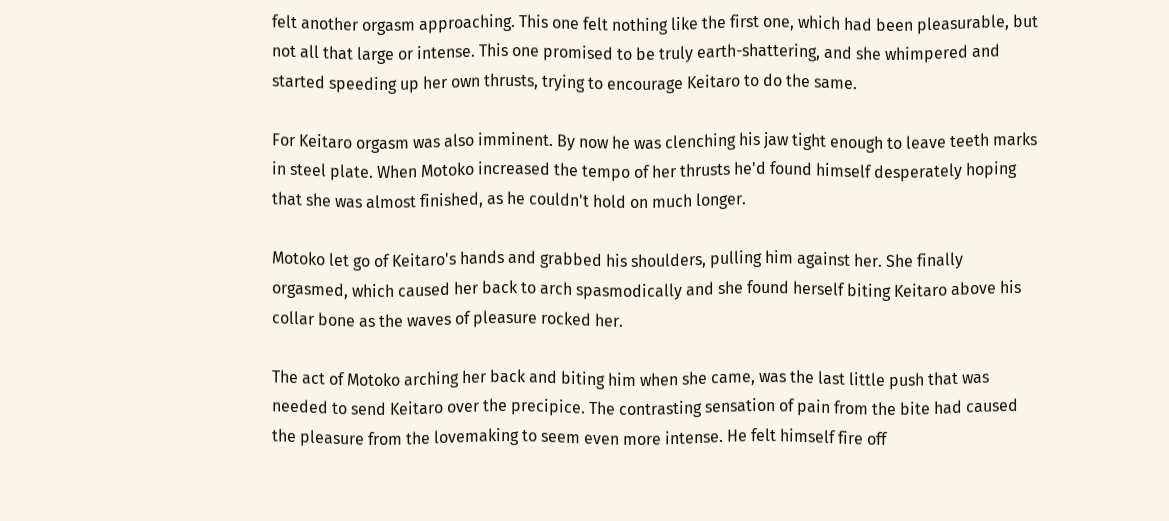felt another orgasm approaching. This one felt nothing like the first one, which had been pleasurable, but not all that large or intense. This one promised to be truly earth-shattering, and she whimpered and started speeding up her own thrusts, trying to encourage Keitaro to do the same.

For Keitaro orgasm was also imminent. By now he was clenching his jaw tight enough to leave teeth marks in steel plate. When Motoko increased the tempo of her thrusts he'd found himself desperately hoping that she was almost finished, as he couldn't hold on much longer.

Motoko let go of Keitaro's hands and grabbed his shoulders, pulling him against her. She finally orgasmed, which caused her back to arch spasmodically and she found herself biting Keitaro above his collar bone as the waves of pleasure rocked her.

The act of Motoko arching her back and biting him when she came, was the last little push that was needed to send Keitaro over the precipice. The contrasting sensation of pain from the bite had caused the pleasure from the lovemaking to seem even more intense. He felt himself fire off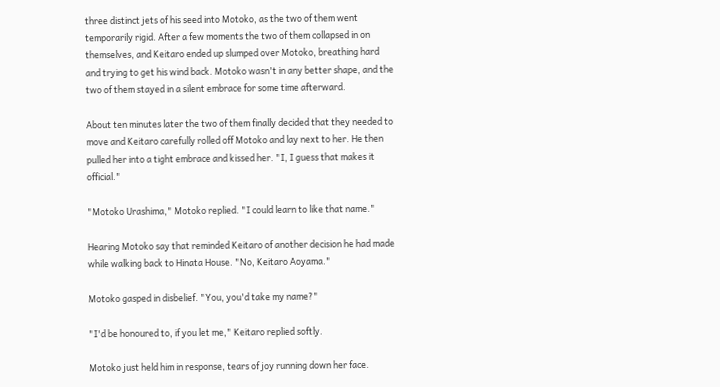three distinct jets of his seed into Motoko, as the two of them went temporarily rigid. After a few moments the two of them collapsed in on themselves, and Keitaro ended up slumped over Motoko, breathing hard and trying to get his wind back. Motoko wasn't in any better shape, and the two of them stayed in a silent embrace for some time afterward.

About ten minutes later the two of them finally decided that they needed to move and Keitaro carefully rolled off Motoko and lay next to her. He then pulled her into a tight embrace and kissed her. "I, I guess that makes it official."

"Motoko Urashima," Motoko replied. "I could learn to like that name."

Hearing Motoko say that reminded Keitaro of another decision he had made while walking back to Hinata House. "No, Keitaro Aoyama."

Motoko gasped in disbelief. "You, you'd take my name?"

"I'd be honoured to, if you let me," Keitaro replied softly.

Motoko just held him in response, tears of joy running down her face.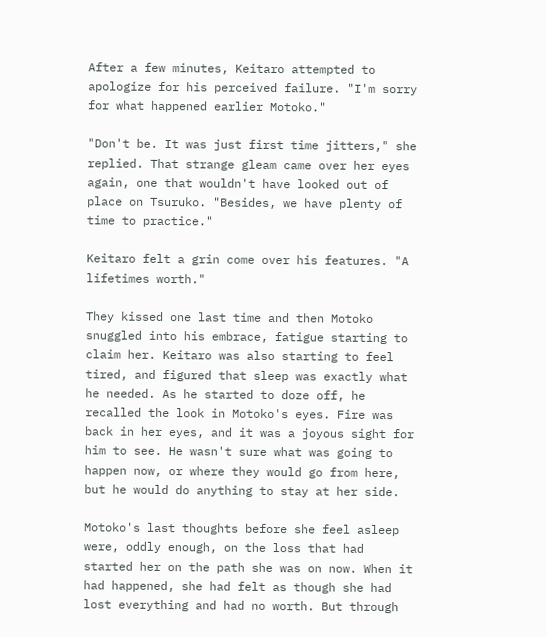After a few minutes, Keitaro attempted to apologize for his perceived failure. "I'm sorry for what happened earlier Motoko."

"Don't be. It was just first time jitters," she replied. That strange gleam came over her eyes again, one that wouldn't have looked out of place on Tsuruko. "Besides, we have plenty of time to practice."

Keitaro felt a grin come over his features. "A lifetimes worth."

They kissed one last time and then Motoko snuggled into his embrace, fatigue starting to claim her. Keitaro was also starting to feel tired, and figured that sleep was exactly what he needed. As he started to doze off, he recalled the look in Motoko's eyes. Fire was back in her eyes, and it was a joyous sight for him to see. He wasn't sure what was going to happen now, or where they would go from here, but he would do anything to stay at her side.

Motoko's last thoughts before she feel asleep were, oddly enough, on the loss that had started her on the path she was on now. When it had happened, she had felt as though she had lost everything and had no worth. But through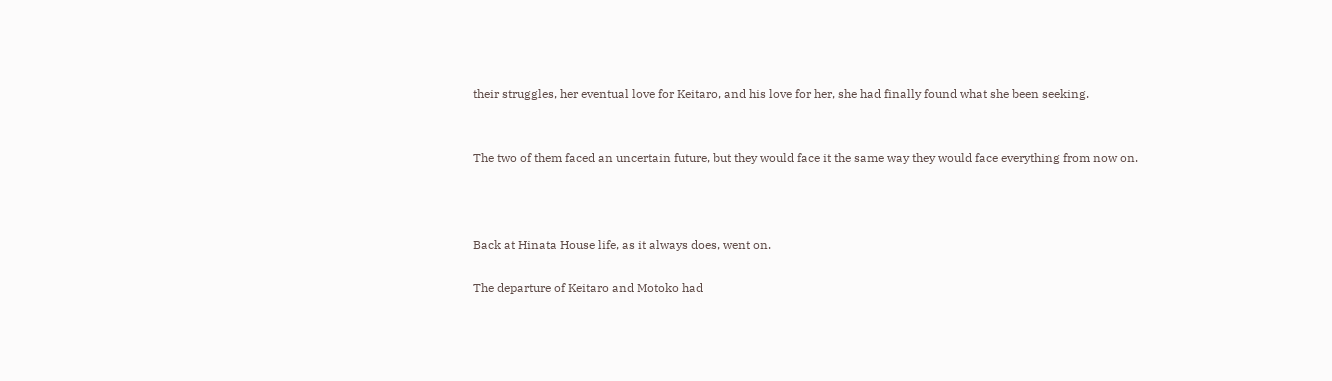their struggles, her eventual love for Keitaro, and his love for her, she had finally found what she been seeking.


The two of them faced an uncertain future, but they would face it the same way they would face everything from now on.



Back at Hinata House life, as it always does, went on.

The departure of Keitaro and Motoko had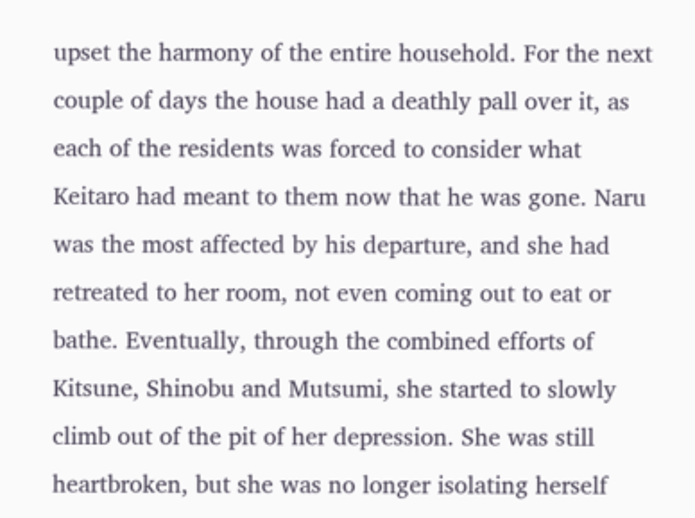upset the harmony of the entire household. For the next couple of days the house had a deathly pall over it, as each of the residents was forced to consider what Keitaro had meant to them now that he was gone. Naru was the most affected by his departure, and she had retreated to her room, not even coming out to eat or bathe. Eventually, through the combined efforts of Kitsune, Shinobu and Mutsumi, she started to slowly climb out of the pit of her depression. She was still heartbroken, but she was no longer isolating herself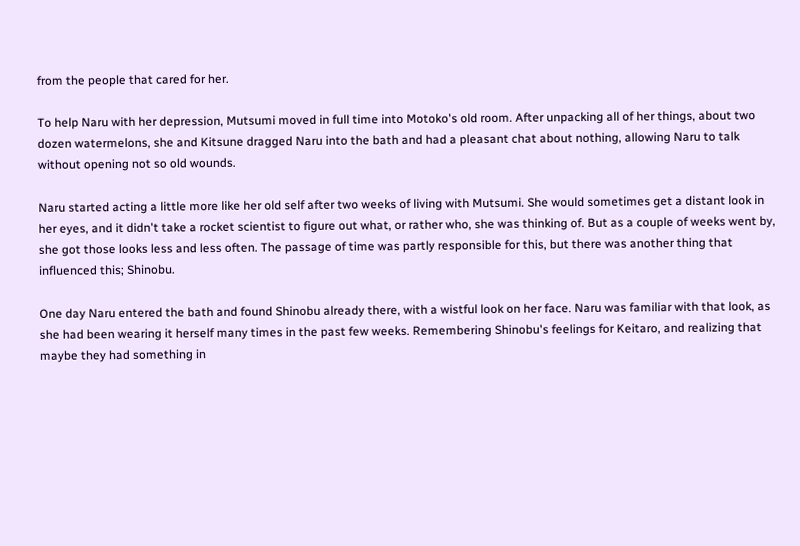from the people that cared for her.

To help Naru with her depression, Mutsumi moved in full time into Motoko's old room. After unpacking all of her things, about two dozen watermelons, she and Kitsune dragged Naru into the bath and had a pleasant chat about nothing, allowing Naru to talk without opening not so old wounds.

Naru started acting a little more like her old self after two weeks of living with Mutsumi. She would sometimes get a distant look in her eyes, and it didn't take a rocket scientist to figure out what, or rather who, she was thinking of. But as a couple of weeks went by, she got those looks less and less often. The passage of time was partly responsible for this, but there was another thing that influenced this; Shinobu.

One day Naru entered the bath and found Shinobu already there, with a wistful look on her face. Naru was familiar with that look, as she had been wearing it herself many times in the past few weeks. Remembering Shinobu's feelings for Keitaro, and realizing that maybe they had something in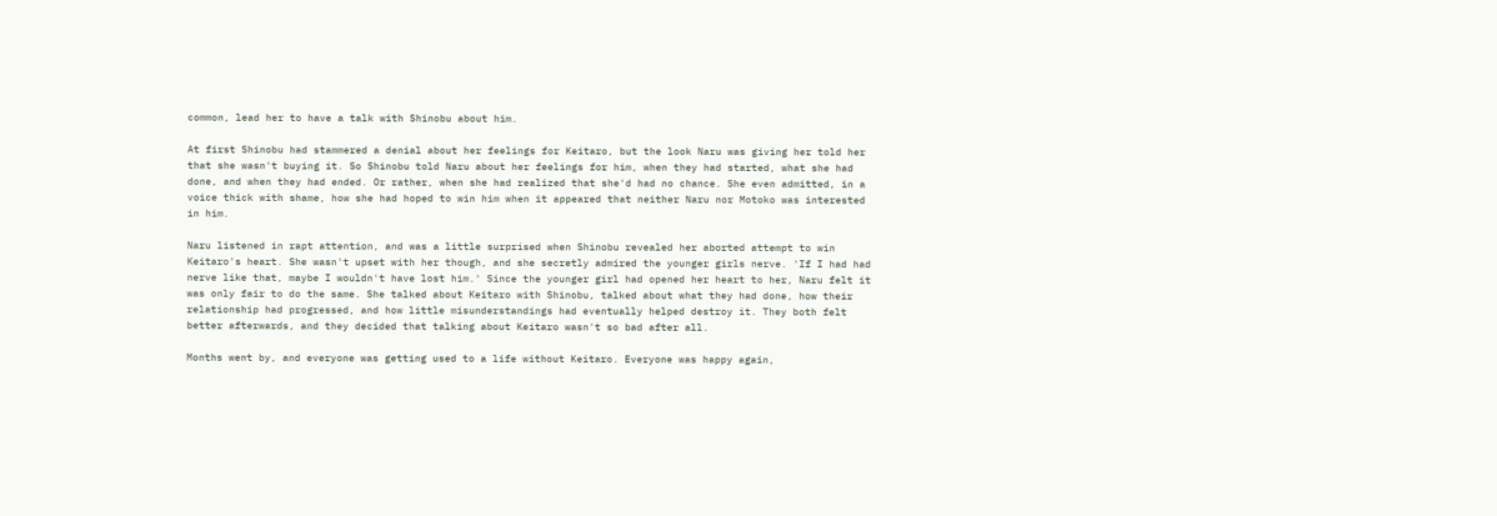common, lead her to have a talk with Shinobu about him.

At first Shinobu had stammered a denial about her feelings for Keitaro, but the look Naru was giving her told her that she wasn't buying it. So Shinobu told Naru about her feelings for him, when they had started, what she had done, and when they had ended. Or rather, when she had realized that she'd had no chance. She even admitted, in a voice thick with shame, how she had hoped to win him when it appeared that neither Naru nor Motoko was interested in him.

Naru listened in rapt attention, and was a little surprised when Shinobu revealed her aborted attempt to win Keitaro's heart. She wasn't upset with her though, and she secretly admired the younger girls nerve. 'If I had had nerve like that, maybe I wouldn't have lost him.' Since the younger girl had opened her heart to her, Naru felt it was only fair to do the same. She talked about Keitaro with Shinobu, talked about what they had done, how their relationship had progressed, and how little misunderstandings had eventually helped destroy it. They both felt better afterwards, and they decided that talking about Keitaro wasn't so bad after all.

Months went by, and everyone was getting used to a life without Keitaro. Everyone was happy again,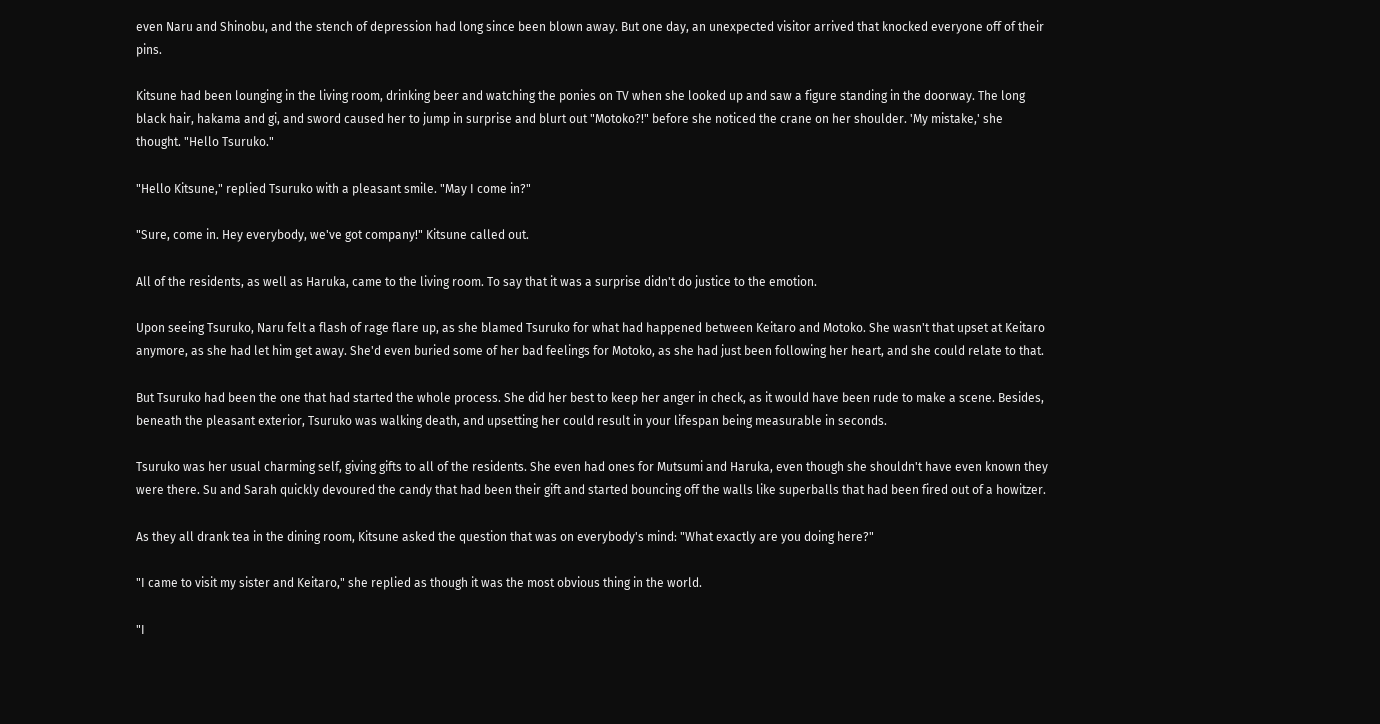even Naru and Shinobu, and the stench of depression had long since been blown away. But one day, an unexpected visitor arrived that knocked everyone off of their pins.

Kitsune had been lounging in the living room, drinking beer and watching the ponies on TV when she looked up and saw a figure standing in the doorway. The long black hair, hakama and gi, and sword caused her to jump in surprise and blurt out "Motoko?!" before she noticed the crane on her shoulder. 'My mistake,' she thought. "Hello Tsuruko."

"Hello Kitsune," replied Tsuruko with a pleasant smile. "May I come in?"

"Sure, come in. Hey everybody, we've got company!" Kitsune called out.

All of the residents, as well as Haruka, came to the living room. To say that it was a surprise didn't do justice to the emotion.

Upon seeing Tsuruko, Naru felt a flash of rage flare up, as she blamed Tsuruko for what had happened between Keitaro and Motoko. She wasn't that upset at Keitaro anymore, as she had let him get away. She'd even buried some of her bad feelings for Motoko, as she had just been following her heart, and she could relate to that.

But Tsuruko had been the one that had started the whole process. She did her best to keep her anger in check, as it would have been rude to make a scene. Besides, beneath the pleasant exterior, Tsuruko was walking death, and upsetting her could result in your lifespan being measurable in seconds.

Tsuruko was her usual charming self, giving gifts to all of the residents. She even had ones for Mutsumi and Haruka, even though she shouldn't have even known they were there. Su and Sarah quickly devoured the candy that had been their gift and started bouncing off the walls like superballs that had been fired out of a howitzer.

As they all drank tea in the dining room, Kitsune asked the question that was on everybody's mind: "What exactly are you doing here?"

"I came to visit my sister and Keitaro," she replied as though it was the most obvious thing in the world.

"I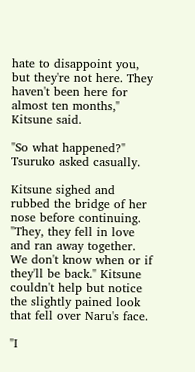hate to disappoint you, but they're not here. They haven't been here for almost ten months," Kitsune said.

"So what happened?" Tsuruko asked casually.

Kitsune sighed and rubbed the bridge of her nose before continuing. "They, they fell in love and ran away together. We don't know when or if they'll be back." Kitsune couldn't help but notice the slightly pained look that fell over Naru's face.

"I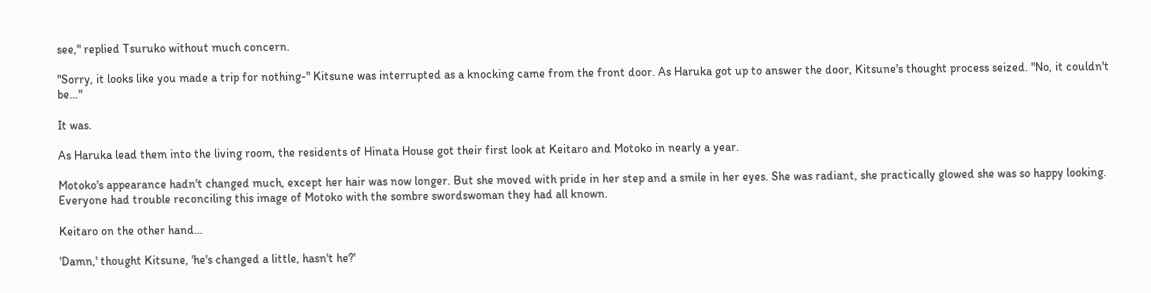see," replied Tsuruko without much concern.

"Sorry, it looks like you made a trip for nothing-" Kitsune was interrupted as a knocking came from the front door. As Haruka got up to answer the door, Kitsune's thought process seized. "No, it couldn't be…"

It was.

As Haruka lead them into the living room, the residents of Hinata House got their first look at Keitaro and Motoko in nearly a year.

Motoko's appearance hadn't changed much, except her hair was now longer. But she moved with pride in her step and a smile in her eyes. She was radiant, she practically glowed she was so happy looking. Everyone had trouble reconciling this image of Motoko with the sombre swordswoman they had all known.

Keitaro on the other hand…

'Damn,' thought Kitsune, 'he's changed a little, hasn't he?'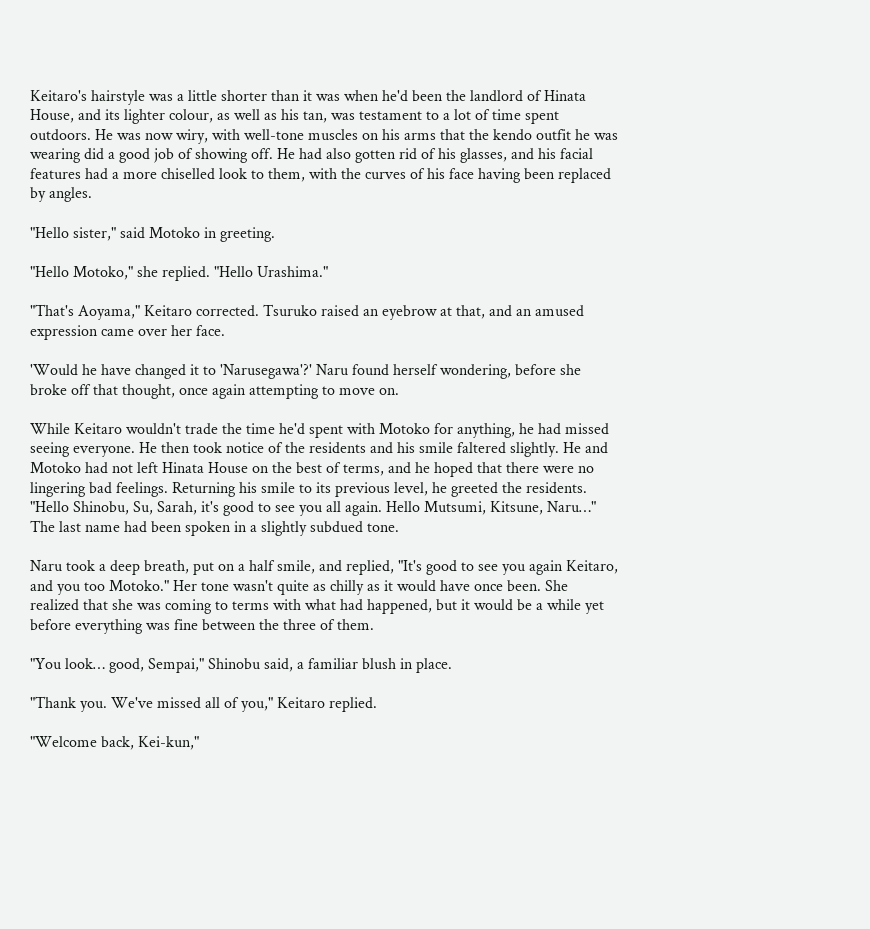Keitaro's hairstyle was a little shorter than it was when he'd been the landlord of Hinata House, and its lighter colour, as well as his tan, was testament to a lot of time spent outdoors. He was now wiry, with well-tone muscles on his arms that the kendo outfit he was wearing did a good job of showing off. He had also gotten rid of his glasses, and his facial features had a more chiselled look to them, with the curves of his face having been replaced by angles.

"Hello sister," said Motoko in greeting.

"Hello Motoko," she replied. "Hello Urashima."

"That's Aoyama," Keitaro corrected. Tsuruko raised an eyebrow at that, and an amused expression came over her face.

'Would he have changed it to 'Narusegawa'?' Naru found herself wondering, before she broke off that thought, once again attempting to move on.

While Keitaro wouldn't trade the time he'd spent with Motoko for anything, he had missed seeing everyone. He then took notice of the residents and his smile faltered slightly. He and Motoko had not left Hinata House on the best of terms, and he hoped that there were no lingering bad feelings. Returning his smile to its previous level, he greeted the residents. "Hello Shinobu, Su, Sarah, it's good to see you all again. Hello Mutsumi, Kitsune, Naru…" The last name had been spoken in a slightly subdued tone.

Naru took a deep breath, put on a half smile, and replied, "It's good to see you again Keitaro, and you too Motoko." Her tone wasn't quite as chilly as it would have once been. She realized that she was coming to terms with what had happened, but it would be a while yet before everything was fine between the three of them.

"You look… good, Sempai," Shinobu said, a familiar blush in place.

"Thank you. We've missed all of you," Keitaro replied.

"Welcome back, Kei-kun,"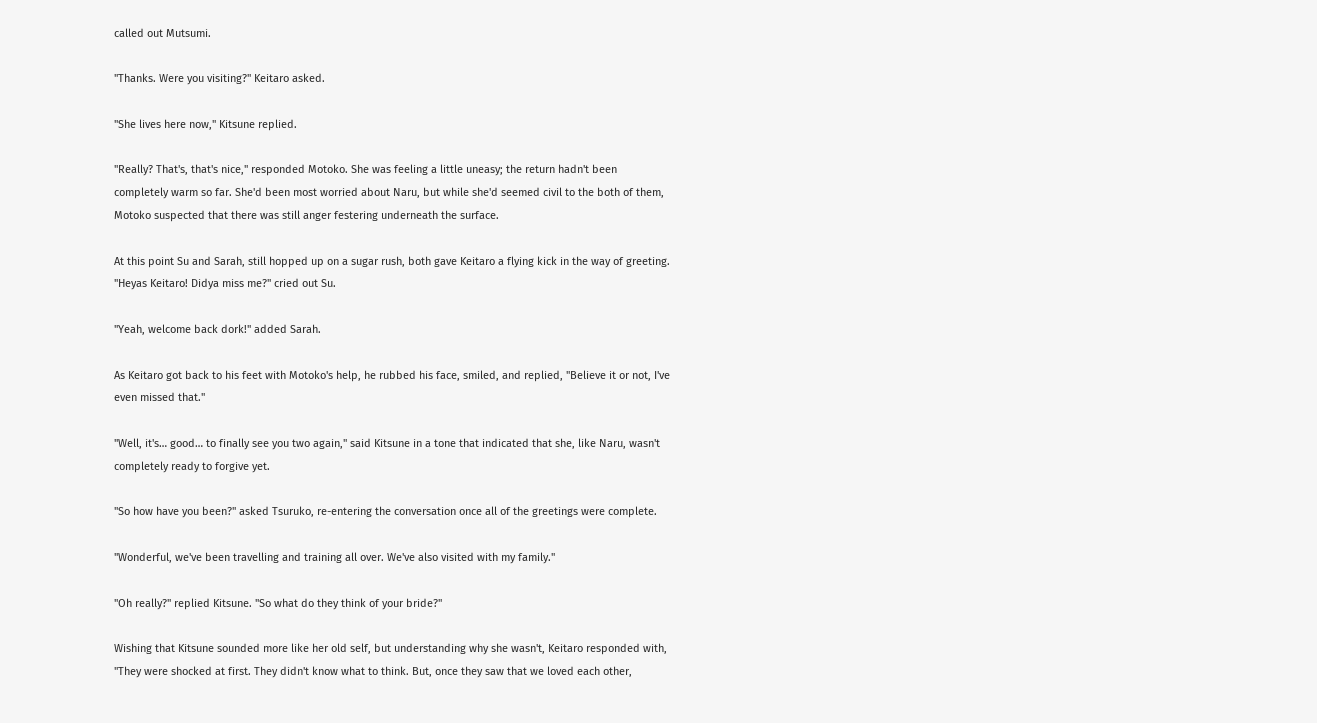called out Mutsumi.

"Thanks. Were you visiting?" Keitaro asked.

"She lives here now," Kitsune replied.

"Really? That's, that's nice," responded Motoko. She was feeling a little uneasy; the return hadn't been completely warm so far. She'd been most worried about Naru, but while she'd seemed civil to the both of them, Motoko suspected that there was still anger festering underneath the surface.

At this point Su and Sarah, still hopped up on a sugar rush, both gave Keitaro a flying kick in the way of greeting. "Heyas Keitaro! Didya miss me?" cried out Su.

"Yeah, welcome back dork!" added Sarah.

As Keitaro got back to his feet with Motoko's help, he rubbed his face, smiled, and replied, "Believe it or not, I've even missed that."

"Well, it's… good… to finally see you two again," said Kitsune in a tone that indicated that she, like Naru, wasn't completely ready to forgive yet.

"So how have you been?" asked Tsuruko, re-entering the conversation once all of the greetings were complete.

"Wonderful, we've been travelling and training all over. We've also visited with my family."

"Oh really?" replied Kitsune. "So what do they think of your bride?"

Wishing that Kitsune sounded more like her old self, but understanding why she wasn't, Keitaro responded with, "They were shocked at first. They didn't know what to think. But, once they saw that we loved each other,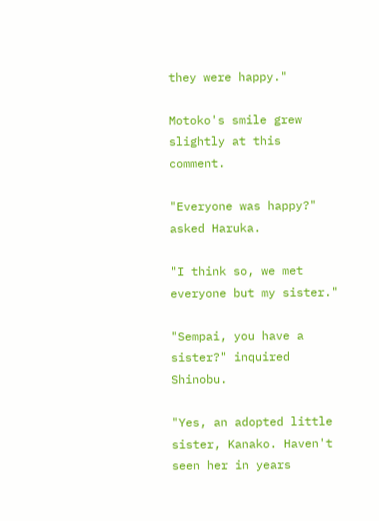they were happy."

Motoko's smile grew slightly at this comment.

"Everyone was happy?" asked Haruka.

"I think so, we met everyone but my sister."

"Sempai, you have a sister?" inquired Shinobu.

"Yes, an adopted little sister, Kanako. Haven't seen her in years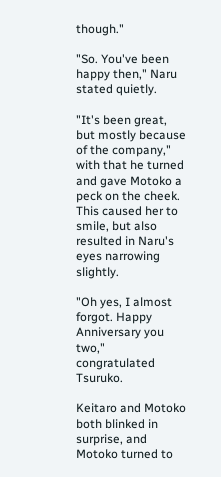though."

"So. You've been happy then," Naru stated quietly.

"It's been great, but mostly because of the company," with that he turned and gave Motoko a peck on the cheek. This caused her to smile, but also resulted in Naru's eyes narrowing slightly.

"Oh yes, I almost forgot. Happy Anniversary you two," congratulated Tsuruko.

Keitaro and Motoko both blinked in surprise, and Motoko turned to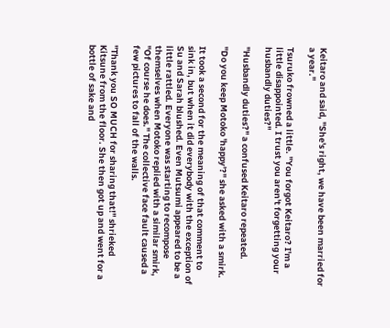Keitaro and said, "She's right, we have been married for a year."

Tsuruko frowned a little. "You forgot Keitaro? I'm a little disappointed. I trust you aren't forgetting your husbandly duties?"

"Husbandly duties?" a confused Keitaro repeated.

"Do you keep Motoko 'happy'?" she asked with a smirk.

It took a second for the meaning of that comment to sink in, but when it did everybody with the exception of Su and Sarah blushed. Even Mutsumi appeared to be a little rattled. Everyone was starting to recompose themselves when Motoko replied with a similar smirk, "Of course he does." The collective face fault caused a few pictures to fall of the walls.

"Thank you SO MUCH for sharing that!" shrieked Kitsune from the floor. She then got up and went for a bottle of sake and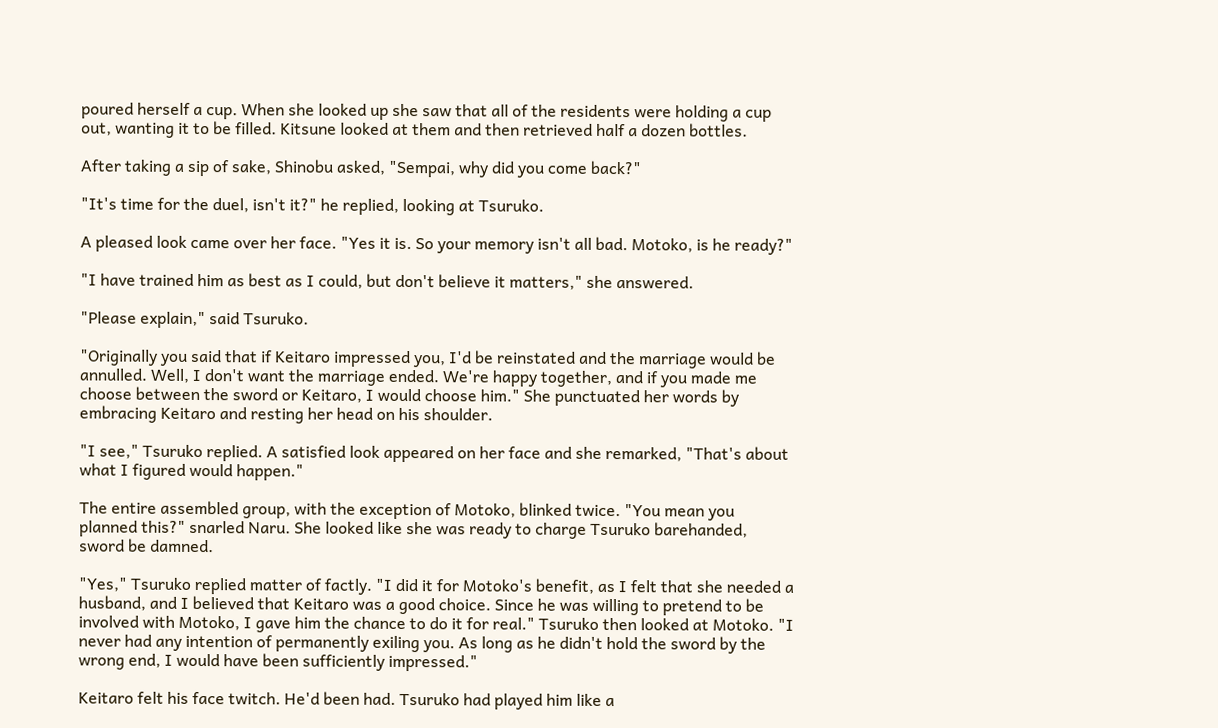poured herself a cup. When she looked up she saw that all of the residents were holding a cup out, wanting it to be filled. Kitsune looked at them and then retrieved half a dozen bottles.

After taking a sip of sake, Shinobu asked, "Sempai, why did you come back?"

"It's time for the duel, isn't it?" he replied, looking at Tsuruko.

A pleased look came over her face. "Yes it is. So your memory isn't all bad. Motoko, is he ready?"

"I have trained him as best as I could, but don't believe it matters," she answered.

"Please explain," said Tsuruko.

"Originally you said that if Keitaro impressed you, I'd be reinstated and the marriage would be annulled. Well, I don't want the marriage ended. We're happy together, and if you made me choose between the sword or Keitaro, I would choose him." She punctuated her words by embracing Keitaro and resting her head on his shoulder.

"I see," Tsuruko replied. A satisfied look appeared on her face and she remarked, "That's about what I figured would happen."

The entire assembled group, with the exception of Motoko, blinked twice. "You mean you planned this?" snarled Naru. She looked like she was ready to charge Tsuruko barehanded, sword be damned.

"Yes," Tsuruko replied matter of factly. "I did it for Motoko's benefit, as I felt that she needed a husband, and I believed that Keitaro was a good choice. Since he was willing to pretend to be involved with Motoko, I gave him the chance to do it for real." Tsuruko then looked at Motoko. "I never had any intention of permanently exiling you. As long as he didn't hold the sword by the wrong end, I would have been sufficiently impressed."

Keitaro felt his face twitch. He'd been had. Tsuruko had played him like a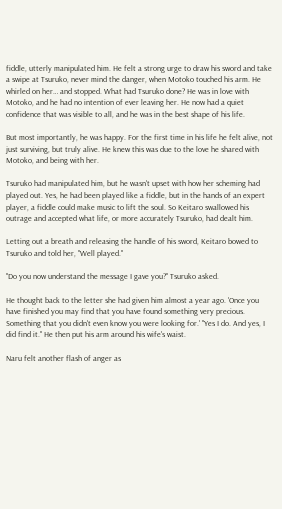fiddle, utterly manipulated him. He felt a strong urge to draw his sword and take a swipe at Tsuruko, never mind the danger, when Motoko touched his arm. He whirled on her… and stopped. What had Tsuruko done? He was in love with Motoko, and he had no intention of ever leaving her. He now had a quiet confidence that was visible to all, and he was in the best shape of his life.

But most importantly, he was happy. For the first time in his life he felt alive, not just surviving, but truly alive. He knew this was due to the love he shared with Motoko, and being with her.

Tsuruko had manipulated him, but he wasn't upset with how her scheming had played out. Yes, he had been played like a fiddle, but in the hands of an expert player, a fiddle could make music to lift the soul. So Keitaro swallowed his outrage and accepted what life, or more accurately Tsuruko, had dealt him.

Letting out a breath and releasing the handle of his sword, Keitaro bowed to Tsuruko and told her, "Well played."

"Do you now understand the message I gave you?" Tsuruko asked.

He thought back to the letter she had given him almost a year ago. 'Once you have finished you may find that you have found something very precious. Something that you didn't even know you were looking for.' "Yes I do. And yes, I did find it." He then put his arm around his wife's waist.

Naru felt another flash of anger as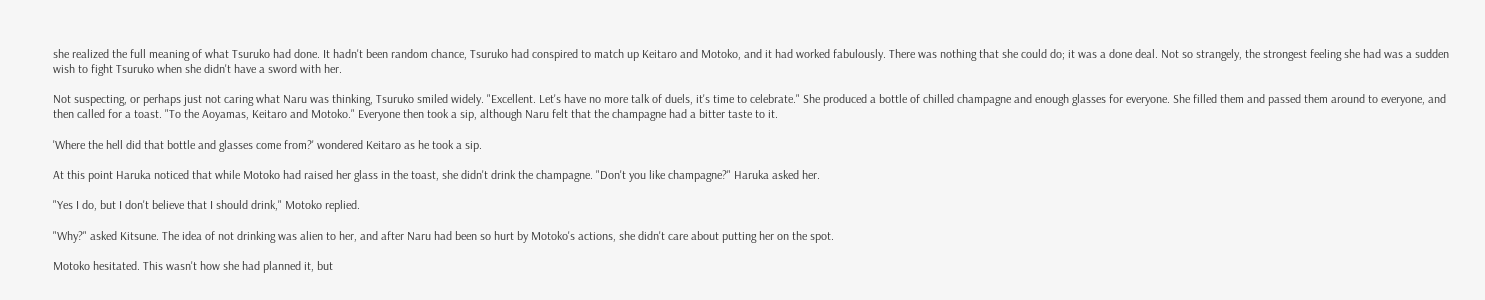she realized the full meaning of what Tsuruko had done. It hadn't been random chance, Tsuruko had conspired to match up Keitaro and Motoko, and it had worked fabulously. There was nothing that she could do; it was a done deal. Not so strangely, the strongest feeling she had was a sudden wish to fight Tsuruko when she didn't have a sword with her.

Not suspecting, or perhaps just not caring what Naru was thinking, Tsuruko smiled widely. "Excellent. Let's have no more talk of duels, it's time to celebrate." She produced a bottle of chilled champagne and enough glasses for everyone. She filled them and passed them around to everyone, and then called for a toast. "To the Aoyamas, Keitaro and Motoko." Everyone then took a sip, although Naru felt that the champagne had a bitter taste to it.

'Where the hell did that bottle and glasses come from?' wondered Keitaro as he took a sip.

At this point Haruka noticed that while Motoko had raised her glass in the toast, she didn't drink the champagne. "Don't you like champagne?" Haruka asked her.

"Yes I do, but I don't believe that I should drink," Motoko replied.

"Why?" asked Kitsune. The idea of not drinking was alien to her, and after Naru had been so hurt by Motoko's actions, she didn't care about putting her on the spot.

Motoko hesitated. This wasn't how she had planned it, but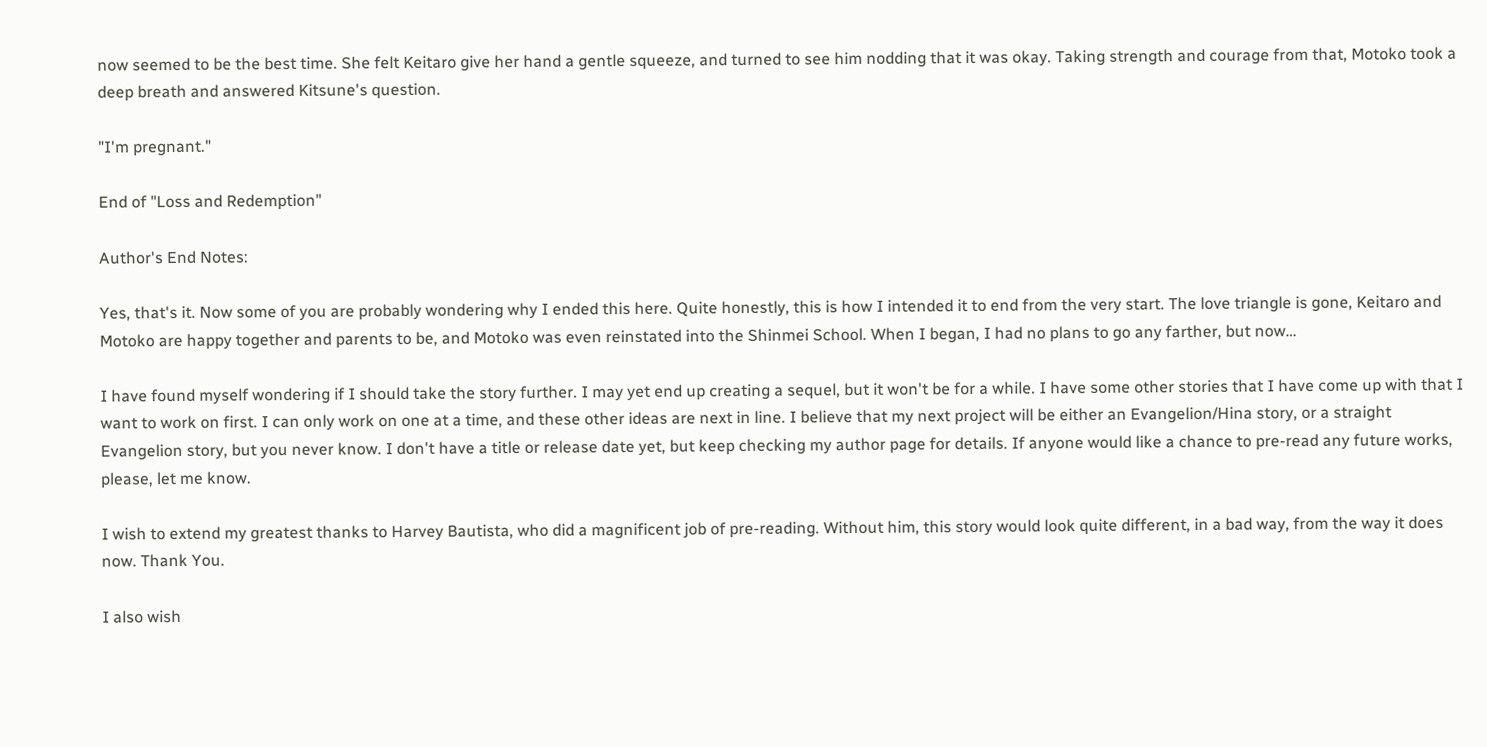now seemed to be the best time. She felt Keitaro give her hand a gentle squeeze, and turned to see him nodding that it was okay. Taking strength and courage from that, Motoko took a deep breath and answered Kitsune's question.

"I'm pregnant."

End of "Loss and Redemption"

Author's End Notes:

Yes, that's it. Now some of you are probably wondering why I ended this here. Quite honestly, this is how I intended it to end from the very start. The love triangle is gone, Keitaro and Motoko are happy together and parents to be, and Motoko was even reinstated into the Shinmei School. When I began, I had no plans to go any farther, but now…

I have found myself wondering if I should take the story further. I may yet end up creating a sequel, but it won't be for a while. I have some other stories that I have come up with that I want to work on first. I can only work on one at a time, and these other ideas are next in line. I believe that my next project will be either an Evangelion/Hina story, or a straight Evangelion story, but you never know. I don't have a title or release date yet, but keep checking my author page for details. If anyone would like a chance to pre-read any future works, please, let me know.

I wish to extend my greatest thanks to Harvey Bautista, who did a magnificent job of pre-reading. Without him, this story would look quite different, in a bad way, from the way it does now. Thank You.

I also wish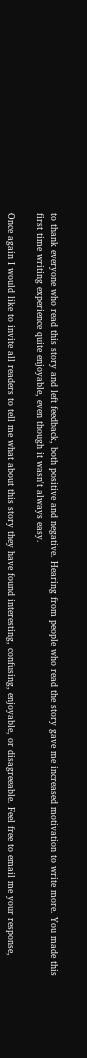to thank everyone who read this story and left feedback, both positive and negative. Hearing from people who read the story gave me increased motivation to write more. You made this first time writing experience quite enjoyable, even though it wasn't always easy.

Once again I would like to invite all readers to tell me what about this story they have found interesting, confusing, enjoyable, or disagreeable. Feel free to email me your response,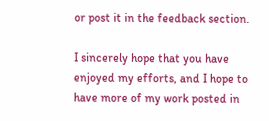or post it in the feedback section.

I sincerely hope that you have enjoyed my efforts, and I hope to have more of my work posted in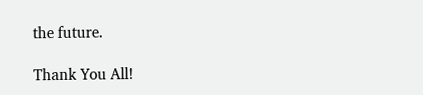the future.

Thank You All!